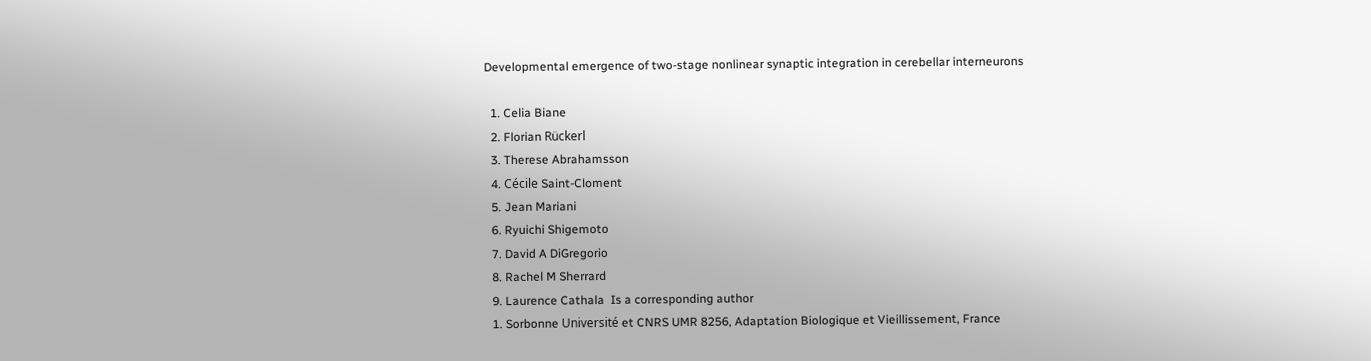Developmental emergence of two-stage nonlinear synaptic integration in cerebellar interneurons

  1. Celia Biane
  2. Florian Rückerl
  3. Therese Abrahamsson
  4. Cécile Saint-Cloment
  5. Jean Mariani
  6. Ryuichi Shigemoto
  7. David A DiGregorio
  8. Rachel M Sherrard
  9. Laurence Cathala  Is a corresponding author
  1. Sorbonne Université et CNRS UMR 8256, Adaptation Biologique et Vieillissement, France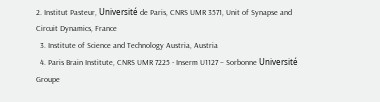2. Institut Pasteur, Université de Paris, CNRS UMR 3571, Unit of Synapse and Circuit Dynamics, France
  3. Institute of Science and Technology Austria, Austria
  4. Paris Brain Institute, CNRS UMR 7225 - Inserm U1127 – Sorbonne Université Groupe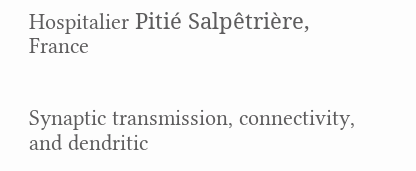Hospitalier Pitié Salpêtrière, France


Synaptic transmission, connectivity, and dendritic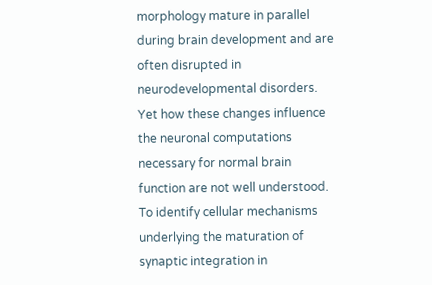morphology mature in parallel during brain development and are often disrupted in neurodevelopmental disorders. Yet how these changes influence the neuronal computations necessary for normal brain function are not well understood. To identify cellular mechanisms underlying the maturation of synaptic integration in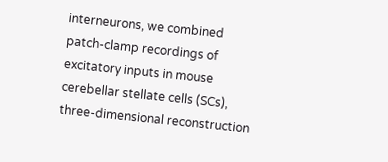interneurons, we combined patch-clamp recordings of excitatory inputs in mouse cerebellar stellate cells (SCs), three-dimensional reconstruction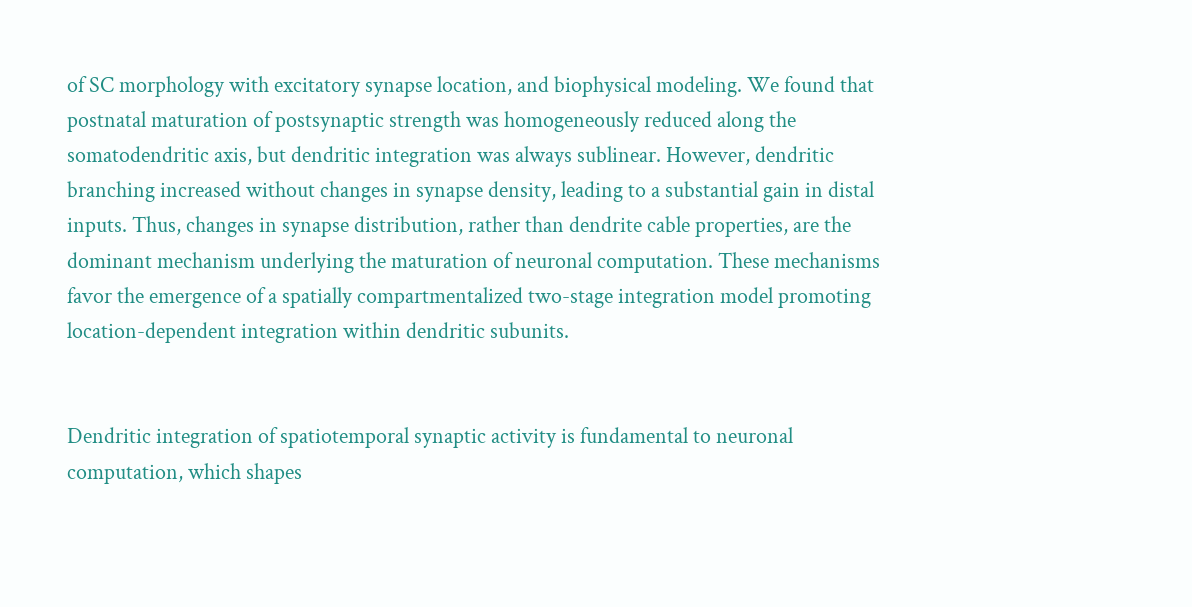of SC morphology with excitatory synapse location, and biophysical modeling. We found that postnatal maturation of postsynaptic strength was homogeneously reduced along the somatodendritic axis, but dendritic integration was always sublinear. However, dendritic branching increased without changes in synapse density, leading to a substantial gain in distal inputs. Thus, changes in synapse distribution, rather than dendrite cable properties, are the dominant mechanism underlying the maturation of neuronal computation. These mechanisms favor the emergence of a spatially compartmentalized two-stage integration model promoting location-dependent integration within dendritic subunits.


Dendritic integration of spatiotemporal synaptic activity is fundamental to neuronal computation, which shapes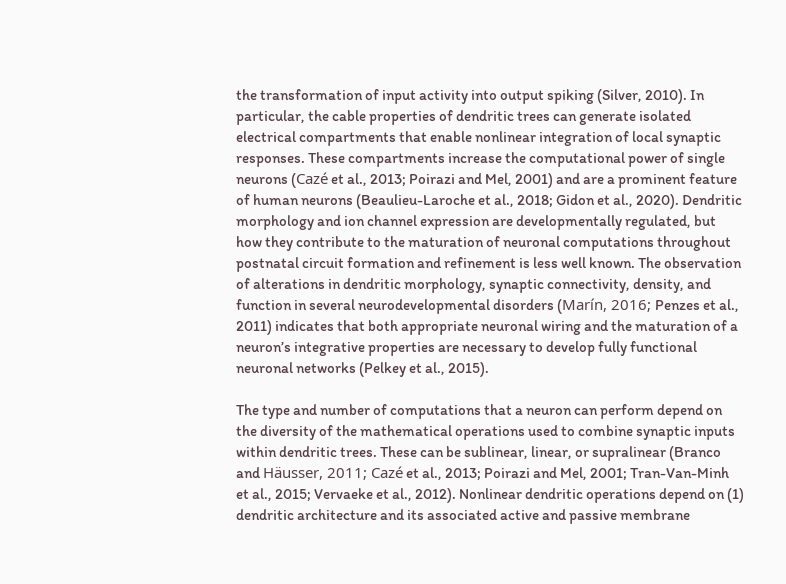the transformation of input activity into output spiking (Silver, 2010). In particular, the cable properties of dendritic trees can generate isolated electrical compartments that enable nonlinear integration of local synaptic responses. These compartments increase the computational power of single neurons (Cazé et al., 2013; Poirazi and Mel, 2001) and are a prominent feature of human neurons (Beaulieu-Laroche et al., 2018; Gidon et al., 2020). Dendritic morphology and ion channel expression are developmentally regulated, but how they contribute to the maturation of neuronal computations throughout postnatal circuit formation and refinement is less well known. The observation of alterations in dendritic morphology, synaptic connectivity, density, and function in several neurodevelopmental disorders (Marín, 2016; Penzes et al., 2011) indicates that both appropriate neuronal wiring and the maturation of a neuron’s integrative properties are necessary to develop fully functional neuronal networks (Pelkey et al., 2015).

The type and number of computations that a neuron can perform depend on the diversity of the mathematical operations used to combine synaptic inputs within dendritic trees. These can be sublinear, linear, or supralinear (Branco and Häusser, 2011; Cazé et al., 2013; Poirazi and Mel, 2001; Tran-Van-Minh et al., 2015; Vervaeke et al., 2012). Nonlinear dendritic operations depend on (1) dendritic architecture and its associated active and passive membrane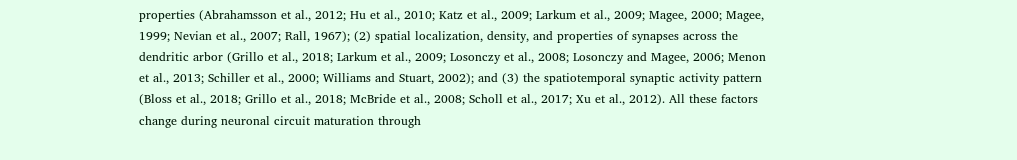properties (Abrahamsson et al., 2012; Hu et al., 2010; Katz et al., 2009; Larkum et al., 2009; Magee, 2000; Magee, 1999; Nevian et al., 2007; Rall, 1967); (2) spatial localization, density, and properties of synapses across the dendritic arbor (Grillo et al., 2018; Larkum et al., 2009; Losonczy et al., 2008; Losonczy and Magee, 2006; Menon et al., 2013; Schiller et al., 2000; Williams and Stuart, 2002); and (3) the spatiotemporal synaptic activity pattern (Bloss et al., 2018; Grillo et al., 2018; McBride et al., 2008; Scholl et al., 2017; Xu et al., 2012). All these factors change during neuronal circuit maturation through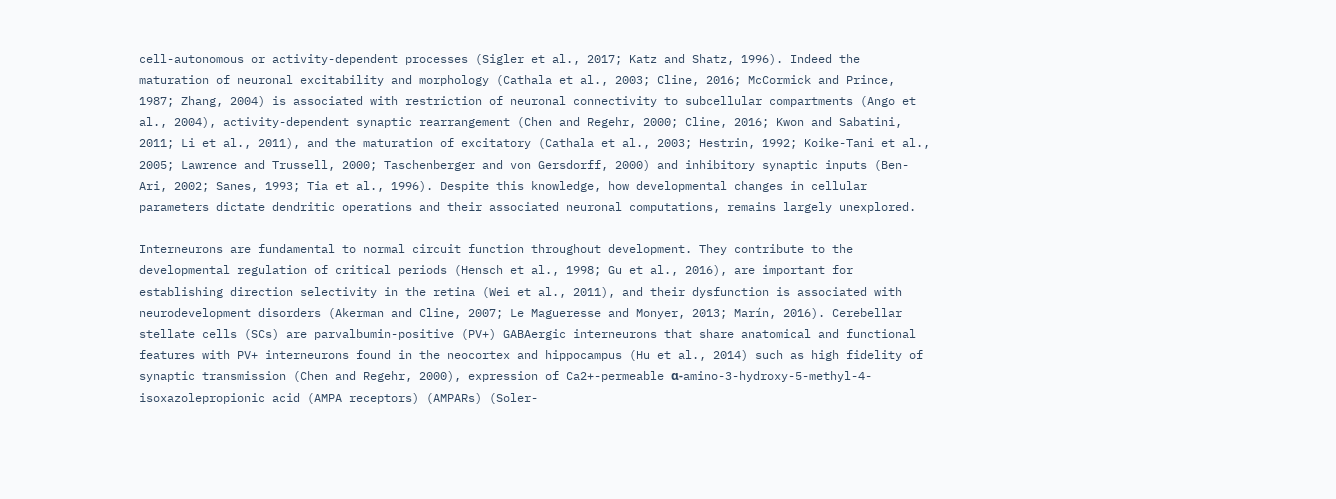cell-autonomous or activity-dependent processes (Sigler et al., 2017; Katz and Shatz, 1996). Indeed the maturation of neuronal excitability and morphology (Cathala et al., 2003; Cline, 2016; McCormick and Prince, 1987; Zhang, 2004) is associated with restriction of neuronal connectivity to subcellular compartments (Ango et al., 2004), activity-dependent synaptic rearrangement (Chen and Regehr, 2000; Cline, 2016; Kwon and Sabatini, 2011; Li et al., 2011), and the maturation of excitatory (Cathala et al., 2003; Hestrin, 1992; Koike-Tani et al., 2005; Lawrence and Trussell, 2000; Taschenberger and von Gersdorff, 2000) and inhibitory synaptic inputs (Ben-Ari, 2002; Sanes, 1993; Tia et al., 1996). Despite this knowledge, how developmental changes in cellular parameters dictate dendritic operations and their associated neuronal computations, remains largely unexplored.

Interneurons are fundamental to normal circuit function throughout development. They contribute to the developmental regulation of critical periods (Hensch et al., 1998; Gu et al., 2016), are important for establishing direction selectivity in the retina (Wei et al., 2011), and their dysfunction is associated with neurodevelopment disorders (Akerman and Cline, 2007; Le Magueresse and Monyer, 2013; Marín, 2016). Cerebellar stellate cells (SCs) are parvalbumin-positive (PV+) GABAergic interneurons that share anatomical and functional features with PV+ interneurons found in the neocortex and hippocampus (Hu et al., 2014) such as high fidelity of synaptic transmission (Chen and Regehr, 2000), expression of Ca2+-permeable α-amino-3-hydroxy-5-methyl-4-isoxazolepropionic acid (AMPA receptors) (AMPARs) (Soler-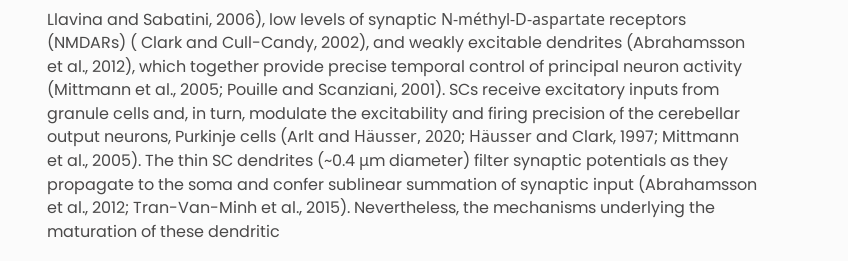Llavina and Sabatini, 2006), low levels of synaptic N-méthyl-D-aspartate receptors (NMDARs) ( Clark and Cull-Candy, 2002), and weakly excitable dendrites (Abrahamsson et al., 2012), which together provide precise temporal control of principal neuron activity (Mittmann et al., 2005; Pouille and Scanziani, 2001). SCs receive excitatory inputs from granule cells and, in turn, modulate the excitability and firing precision of the cerebellar output neurons, Purkinje cells (Arlt and Häusser, 2020; Häusser and Clark, 1997; Mittmann et al., 2005). The thin SC dendrites (~0.4 μm diameter) filter synaptic potentials as they propagate to the soma and confer sublinear summation of synaptic input (Abrahamsson et al., 2012; Tran-Van-Minh et al., 2015). Nevertheless, the mechanisms underlying the maturation of these dendritic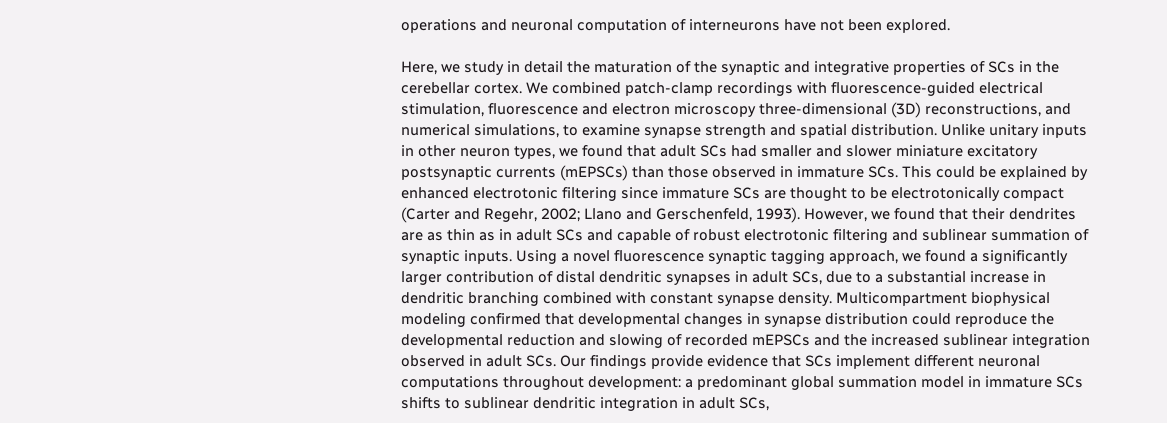operations and neuronal computation of interneurons have not been explored.

Here, we study in detail the maturation of the synaptic and integrative properties of SCs in the cerebellar cortex. We combined patch-clamp recordings with fluorescence-guided electrical stimulation, fluorescence and electron microscopy three-dimensional (3D) reconstructions, and numerical simulations, to examine synapse strength and spatial distribution. Unlike unitary inputs in other neuron types, we found that adult SCs had smaller and slower miniature excitatory postsynaptic currents (mEPSCs) than those observed in immature SCs. This could be explained by enhanced electrotonic filtering since immature SCs are thought to be electrotonically compact (Carter and Regehr, 2002; Llano and Gerschenfeld, 1993). However, we found that their dendrites are as thin as in adult SCs and capable of robust electrotonic filtering and sublinear summation of synaptic inputs. Using a novel fluorescence synaptic tagging approach, we found a significantly larger contribution of distal dendritic synapses in adult SCs, due to a substantial increase in dendritic branching combined with constant synapse density. Multicompartment biophysical modeling confirmed that developmental changes in synapse distribution could reproduce the developmental reduction and slowing of recorded mEPSCs and the increased sublinear integration observed in adult SCs. Our findings provide evidence that SCs implement different neuronal computations throughout development: a predominant global summation model in immature SCs shifts to sublinear dendritic integration in adult SCs,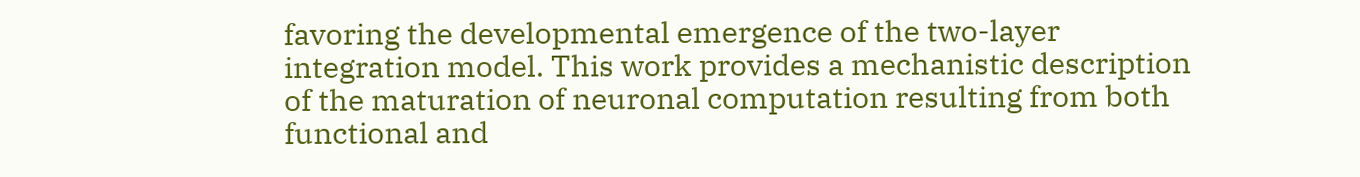favoring the developmental emergence of the two-layer integration model. This work provides a mechanistic description of the maturation of neuronal computation resulting from both functional and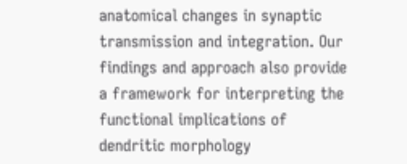anatomical changes in synaptic transmission and integration. Our findings and approach also provide a framework for interpreting the functional implications of dendritic morphology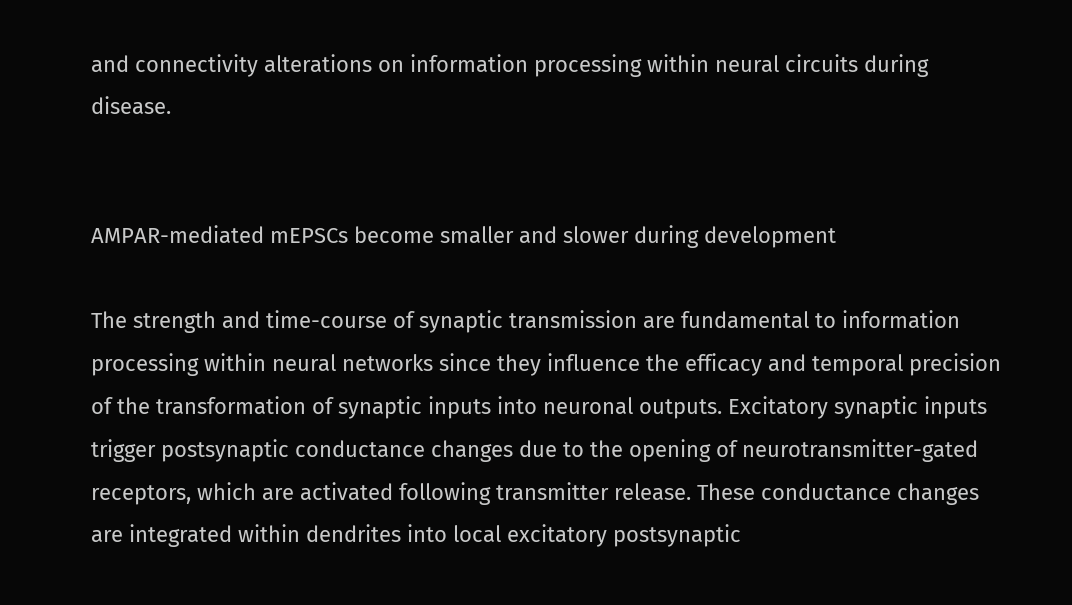and connectivity alterations on information processing within neural circuits during disease.


AMPAR-mediated mEPSCs become smaller and slower during development

The strength and time-course of synaptic transmission are fundamental to information processing within neural networks since they influence the efficacy and temporal precision of the transformation of synaptic inputs into neuronal outputs. Excitatory synaptic inputs trigger postsynaptic conductance changes due to the opening of neurotransmitter-gated receptors, which are activated following transmitter release. These conductance changes are integrated within dendrites into local excitatory postsynaptic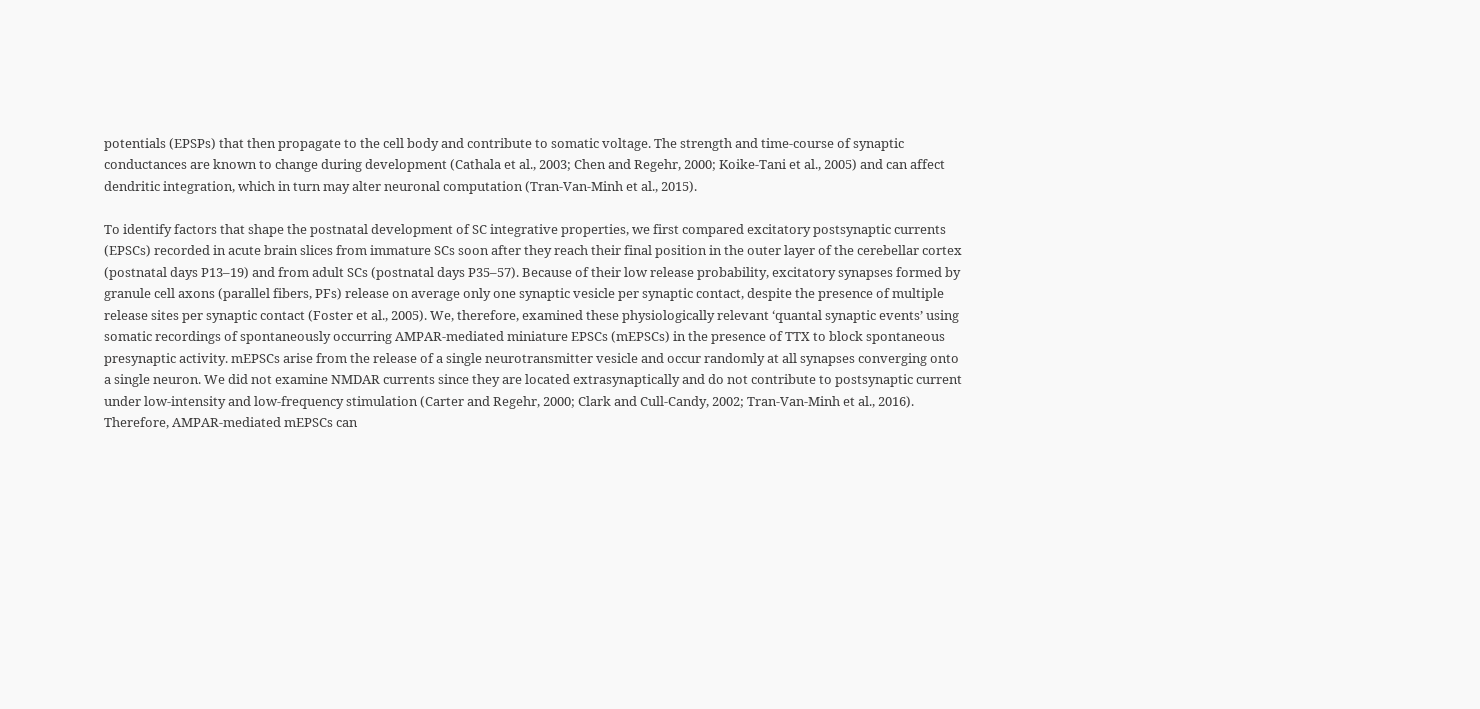potentials (EPSPs) that then propagate to the cell body and contribute to somatic voltage. The strength and time-course of synaptic conductances are known to change during development (Cathala et al., 2003; Chen and Regehr, 2000; Koike-Tani et al., 2005) and can affect dendritic integration, which in turn may alter neuronal computation (Tran-Van-Minh et al., 2015).

To identify factors that shape the postnatal development of SC integrative properties, we first compared excitatory postsynaptic currents (EPSCs) recorded in acute brain slices from immature SCs soon after they reach their final position in the outer layer of the cerebellar cortex (postnatal days P13–19) and from adult SCs (postnatal days P35–57). Because of their low release probability, excitatory synapses formed by granule cell axons (parallel fibers, PFs) release on average only one synaptic vesicle per synaptic contact, despite the presence of multiple release sites per synaptic contact (Foster et al., 2005). We, therefore, examined these physiologically relevant ‘quantal synaptic events’ using somatic recordings of spontaneously occurring AMPAR-mediated miniature EPSCs (mEPSCs) in the presence of TTX to block spontaneous presynaptic activity. mEPSCs arise from the release of a single neurotransmitter vesicle and occur randomly at all synapses converging onto a single neuron. We did not examine NMDAR currents since they are located extrasynaptically and do not contribute to postsynaptic current under low-intensity and low-frequency stimulation (Carter and Regehr, 2000; Clark and Cull-Candy, 2002; Tran-Van-Minh et al., 2016). Therefore, AMPAR-mediated mEPSCs can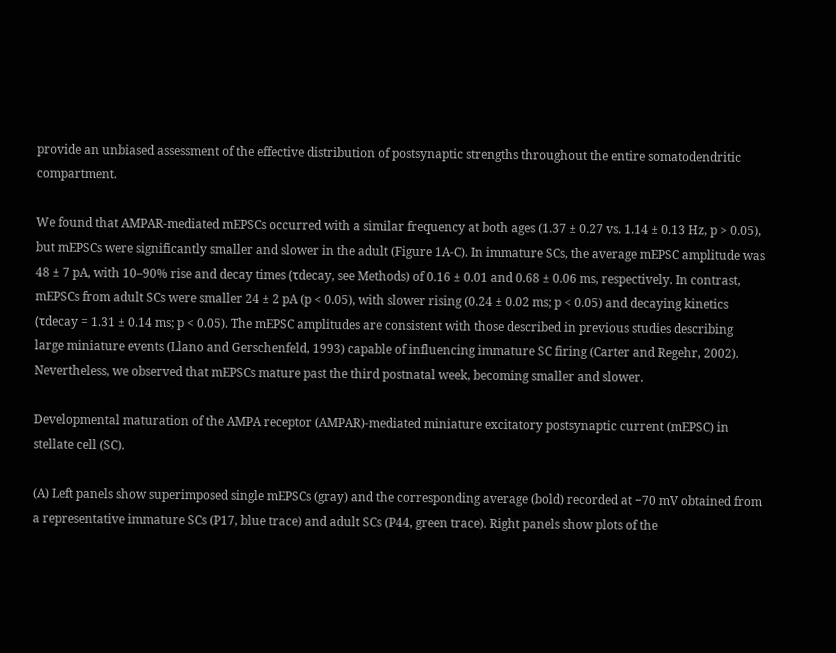provide an unbiased assessment of the effective distribution of postsynaptic strengths throughout the entire somatodendritic compartment.

We found that AMPAR-mediated mEPSCs occurred with a similar frequency at both ages (1.37 ± 0.27 vs. 1.14 ± 0.13 Hz, p > 0.05), but mEPSCs were significantly smaller and slower in the adult (Figure 1A-C). In immature SCs, the average mEPSC amplitude was 48 ± 7 pA, with 10–90% rise and decay times (τdecay, see Methods) of 0.16 ± 0.01 and 0.68 ± 0.06 ms, respectively. In contrast, mEPSCs from adult SCs were smaller 24 ± 2 pA (p < 0.05), with slower rising (0.24 ± 0.02 ms; p < 0.05) and decaying kinetics (τdecay = 1.31 ± 0.14 ms; p < 0.05). The mEPSC amplitudes are consistent with those described in previous studies describing large miniature events (Llano and Gerschenfeld, 1993) capable of influencing immature SC firing (Carter and Regehr, 2002). Nevertheless, we observed that mEPSCs mature past the third postnatal week, becoming smaller and slower.

Developmental maturation of the AMPA receptor (AMPAR)-mediated miniature excitatory postsynaptic current (mEPSC) in stellate cell (SC).

(A) Left panels show superimposed single mEPSCs (gray) and the corresponding average (bold) recorded at −70 mV obtained from a representative immature SCs (P17, blue trace) and adult SCs (P44, green trace). Right panels show plots of the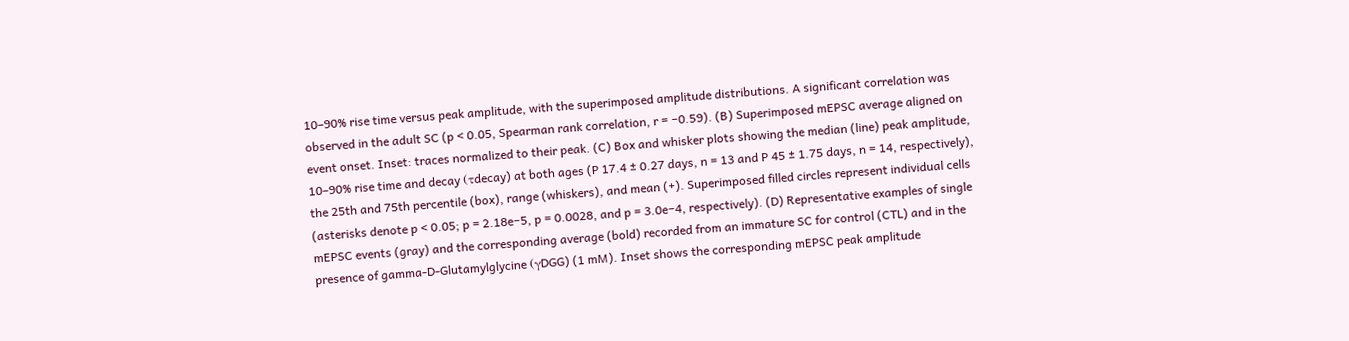10–90% rise time versus peak amplitude, with the superimposed amplitude distributions. A significant correlation was observed in the adult SC (p < 0.05, Spearman rank correlation, r = −0.59). (B) Superimposed mEPSC average aligned on event onset. Inset: traces normalized to their peak. (C) Box and whisker plots showing the median (line) peak amplitude, 10–90% rise time and decay (τdecay) at both ages (P 17.4 ± 0.27 days, n = 13 and P 45 ± 1.75 days, n = 14, respectively), the 25th and 75th percentile (box), range (whiskers), and mean (+). Superimposed filled circles represent individual cells (asterisks denote p < 0.05; p = 2.18e−5, p = 0.0028, and p = 3.0e−4, respectively). (D) Representative examples of single mEPSC events (gray) and the corresponding average (bold) recorded from an immature SC for control (CTL) and in the presence of gamma-D-Glutamylglycine (γDGG) (1 mM). Inset shows the corresponding mEPSC peak amplitude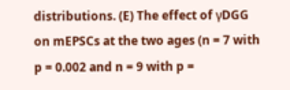distributions. (E) The effect of γDGG on mEPSCs at the two ages (n = 7 with p = 0.002 and n = 9 with p =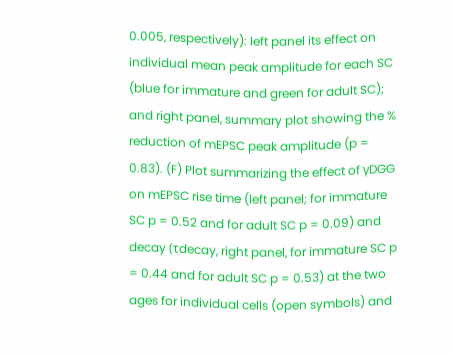0.005, respectively): left panel its effect on individual mean peak amplitude for each SC (blue for immature and green for adult SC); and right panel, summary plot showing the % reduction of mEPSC peak amplitude (p = 0.83). (F) Plot summarizing the effect of γDGG on mEPSC rise time (left panel; for immature SC p = 0.52 and for adult SC p = 0.09) and decay (τdecay, right panel, for immature SC p = 0.44 and for adult SC p = 0.53) at the two ages for individual cells (open symbols) and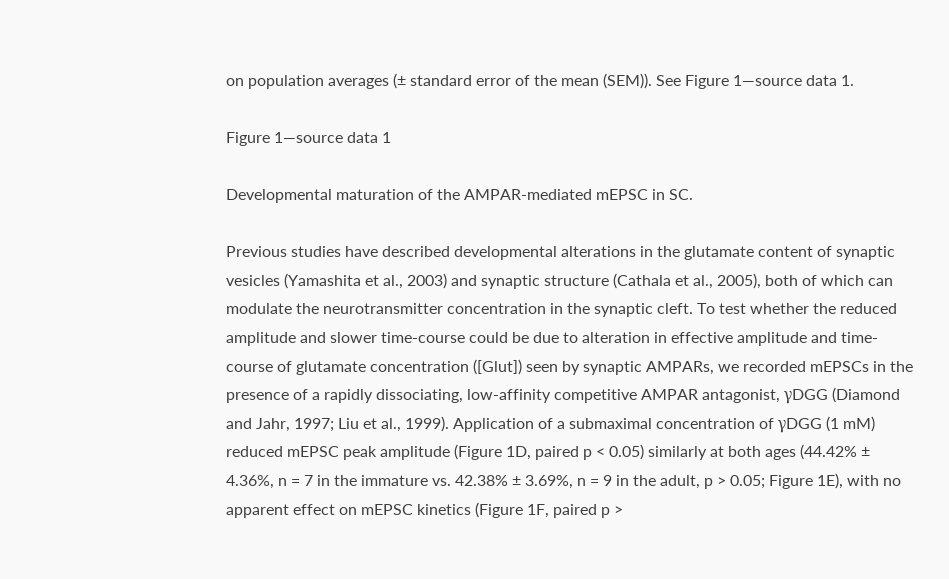on population averages (± standard error of the mean (SEM)). See Figure 1—source data 1.

Figure 1—source data 1

Developmental maturation of the AMPAR-mediated mEPSC in SC.

Previous studies have described developmental alterations in the glutamate content of synaptic vesicles (Yamashita et al., 2003) and synaptic structure (Cathala et al., 2005), both of which can modulate the neurotransmitter concentration in the synaptic cleft. To test whether the reduced amplitude and slower time-course could be due to alteration in effective amplitude and time-course of glutamate concentration ([Glut]) seen by synaptic AMPARs, we recorded mEPSCs in the presence of a rapidly dissociating, low-affinity competitive AMPAR antagonist, γDGG (Diamond and Jahr, 1997; Liu et al., 1999). Application of a submaximal concentration of γDGG (1 mM) reduced mEPSC peak amplitude (Figure 1D, paired p < 0.05) similarly at both ages (44.42% ± 4.36%, n = 7 in the immature vs. 42.38% ± 3.69%, n = 9 in the adult, p > 0.05; Figure 1E), with no apparent effect on mEPSC kinetics (Figure 1F, paired p >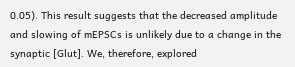0.05). This result suggests that the decreased amplitude and slowing of mEPSCs is unlikely due to a change in the synaptic [Glut]. We, therefore, explored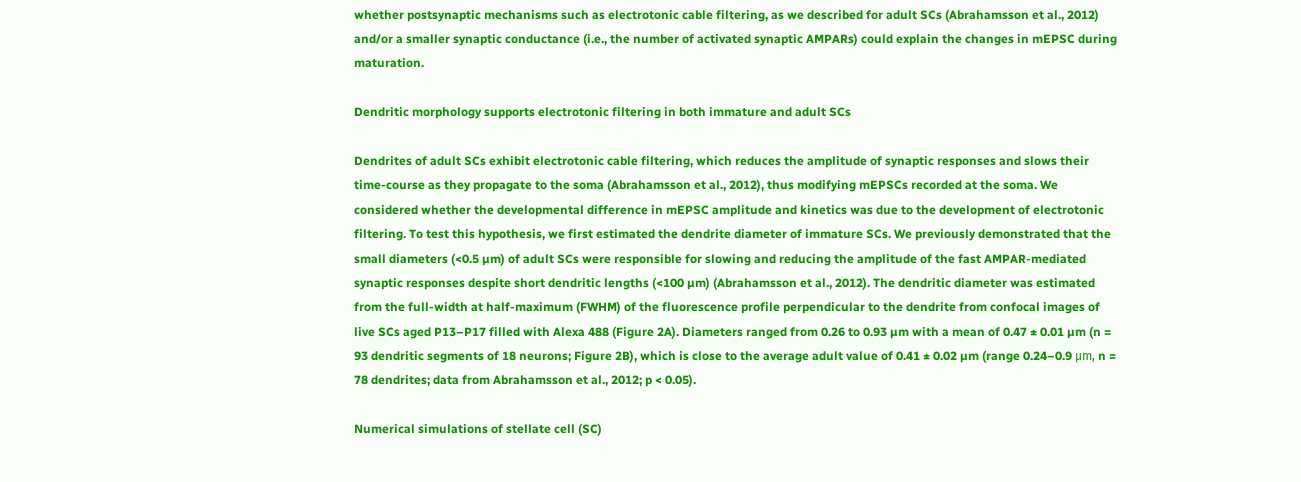whether postsynaptic mechanisms such as electrotonic cable filtering, as we described for adult SCs (Abrahamsson et al., 2012) and/or a smaller synaptic conductance (i.e., the number of activated synaptic AMPARs) could explain the changes in mEPSC during maturation.

Dendritic morphology supports electrotonic filtering in both immature and adult SCs

Dendrites of adult SCs exhibit electrotonic cable filtering, which reduces the amplitude of synaptic responses and slows their time-course as they propagate to the soma (Abrahamsson et al., 2012), thus modifying mEPSCs recorded at the soma. We considered whether the developmental difference in mEPSC amplitude and kinetics was due to the development of electrotonic filtering. To test this hypothesis, we first estimated the dendrite diameter of immature SCs. We previously demonstrated that the small diameters (<0.5 µm) of adult SCs were responsible for slowing and reducing the amplitude of the fast AMPAR-mediated synaptic responses despite short dendritic lengths (<100 µm) (Abrahamsson et al., 2012). The dendritic diameter was estimated from the full-width at half-maximum (FWHM) of the fluorescence profile perpendicular to the dendrite from confocal images of live SCs aged P13–P17 filled with Alexa 488 (Figure 2A). Diameters ranged from 0.26 to 0.93 µm with a mean of 0.47 ± 0.01 µm (n = 93 dendritic segments of 18 neurons; Figure 2B), which is close to the average adult value of 0.41 ± 0.02 µm (range 0.24–0.9 μm, n = 78 dendrites; data from Abrahamsson et al., 2012; p < 0.05).

Numerical simulations of stellate cell (SC)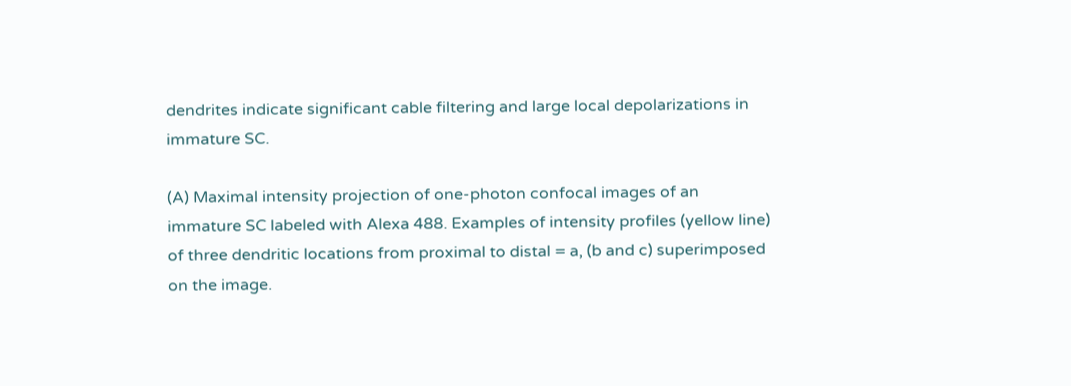dendrites indicate significant cable filtering and large local depolarizations in immature SC.

(A) Maximal intensity projection of one-photon confocal images of an immature SC labeled with Alexa 488. Examples of intensity profiles (yellow line) of three dendritic locations from proximal to distal = a, (b and c) superimposed on the image.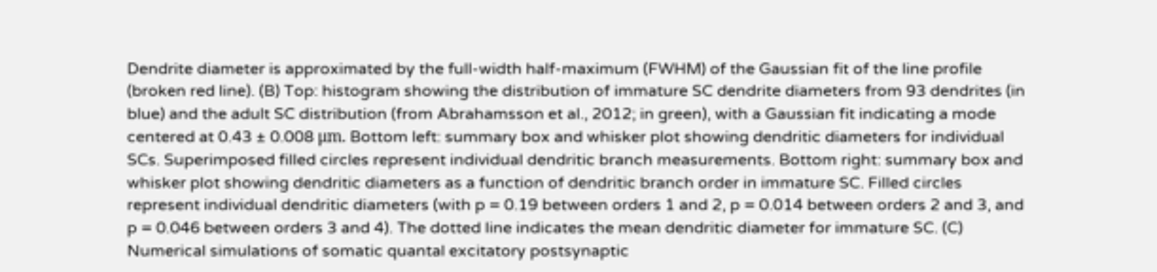Dendrite diameter is approximated by the full-width half-maximum (FWHM) of the Gaussian fit of the line profile (broken red line). (B) Top: histogram showing the distribution of immature SC dendrite diameters from 93 dendrites (in blue) and the adult SC distribution (from Abrahamsson et al., 2012; in green), with a Gaussian fit indicating a mode centered at 0.43 ± 0.008 μm. Bottom left: summary box and whisker plot showing dendritic diameters for individual SCs. Superimposed filled circles represent individual dendritic branch measurements. Bottom right: summary box and whisker plot showing dendritic diameters as a function of dendritic branch order in immature SC. Filled circles represent individual dendritic diameters (with p = 0.19 between orders 1 and 2, p = 0.014 between orders 2 and 3, and p = 0.046 between orders 3 and 4). The dotted line indicates the mean dendritic diameter for immature SC. (C) Numerical simulations of somatic quantal excitatory postsynaptic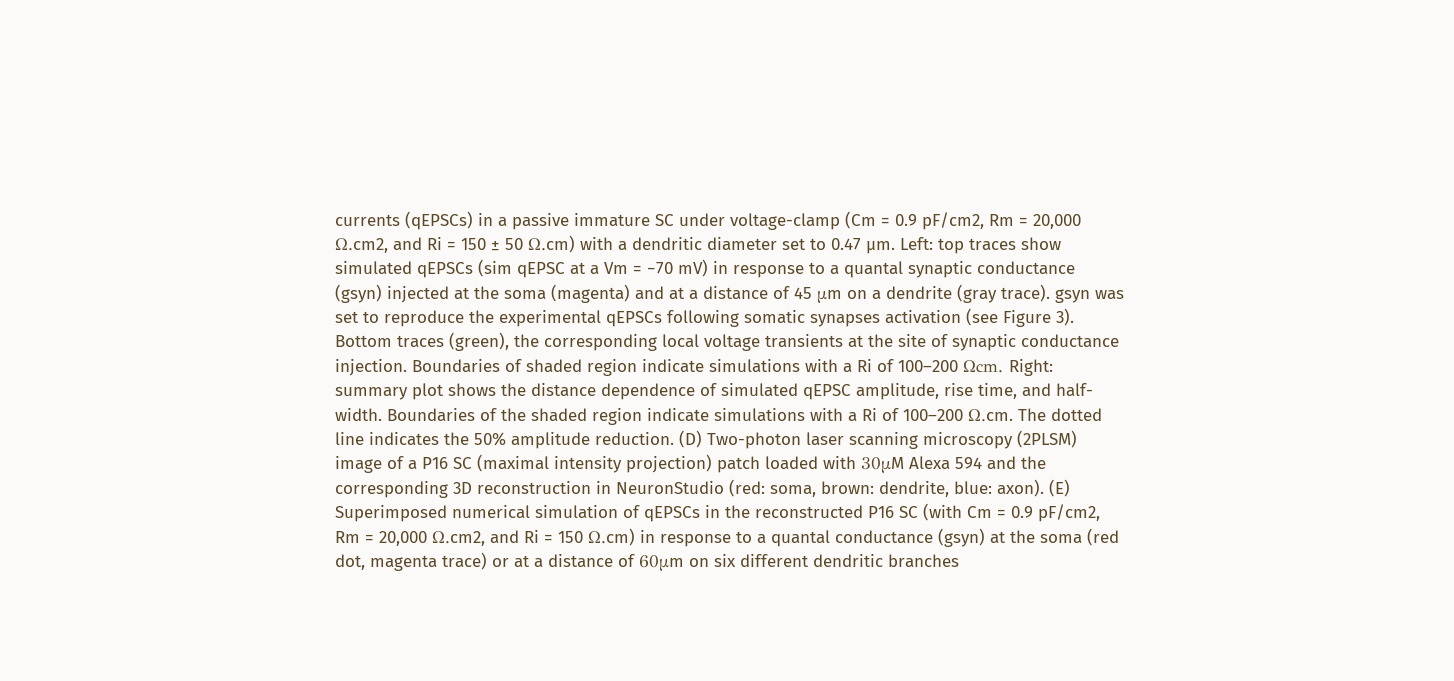currents (qEPSCs) in a passive immature SC under voltage-clamp (Cm = 0.9 pF/cm2, Rm = 20,000 Ω.cm2, and Ri = 150 ± 50 Ω.cm) with a dendritic diameter set to 0.47 µm. Left: top traces show simulated qEPSCs (sim qEPSC at a Vm = −70 mV) in response to a quantal synaptic conductance (gsyn) injected at the soma (magenta) and at a distance of 45 μm on a dendrite (gray trace). gsyn was set to reproduce the experimental qEPSCs following somatic synapses activation (see Figure 3). Bottom traces (green), the corresponding local voltage transients at the site of synaptic conductance injection. Boundaries of shaded region indicate simulations with a Ri of 100–200 Ωcm. Right: summary plot shows the distance dependence of simulated qEPSC amplitude, rise time, and half-width. Boundaries of the shaded region indicate simulations with a Ri of 100–200 Ω.cm. The dotted line indicates the 50% amplitude reduction. (D) Two-photon laser scanning microscopy (2PLSM) image of a P16 SC (maximal intensity projection) patch loaded with 30μM Alexa 594 and the corresponding 3D reconstruction in NeuronStudio (red: soma, brown: dendrite, blue: axon). (E) Superimposed numerical simulation of qEPSCs in the reconstructed P16 SC (with Cm = 0.9 pF/cm2, Rm = 20,000 Ω.cm2, and Ri = 150 Ω.cm) in response to a quantal conductance (gsyn) at the soma (red dot, magenta trace) or at a distance of 60μm on six different dendritic branches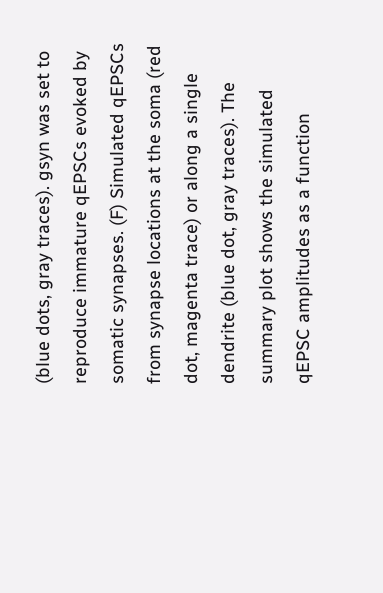(blue dots, gray traces). gsyn was set to reproduce immature qEPSCs evoked by somatic synapses. (F) Simulated qEPSCs from synapse locations at the soma (red dot, magenta trace) or along a single dendrite (blue dot, gray traces). The summary plot shows the simulated qEPSC amplitudes as a function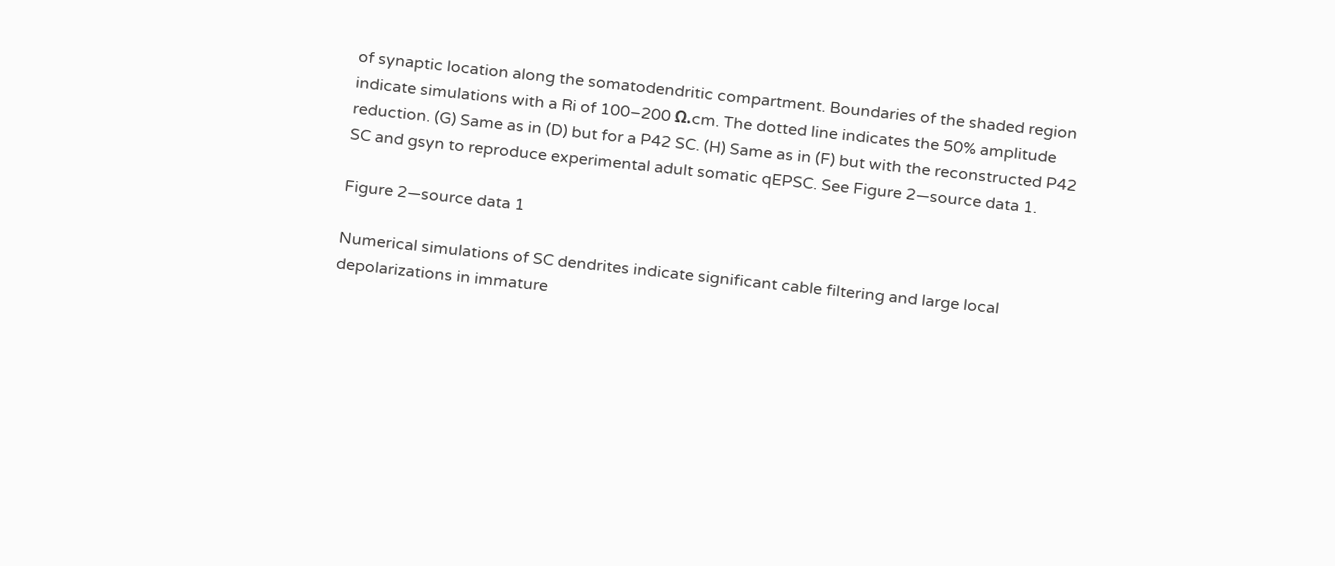of synaptic location along the somatodendritic compartment. Boundaries of the shaded region indicate simulations with a Ri of 100–200 Ω.cm. The dotted line indicates the 50% amplitude reduction. (G) Same as in (D) but for a P42 SC. (H) Same as in (F) but with the reconstructed P42 SC and gsyn to reproduce experimental adult somatic qEPSC. See Figure 2—source data 1.

Figure 2—source data 1

Numerical simulations of SC dendrites indicate significant cable filtering and large local depolarizations in immature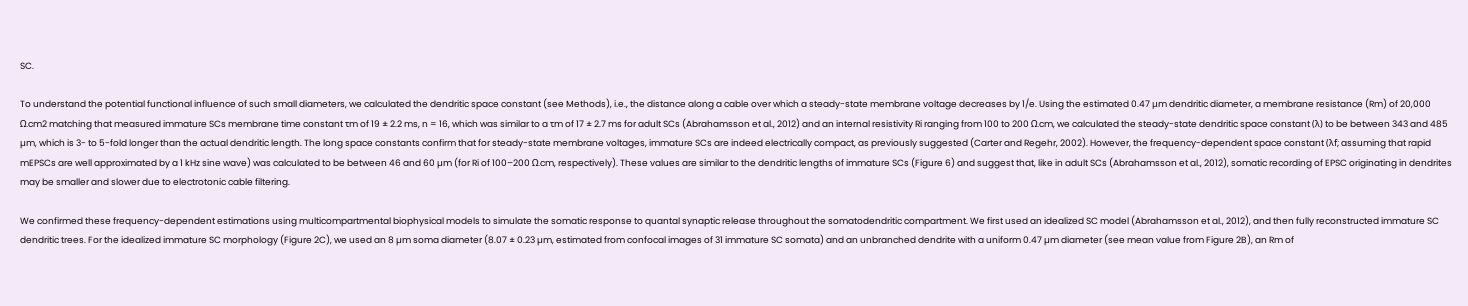SC.

To understand the potential functional influence of such small diameters, we calculated the dendritic space constant (see Methods), i.e., the distance along a cable over which a steady-state membrane voltage decreases by 1/e. Using the estimated 0.47 μm dendritic diameter, a membrane resistance (Rm) of 20,000 Ω.cm2 matching that measured immature SCs membrane time constant τm of 19 ± 2.2 ms, n = 16, which was similar to a τm of 17 ± 2.7 ms for adult SCs (Abrahamsson et al., 2012) and an internal resistivity Ri ranging from 100 to 200 Ω.cm, we calculated the steady-state dendritic space constant (λ) to be between 343 and 485 µm, which is 3- to 5-fold longer than the actual dendritic length. The long space constants confirm that for steady-state membrane voltages, immature SCs are indeed electrically compact, as previously suggested (Carter and Regehr, 2002). However, the frequency-dependent space constant (λf; assuming that rapid mEPSCs are well approximated by a 1 kHz sine wave) was calculated to be between 46 and 60 µm (for Ri of 100–200 Ω.cm, respectively). These values are similar to the dendritic lengths of immature SCs (Figure 6) and suggest that, like in adult SCs (Abrahamsson et al., 2012), somatic recording of EPSC originating in dendrites may be smaller and slower due to electrotonic cable filtering.

We confirmed these frequency-dependent estimations using multicompartmental biophysical models to simulate the somatic response to quantal synaptic release throughout the somatodendritic compartment. We first used an idealized SC model (Abrahamsson et al., 2012), and then fully reconstructed immature SC dendritic trees. For the idealized immature SC morphology (Figure 2C), we used an 8 µm soma diameter (8.07 ± 0.23 µm, estimated from confocal images of 31 immature SC somata) and an unbranched dendrite with a uniform 0.47 µm diameter (see mean value from Figure 2B), an Rm of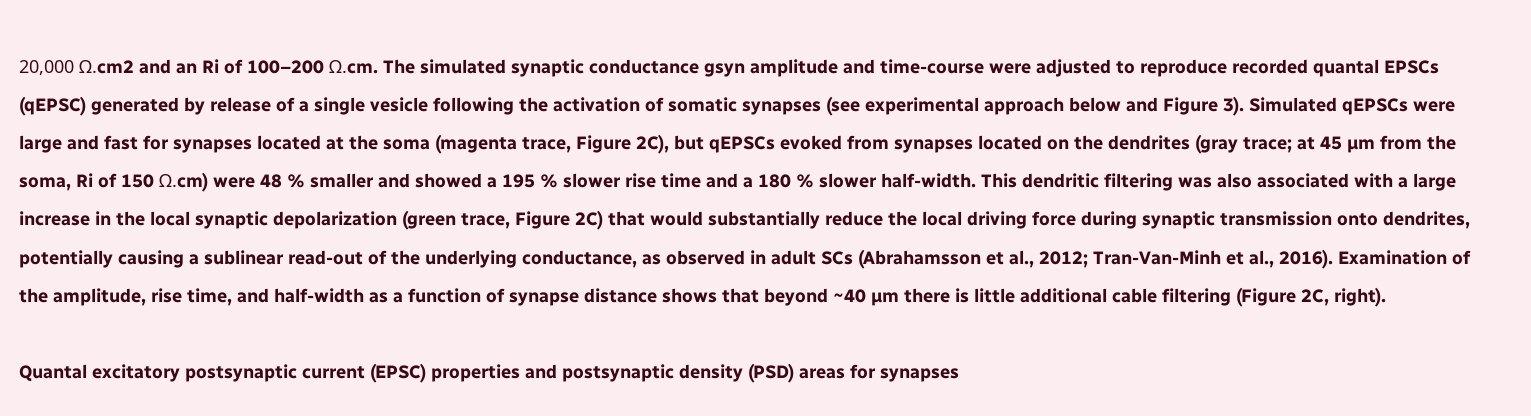20,000 Ω.cm2 and an Ri of 100–200 Ω.cm. The simulated synaptic conductance gsyn amplitude and time-course were adjusted to reproduce recorded quantal EPSCs (qEPSC) generated by release of a single vesicle following the activation of somatic synapses (see experimental approach below and Figure 3). Simulated qEPSCs were large and fast for synapses located at the soma (magenta trace, Figure 2C), but qEPSCs evoked from synapses located on the dendrites (gray trace; at 45 µm from the soma, Ri of 150 Ω.cm) were 48 % smaller and showed a 195 % slower rise time and a 180 % slower half-width. This dendritic filtering was also associated with a large increase in the local synaptic depolarization (green trace, Figure 2C) that would substantially reduce the local driving force during synaptic transmission onto dendrites, potentially causing a sublinear read-out of the underlying conductance, as observed in adult SCs (Abrahamsson et al., 2012; Tran-Van-Minh et al., 2016). Examination of the amplitude, rise time, and half-width as a function of synapse distance shows that beyond ~40 µm there is little additional cable filtering (Figure 2C, right).

Quantal excitatory postsynaptic current (EPSC) properties and postsynaptic density (PSD) areas for synapses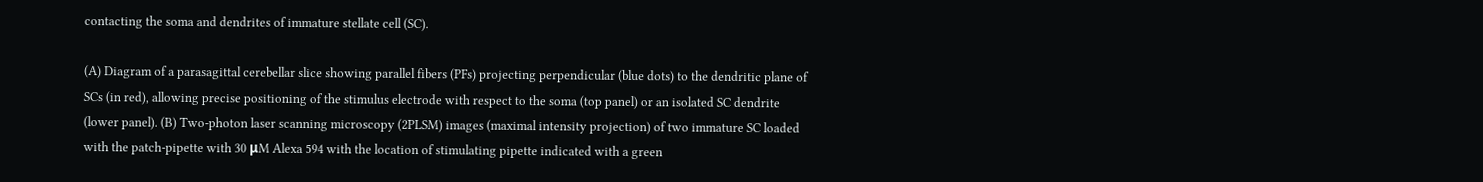contacting the soma and dendrites of immature stellate cell (SC).

(A) Diagram of a parasagittal cerebellar slice showing parallel fibers (PFs) projecting perpendicular (blue dots) to the dendritic plane of SCs (in red), allowing precise positioning of the stimulus electrode with respect to the soma (top panel) or an isolated SC dendrite (lower panel). (B) Two-photon laser scanning microscopy (2PLSM) images (maximal intensity projection) of two immature SC loaded with the patch-pipette with 30 μM Alexa 594 with the location of stimulating pipette indicated with a green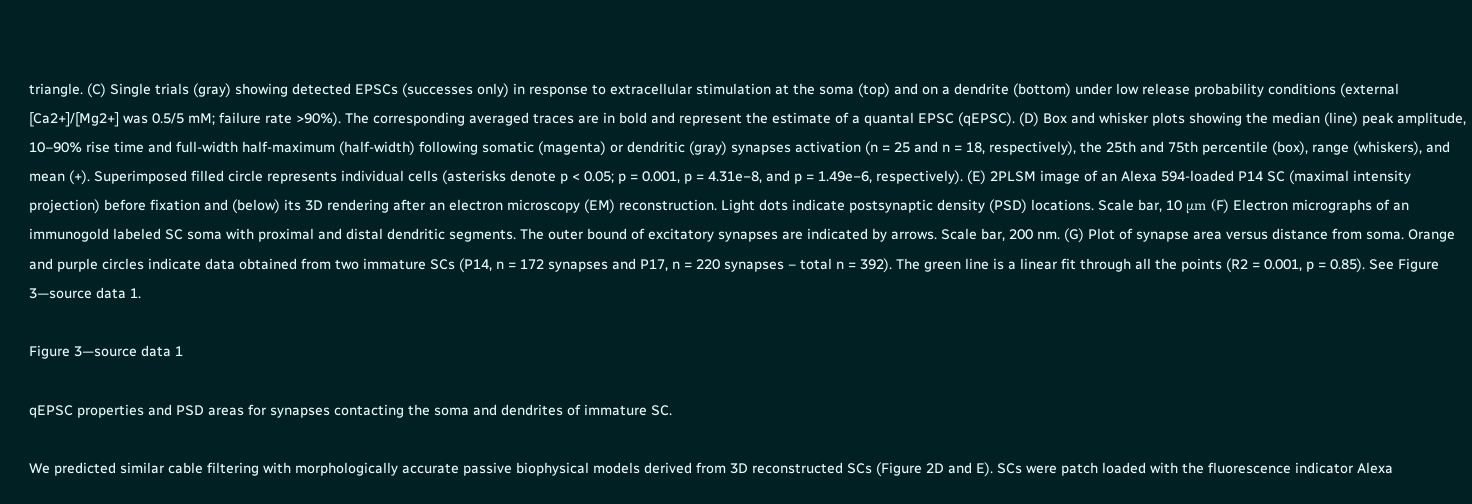triangle. (C) Single trials (gray) showing detected EPSCs (successes only) in response to extracellular stimulation at the soma (top) and on a dendrite (bottom) under low release probability conditions (external [Ca2+]/[Mg2+] was 0.5/5 mM; failure rate >90%). The corresponding averaged traces are in bold and represent the estimate of a quantal EPSC (qEPSC). (D) Box and whisker plots showing the median (line) peak amplitude, 10–90% rise time and full-width half-maximum (half-width) following somatic (magenta) or dendritic (gray) synapses activation (n = 25 and n = 18, respectively), the 25th and 75th percentile (box), range (whiskers), and mean (+). Superimposed filled circle represents individual cells (asterisks denote p < 0.05; p = 0.001, p = 4.31e−8, and p = 1.49e−6, respectively). (E) 2PLSM image of an Alexa 594-loaded P14 SC (maximal intensity projection) before fixation and (below) its 3D rendering after an electron microscopy (EM) reconstruction. Light dots indicate postsynaptic density (PSD) locations. Scale bar, 10 μm (F) Electron micrographs of an immunogold labeled SC soma with proximal and distal dendritic segments. The outer bound of excitatory synapses are indicated by arrows. Scale bar, 200 nm. (G) Plot of synapse area versus distance from soma. Orange and purple circles indicate data obtained from two immature SCs (P14, n = 172 synapses and P17, n = 220 synapses – total n = 392). The green line is a linear fit through all the points (R2 = 0.001, p = 0.85). See Figure 3—source data 1.

Figure 3—source data 1

qEPSC properties and PSD areas for synapses contacting the soma and dendrites of immature SC.

We predicted similar cable filtering with morphologically accurate passive biophysical models derived from 3D reconstructed SCs (Figure 2D and E). SCs were patch loaded with the fluorescence indicator Alexa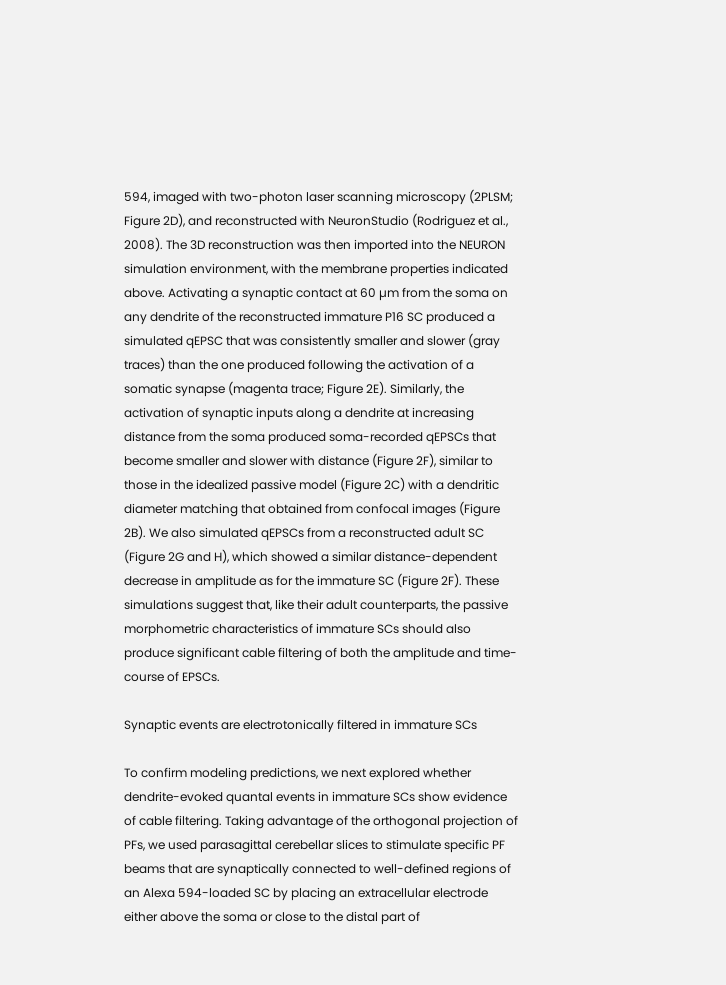594, imaged with two-photon laser scanning microscopy (2PLSM; Figure 2D), and reconstructed with NeuronStudio (Rodriguez et al., 2008). The 3D reconstruction was then imported into the NEURON simulation environment, with the membrane properties indicated above. Activating a synaptic contact at 60 µm from the soma on any dendrite of the reconstructed immature P16 SC produced a simulated qEPSC that was consistently smaller and slower (gray traces) than the one produced following the activation of a somatic synapse (magenta trace; Figure 2E). Similarly, the activation of synaptic inputs along a dendrite at increasing distance from the soma produced soma-recorded qEPSCs that become smaller and slower with distance (Figure 2F), similar to those in the idealized passive model (Figure 2C) with a dendritic diameter matching that obtained from confocal images (Figure 2B). We also simulated qEPSCs from a reconstructed adult SC (Figure 2G and H), which showed a similar distance-dependent decrease in amplitude as for the immature SC (Figure 2F). These simulations suggest that, like their adult counterparts, the passive morphometric characteristics of immature SCs should also produce significant cable filtering of both the amplitude and time-course of EPSCs.

Synaptic events are electrotonically filtered in immature SCs

To confirm modeling predictions, we next explored whether dendrite-evoked quantal events in immature SCs show evidence of cable filtering. Taking advantage of the orthogonal projection of PFs, we used parasagittal cerebellar slices to stimulate specific PF beams that are synaptically connected to well-defined regions of an Alexa 594-loaded SC by placing an extracellular electrode either above the soma or close to the distal part of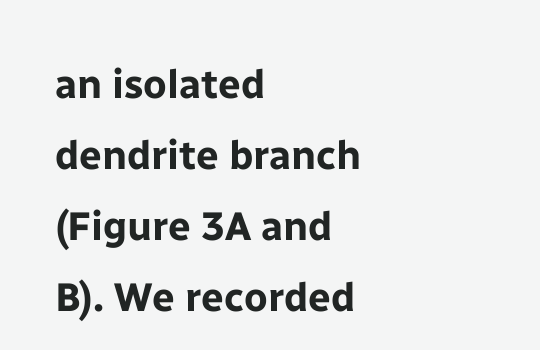an isolated dendrite branch (Figure 3A and B). We recorded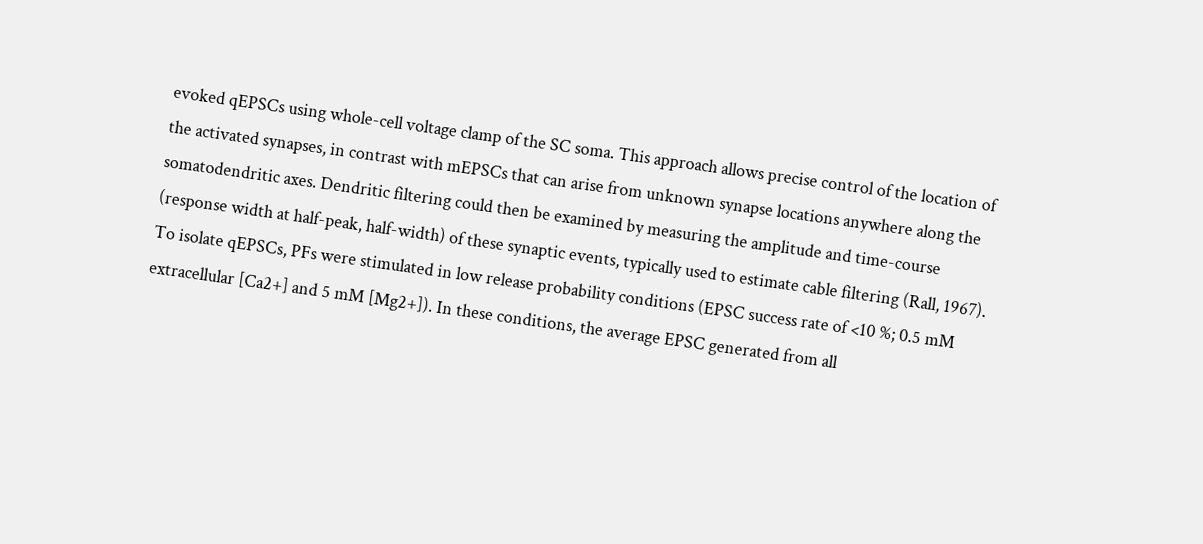evoked qEPSCs using whole-cell voltage clamp of the SC soma. This approach allows precise control of the location of the activated synapses, in contrast with mEPSCs that can arise from unknown synapse locations anywhere along the somatodendritic axes. Dendritic filtering could then be examined by measuring the amplitude and time-course (response width at half-peak, half-width) of these synaptic events, typically used to estimate cable filtering (Rall, 1967). To isolate qEPSCs, PFs were stimulated in low release probability conditions (EPSC success rate of <10 %; 0.5 mM extracellular [Ca2+] and 5 mM [Mg2+]). In these conditions, the average EPSC generated from all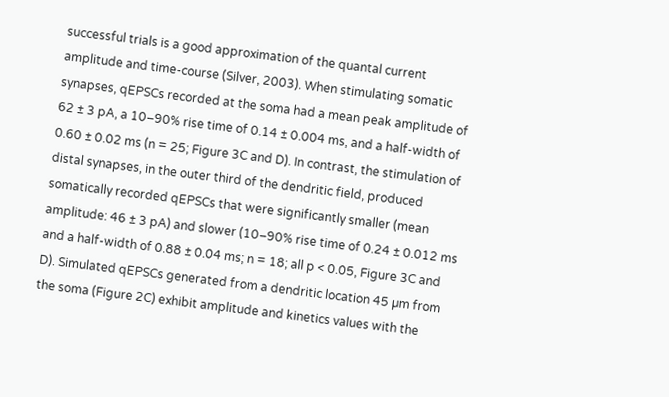successful trials is a good approximation of the quantal current amplitude and time-course (Silver, 2003). When stimulating somatic synapses, qEPSCs recorded at the soma had a mean peak amplitude of 62 ± 3 pA, a 10–90% rise time of 0.14 ± 0.004 ms, and a half-width of 0.60 ± 0.02 ms (n = 25; Figure 3C and D). In contrast, the stimulation of distal synapses, in the outer third of the dendritic field, produced somatically recorded qEPSCs that were significantly smaller (mean amplitude: 46 ± 3 pA) and slower (10–90% rise time of 0.24 ± 0.012 ms and a half-width of 0.88 ± 0.04 ms; n = 18; all p < 0.05, Figure 3C and D). Simulated qEPSCs generated from a dendritic location 45 µm from the soma (Figure 2C) exhibit amplitude and kinetics values with the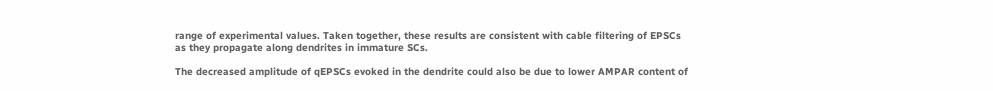range of experimental values. Taken together, these results are consistent with cable filtering of EPSCs as they propagate along dendrites in immature SCs.

The decreased amplitude of qEPSCs evoked in the dendrite could also be due to lower AMPAR content of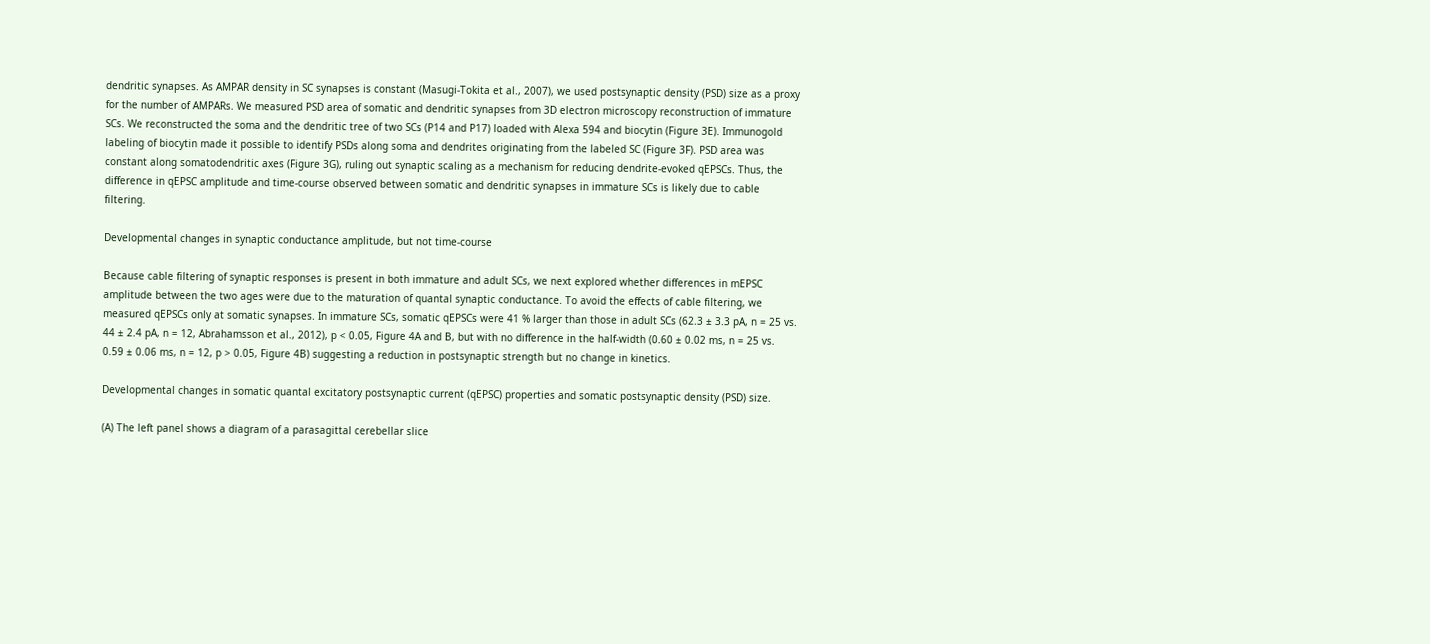dendritic synapses. As AMPAR density in SC synapses is constant (Masugi-Tokita et al., 2007), we used postsynaptic density (PSD) size as a proxy for the number of AMPARs. We measured PSD area of somatic and dendritic synapses from 3D electron microscopy reconstruction of immature SCs. We reconstructed the soma and the dendritic tree of two SCs (P14 and P17) loaded with Alexa 594 and biocytin (Figure 3E). Immunogold labeling of biocytin made it possible to identify PSDs along soma and dendrites originating from the labeled SC (Figure 3F). PSD area was constant along somatodendritic axes (Figure 3G), ruling out synaptic scaling as a mechanism for reducing dendrite-evoked qEPSCs. Thus, the difference in qEPSC amplitude and time-course observed between somatic and dendritic synapses in immature SCs is likely due to cable filtering.

Developmental changes in synaptic conductance amplitude, but not time-course

Because cable filtering of synaptic responses is present in both immature and adult SCs, we next explored whether differences in mEPSC amplitude between the two ages were due to the maturation of quantal synaptic conductance. To avoid the effects of cable filtering, we measured qEPSCs only at somatic synapses. In immature SCs, somatic qEPSCs were 41 % larger than those in adult SCs (62.3 ± 3.3 pA, n = 25 vs. 44 ± 2.4 pA, n = 12, Abrahamsson et al., 2012), p < 0.05, Figure 4A and B, but with no difference in the half-width (0.60 ± 0.02 ms, n = 25 vs. 0.59 ± 0.06 ms, n = 12, p > 0.05, Figure 4B) suggesting a reduction in postsynaptic strength but no change in kinetics.

Developmental changes in somatic quantal excitatory postsynaptic current (qEPSC) properties and somatic postsynaptic density (PSD) size.

(A) The left panel shows a diagram of a parasagittal cerebellar slice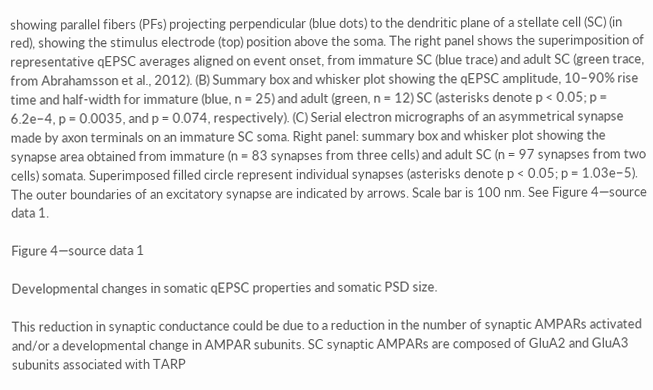showing parallel fibers (PFs) projecting perpendicular (blue dots) to the dendritic plane of a stellate cell (SC) (in red), showing the stimulus electrode (top) position above the soma. The right panel shows the superimposition of representative qEPSC averages aligned on event onset, from immature SC (blue trace) and adult SC (green trace, from Abrahamsson et al., 2012). (B) Summary box and whisker plot showing the qEPSC amplitude, 10–90% rise time and half-width for immature (blue, n = 25) and adult (green, n = 12) SC (asterisks denote p < 0.05; p = 6.2e−4, p = 0.0035, and p = 0.074, respectively). (C) Serial electron micrographs of an asymmetrical synapse made by axon terminals on an immature SC soma. Right panel: summary box and whisker plot showing the synapse area obtained from immature (n = 83 synapses from three cells) and adult SC (n = 97 synapses from two cells) somata. Superimposed filled circle represent individual synapses (asterisks denote p < 0.05; p = 1.03e−5). The outer boundaries of an excitatory synapse are indicated by arrows. Scale bar is 100 nm. See Figure 4—source data 1.

Figure 4—source data 1

Developmental changes in somatic qEPSC properties and somatic PSD size.

This reduction in synaptic conductance could be due to a reduction in the number of synaptic AMPARs activated and/or a developmental change in AMPAR subunits. SC synaptic AMPARs are composed of GluA2 and GluA3 subunits associated with TARP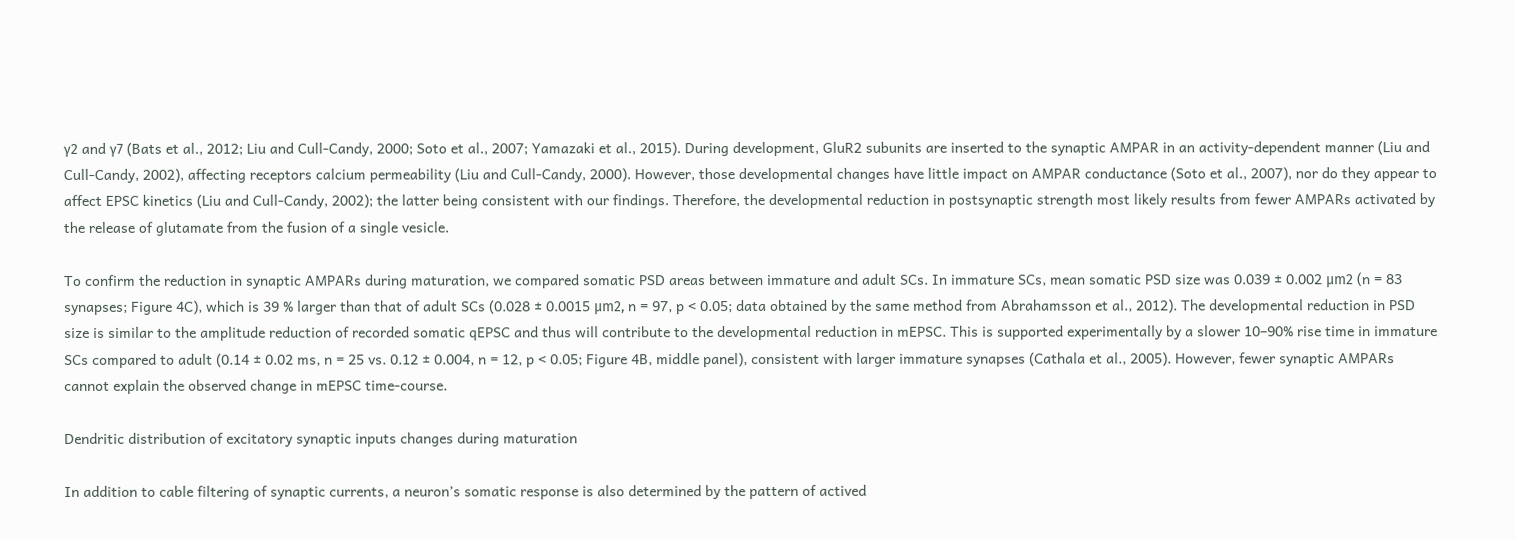γ2 and γ7 (Bats et al., 2012; Liu and Cull-Candy, 2000; Soto et al., 2007; Yamazaki et al., 2015). During development, GluR2 subunits are inserted to the synaptic AMPAR in an activity-dependent manner (Liu and Cull-Candy, 2002), affecting receptors calcium permeability (Liu and Cull-Candy, 2000). However, those developmental changes have little impact on AMPAR conductance (Soto et al., 2007), nor do they appear to affect EPSC kinetics (Liu and Cull-Candy, 2002); the latter being consistent with our findings. Therefore, the developmental reduction in postsynaptic strength most likely results from fewer AMPARs activated by the release of glutamate from the fusion of a single vesicle.

To confirm the reduction in synaptic AMPARs during maturation, we compared somatic PSD areas between immature and adult SCs. In immature SCs, mean somatic PSD size was 0.039 ± 0.002 μm2 (n = 83 synapses; Figure 4C), which is 39 % larger than that of adult SCs (0.028 ± 0.0015 μm2, n = 97, p < 0.05; data obtained by the same method from Abrahamsson et al., 2012). The developmental reduction in PSD size is similar to the amplitude reduction of recorded somatic qEPSC and thus will contribute to the developmental reduction in mEPSC. This is supported experimentally by a slower 10–90% rise time in immature SCs compared to adult (0.14 ± 0.02 ms, n = 25 vs. 0.12 ± 0.004, n = 12, p < 0.05; Figure 4B, middle panel), consistent with larger immature synapses (Cathala et al., 2005). However, fewer synaptic AMPARs cannot explain the observed change in mEPSC time-course.

Dendritic distribution of excitatory synaptic inputs changes during maturation

In addition to cable filtering of synaptic currents, a neuron’s somatic response is also determined by the pattern of actived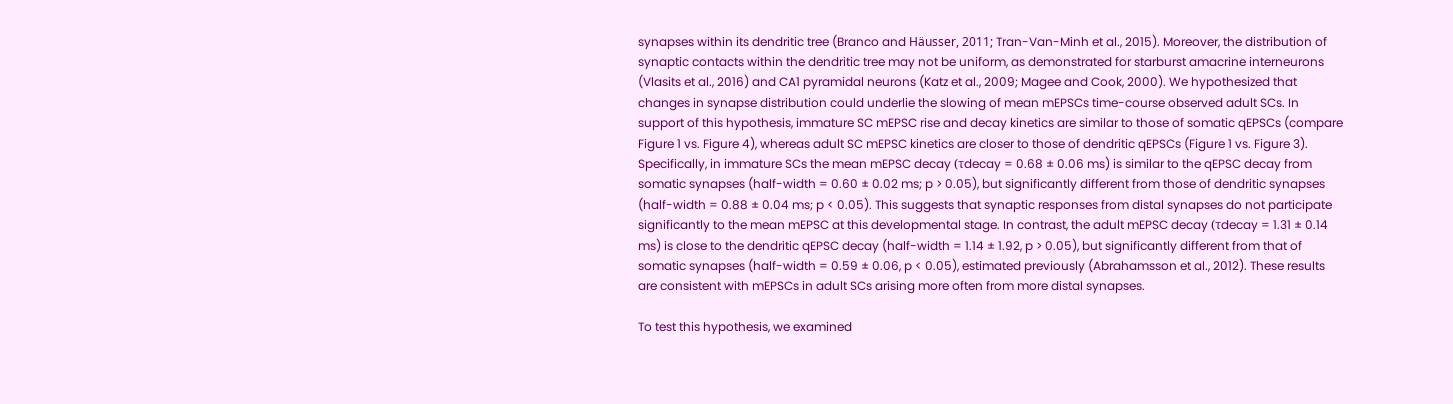synapses within its dendritic tree (Branco and Häusser, 2011; Tran-Van-Minh et al., 2015). Moreover, the distribution of synaptic contacts within the dendritic tree may not be uniform, as demonstrated for starburst amacrine interneurons (Vlasits et al., 2016) and CA1 pyramidal neurons (Katz et al., 2009; Magee and Cook, 2000). We hypothesized that changes in synapse distribution could underlie the slowing of mean mEPSCs time-course observed adult SCs. In support of this hypothesis, immature SC mEPSC rise and decay kinetics are similar to those of somatic qEPSCs (compare Figure 1 vs. Figure 4), whereas adult SC mEPSC kinetics are closer to those of dendritic qEPSCs (Figure 1 vs. Figure 3). Specifically, in immature SCs the mean mEPSC decay (τdecay = 0.68 ± 0.06 ms) is similar to the qEPSC decay from somatic synapses (half-width = 0.60 ± 0.02 ms; p > 0.05), but significantly different from those of dendritic synapses (half-width = 0.88 ± 0.04 ms; p < 0.05). This suggests that synaptic responses from distal synapses do not participate significantly to the mean mEPSC at this developmental stage. In contrast, the adult mEPSC decay (τdecay = 1.31 ± 0.14 ms) is close to the dendritic qEPSC decay (half-width = 1.14 ± 1.92, p > 0.05), but significantly different from that of somatic synapses (half-width = 0.59 ± 0.06, p < 0.05), estimated previously (Abrahamsson et al., 2012). These results are consistent with mEPSCs in adult SCs arising more often from more distal synapses.

To test this hypothesis, we examined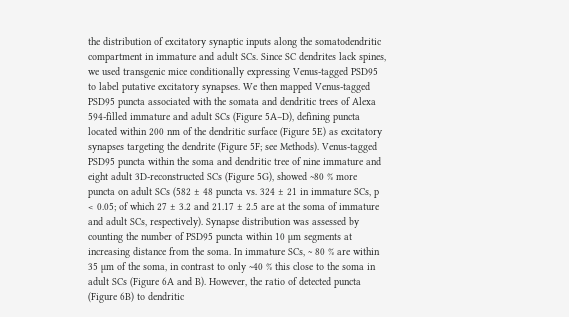the distribution of excitatory synaptic inputs along the somatodendritic compartment in immature and adult SCs. Since SC dendrites lack spines, we used transgenic mice conditionally expressing Venus-tagged PSD95 to label putative excitatory synapses. We then mapped Venus-tagged PSD95 puncta associated with the somata and dendritic trees of Alexa 594-filled immature and adult SCs (Figure 5A–D), defining puncta located within 200 nm of the dendritic surface (Figure 5E) as excitatory synapses targeting the dendrite (Figure 5F; see Methods). Venus-tagged PSD95 puncta within the soma and dendritic tree of nine immature and eight adult 3D-reconstructed SCs (Figure 5G), showed ~80 % more puncta on adult SCs (582 ± 48 puncta vs. 324 ± 21 in immature SCs, p < 0.05; of which 27 ± 3.2 and 21.17 ± 2.5 are at the soma of immature and adult SCs, respectively). Synapse distribution was assessed by counting the number of PSD95 puncta within 10 µm segments at increasing distance from the soma. In immature SCs, ~ 80 % are within 35 µm of the soma, in contrast to only ~40 % this close to the soma in adult SCs (Figure 6A and B). However, the ratio of detected puncta (Figure 6B) to dendritic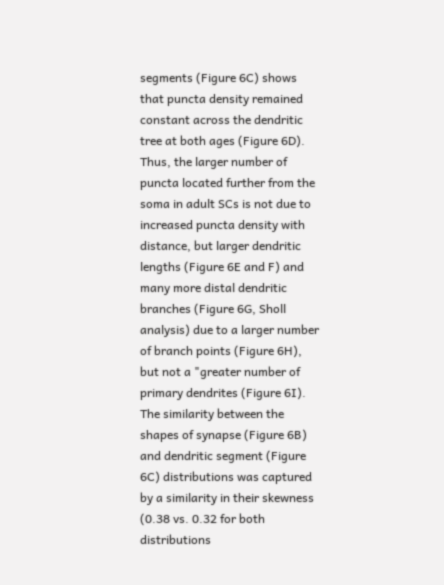segments (Figure 6C) shows that puncta density remained constant across the dendritic tree at both ages (Figure 6D). Thus, the larger number of puncta located further from the soma in adult SCs is not due to increased puncta density with distance, but larger dendritic lengths (Figure 6E and F) and many more distal dendritic branches (Figure 6G, Sholl analysis) due to a larger number of branch points (Figure 6H), but not a "greater number of primary dendrites (Figure 6I). The similarity between the shapes of synapse (Figure 6B) and dendritic segment (Figure 6C) distributions was captured by a similarity in their skewness (0.38 vs. 0.32 for both distributions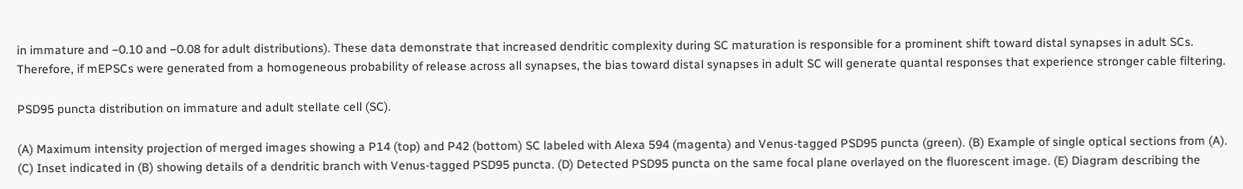in immature and −0.10 and −0.08 for adult distributions). These data demonstrate that increased dendritic complexity during SC maturation is responsible for a prominent shift toward distal synapses in adult SCs. Therefore, if mEPSCs were generated from a homogeneous probability of release across all synapses, the bias toward distal synapses in adult SC will generate quantal responses that experience stronger cable filtering.

PSD95 puncta distribution on immature and adult stellate cell (SC).

(A) Maximum intensity projection of merged images showing a P14 (top) and P42 (bottom) SC labeled with Alexa 594 (magenta) and Venus-tagged PSD95 puncta (green). (B) Example of single optical sections from (A). (C) Inset indicated in (B) showing details of a dendritic branch with Venus-tagged PSD95 puncta. (D) Detected PSD95 puncta on the same focal plane overlayed on the fluorescent image. (E) Diagram describing the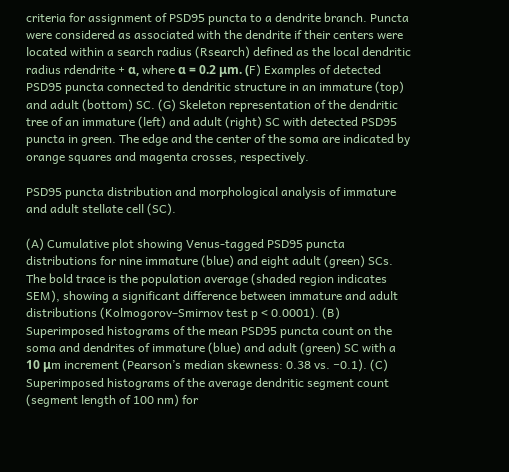criteria for assignment of PSD95 puncta to a dendrite branch. Puncta were considered as associated with the dendrite if their centers were located within a search radius (Rsearch) defined as the local dendritic radius rdendrite + α, where α = 0.2 μm. (F) Examples of detected PSD95 puncta connected to dendritic structure in an immature (top) and adult (bottom) SC. (G) Skeleton representation of the dendritic tree of an immature (left) and adult (right) SC with detected PSD95 puncta in green. The edge and the center of the soma are indicated by orange squares and magenta crosses, respectively.

PSD95 puncta distribution and morphological analysis of immature and adult stellate cell (SC).

(A) Cumulative plot showing Venus-tagged PSD95 puncta distributions for nine immature (blue) and eight adult (green) SCs. The bold trace is the population average (shaded region indicates SEM), showing a significant difference between immature and adult distributions (Kolmogorov–Smirnov test p < 0.0001). (B) Superimposed histograms of the mean PSD95 puncta count on the soma and dendrites of immature (blue) and adult (green) SC with a 10 μm increment (Pearson’s median skewness: 0.38 vs. −0.1). (C) Superimposed histograms of the average dendritic segment count (segment length of 100 nm) for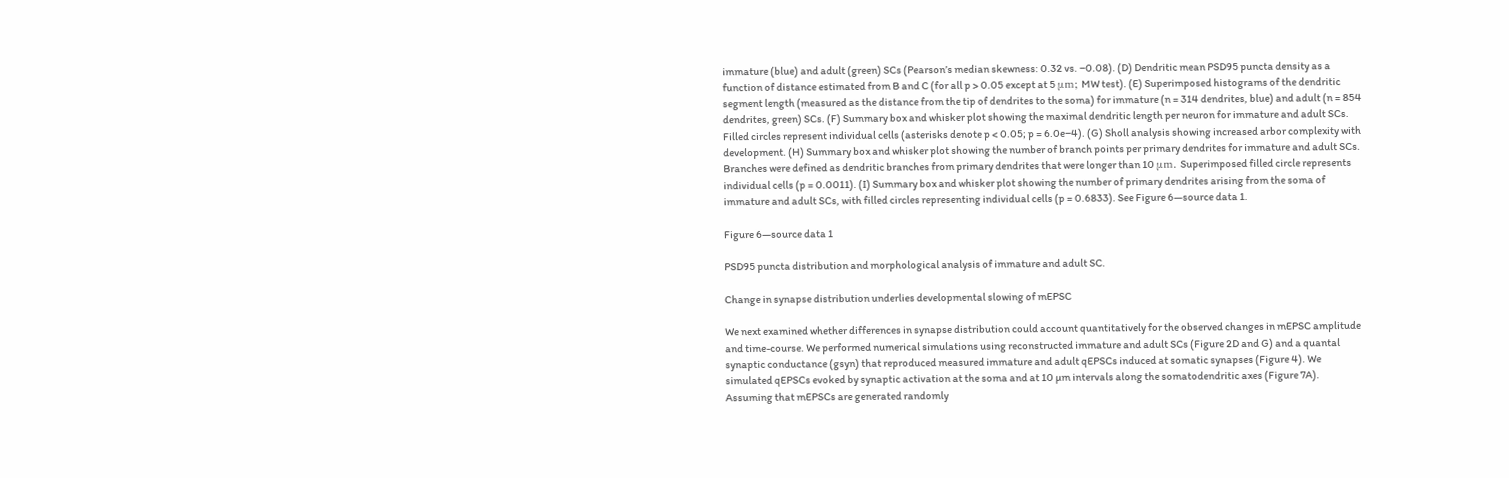immature (blue) and adult (green) SCs (Pearson’s median skewness: 0.32 vs. −0.08). (D) Dendritic mean PSD95 puncta density as a function of distance estimated from B and C (for all p > 0.05 except at 5 μm; MW test). (E) Superimposed histograms of the dendritic segment length (measured as the distance from the tip of dendrites to the soma) for immature (n = 314 dendrites, blue) and adult (n = 854 dendrites, green) SCs. (F) Summary box and whisker plot showing the maximal dendritic length per neuron for immature and adult SCs. Filled circles represent individual cells (asterisks denote p < 0.05; p = 6.0e−4). (G) Sholl analysis showing increased arbor complexity with development. (H) Summary box and whisker plot showing the number of branch points per primary dendrites for immature and adult SCs. Branches were defined as dendritic branches from primary dendrites that were longer than 10 μm. Superimposed filled circle represents individual cells (p = 0.0011). (I) Summary box and whisker plot showing the number of primary dendrites arising from the soma of immature and adult SCs, with filled circles representing individual cells (p = 0.6833). See Figure 6—source data 1.

Figure 6—source data 1

PSD95 puncta distribution and morphological analysis of immature and adult SC.

Change in synapse distribution underlies developmental slowing of mEPSC

We next examined whether differences in synapse distribution could account quantitatively for the observed changes in mEPSC amplitude and time-course. We performed numerical simulations using reconstructed immature and adult SCs (Figure 2D and G) and a quantal synaptic conductance (gsyn) that reproduced measured immature and adult qEPSCs induced at somatic synapses (Figure 4). We simulated qEPSCs evoked by synaptic activation at the soma and at 10 µm intervals along the somatodendritic axes (Figure 7A). Assuming that mEPSCs are generated randomly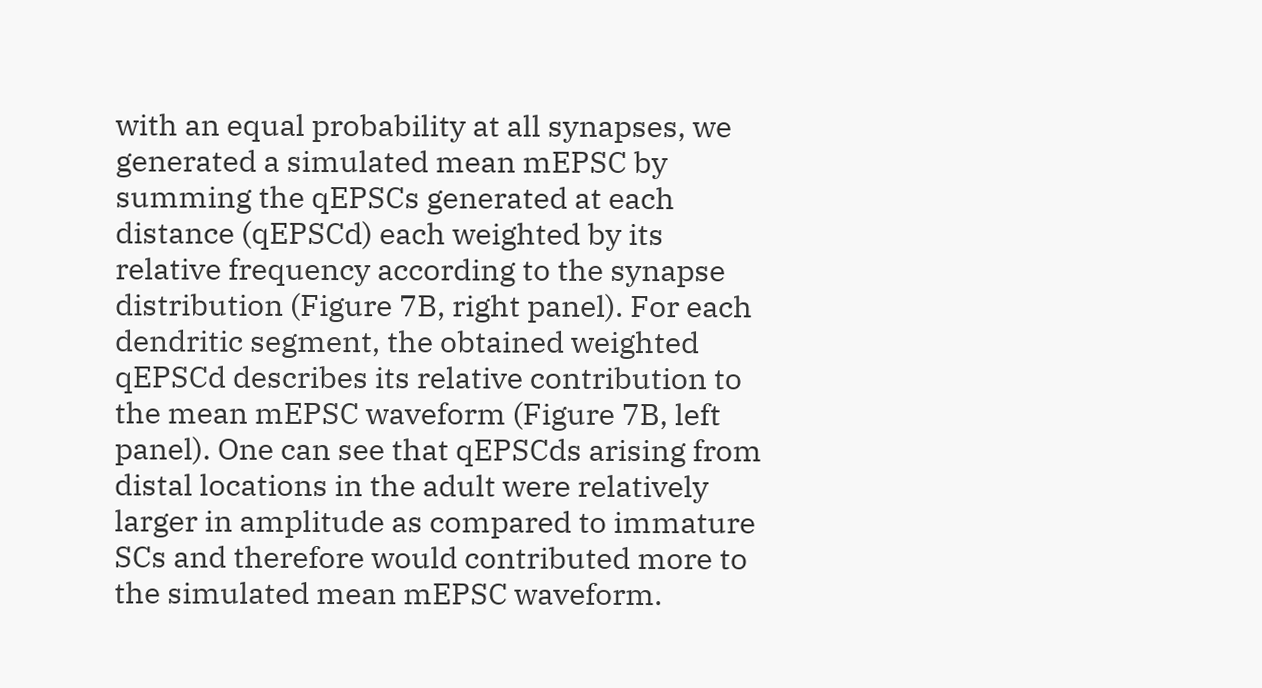with an equal probability at all synapses, we generated a simulated mean mEPSC by summing the qEPSCs generated at each distance (qEPSCd) each weighted by its relative frequency according to the synapse distribution (Figure 7B, right panel). For each dendritic segment, the obtained weighted qEPSCd describes its relative contribution to the mean mEPSC waveform (Figure 7B, left panel). One can see that qEPSCds arising from distal locations in the adult were relatively larger in amplitude as compared to immature SCs and therefore would contributed more to the simulated mean mEPSC waveform.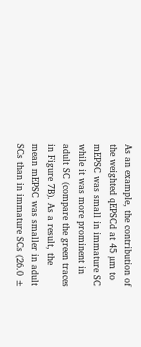As an example, the contribution of the weighted qEPSCd at 45 µm to mEPSC was small in immature SC while it was more prominent in adult SC (compare the green traces in Figure 7B). As a result, the mean mEPSC was smaller in adult SCs than in immature SCs (26.0 ±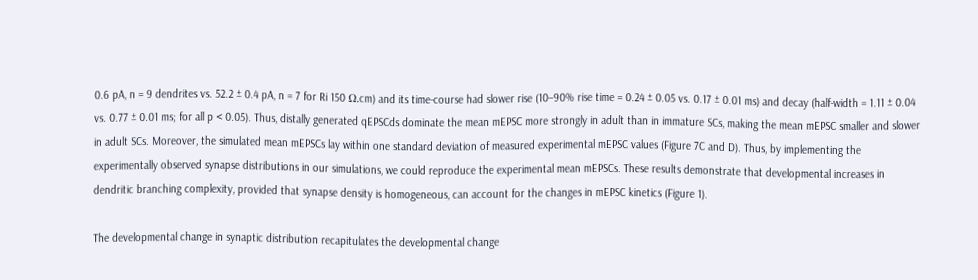0.6 pA, n = 9 dendrites vs. 52.2 ± 0.4 pA, n = 7 for Ri 150 Ω.cm) and its time-course had slower rise (10–90% rise time = 0.24 ± 0.05 vs. 0.17 ± 0.01 ms) and decay (half-width = 1.11 ± 0.04 vs. 0.77 ± 0.01 ms; for all p < 0.05). Thus, distally generated qEPSCds dominate the mean mEPSC more strongly in adult than in immature SCs, making the mean mEPSC smaller and slower in adult SCs. Moreover, the simulated mean mEPSCs lay within one standard deviation of measured experimental mEPSC values (Figure 7C and D). Thus, by implementing the experimentally observed synapse distributions in our simulations, we could reproduce the experimental mean mEPSCs. These results demonstrate that developmental increases in dendritic branching complexity, provided that synapse density is homogeneous, can account for the changes in mEPSC kinetics (Figure 1).

The developmental change in synaptic distribution recapitulates the developmental change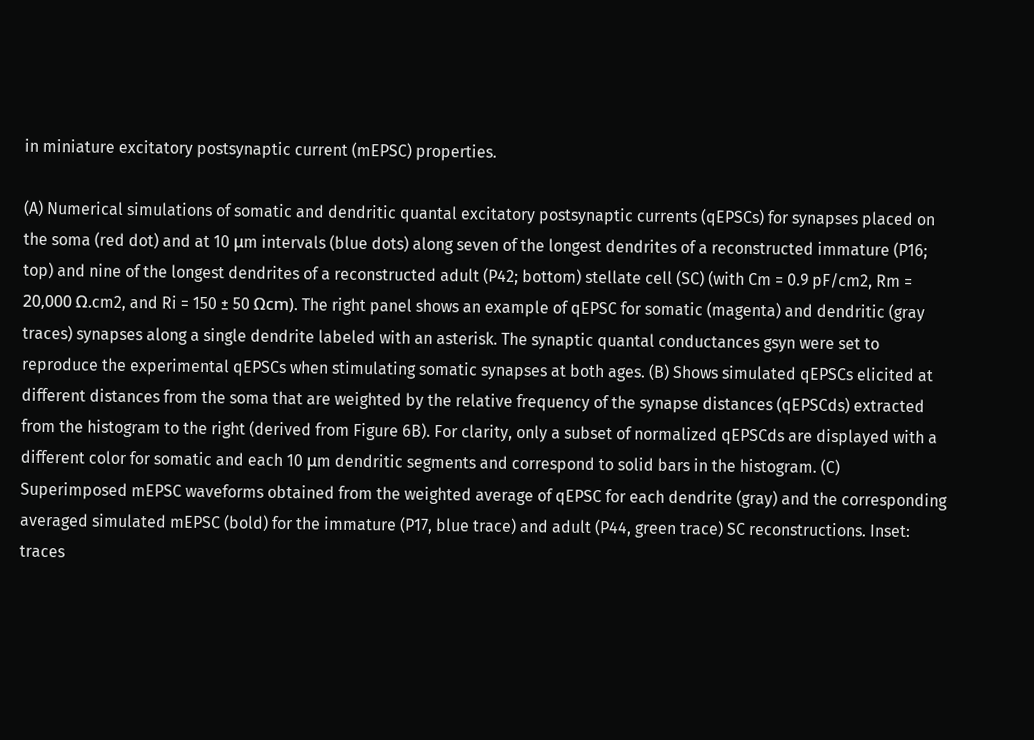in miniature excitatory postsynaptic current (mEPSC) properties.

(A) Numerical simulations of somatic and dendritic quantal excitatory postsynaptic currents (qEPSCs) for synapses placed on the soma (red dot) and at 10 μm intervals (blue dots) along seven of the longest dendrites of a reconstructed immature (P16; top) and nine of the longest dendrites of a reconstructed adult (P42; bottom) stellate cell (SC) (with Cm = 0.9 pF/cm2, Rm = 20,000 Ω.cm2, and Ri = 150 ± 50 Ωcm). The right panel shows an example of qEPSC for somatic (magenta) and dendritic (gray traces) synapses along a single dendrite labeled with an asterisk. The synaptic quantal conductances gsyn were set to reproduce the experimental qEPSCs when stimulating somatic synapses at both ages. (B) Shows simulated qEPSCs elicited at different distances from the soma that are weighted by the relative frequency of the synapse distances (qEPSCds) extracted from the histogram to the right (derived from Figure 6B). For clarity, only a subset of normalized qEPSCds are displayed with a different color for somatic and each 10 μm dendritic segments and correspond to solid bars in the histogram. (C) Superimposed mEPSC waveforms obtained from the weighted average of qEPSC for each dendrite (gray) and the corresponding averaged simulated mEPSC (bold) for the immature (P17, blue trace) and adult (P44, green trace) SC reconstructions. Inset: traces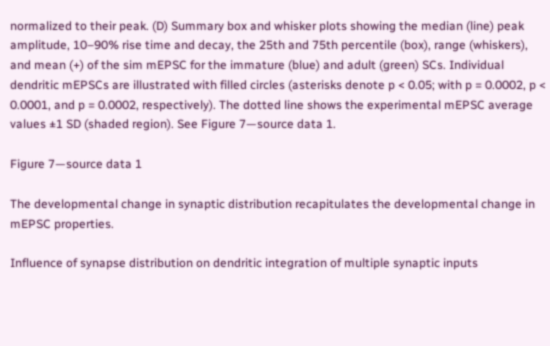normalized to their peak. (D) Summary box and whisker plots showing the median (line) peak amplitude, 10–90% rise time and decay, the 25th and 75th percentile (box), range (whiskers), and mean (+) of the sim mEPSC for the immature (blue) and adult (green) SCs. Individual dendritic mEPSCs are illustrated with filled circles (asterisks denote p < 0.05; with p = 0.0002, p < 0.0001, and p = 0.0002, respectively). The dotted line shows the experimental mEPSC average values ±1 SD (shaded region). See Figure 7—source data 1.

Figure 7—source data 1

The developmental change in synaptic distribution recapitulates the developmental change in mEPSC properties.

Influence of synapse distribution on dendritic integration of multiple synaptic inputs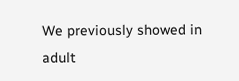We previously showed in adult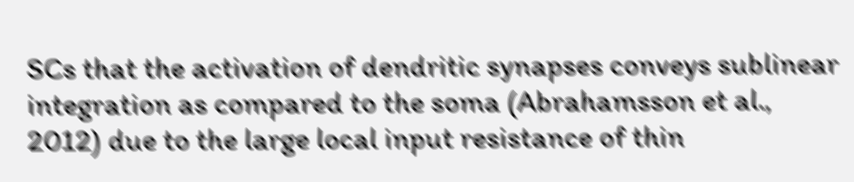SCs that the activation of dendritic synapses conveys sublinear integration as compared to the soma (Abrahamsson et al., 2012) due to the large local input resistance of thin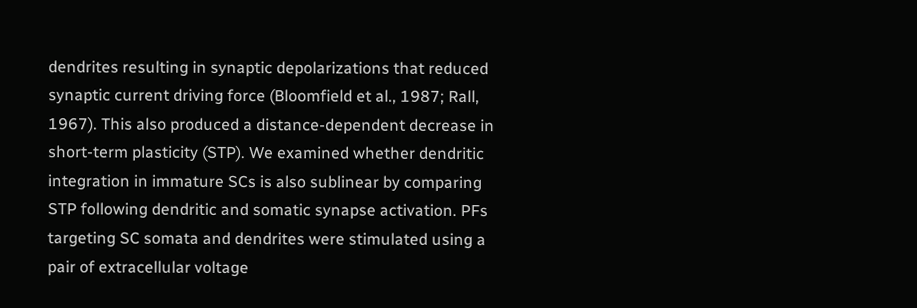dendrites resulting in synaptic depolarizations that reduced synaptic current driving force (Bloomfield et al., 1987; Rall, 1967). This also produced a distance-dependent decrease in short-term plasticity (STP). We examined whether dendritic integration in immature SCs is also sublinear by comparing STP following dendritic and somatic synapse activation. PFs targeting SC somata and dendrites were stimulated using a pair of extracellular voltage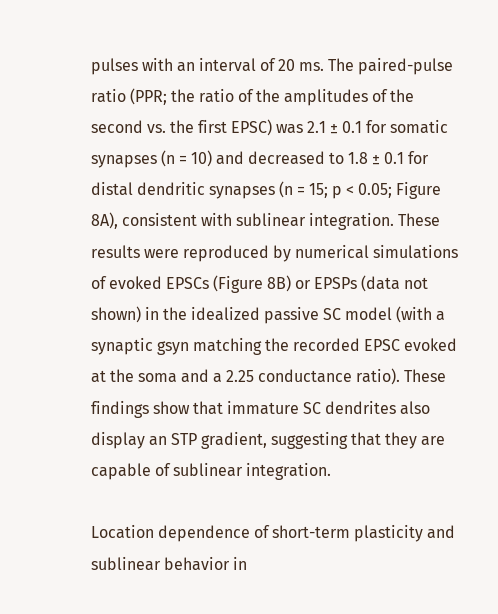pulses with an interval of 20 ms. The paired-pulse ratio (PPR; the ratio of the amplitudes of the second vs. the first EPSC) was 2.1 ± 0.1 for somatic synapses (n = 10) and decreased to 1.8 ± 0.1 for distal dendritic synapses (n = 15; p < 0.05; Figure 8A), consistent with sublinear integration. These results were reproduced by numerical simulations of evoked EPSCs (Figure 8B) or EPSPs (data not shown) in the idealized passive SC model (with a synaptic gsyn matching the recorded EPSC evoked at the soma and a 2.25 conductance ratio). These findings show that immature SC dendrites also display an STP gradient, suggesting that they are capable of sublinear integration.

Location dependence of short-term plasticity and sublinear behavior in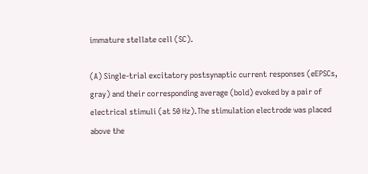immature stellate cell (SC).

(A) Single-trial excitatory postsynaptic current responses (eEPSCs, gray) and their corresponding average (bold) evoked by a pair of electrical stimuli (at 50 Hz).The stimulation electrode was placed above the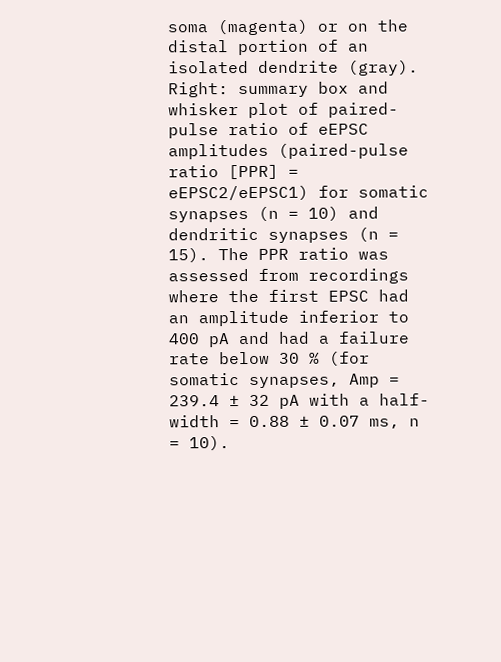soma (magenta) or on the distal portion of an isolated dendrite (gray). Right: summary box and whisker plot of paired-pulse ratio of eEPSC amplitudes (paired-pulse ratio [PPR] = eEPSC2/eEPSC1) for somatic synapses (n = 10) and dendritic synapses (n = 15). The PPR ratio was assessed from recordings where the first EPSC had an amplitude inferior to 400 pA and had a failure rate below 30 % (for somatic synapses, Amp = 239.4 ± 32 pA with a half-width = 0.88 ± 0.07 ms, n = 10).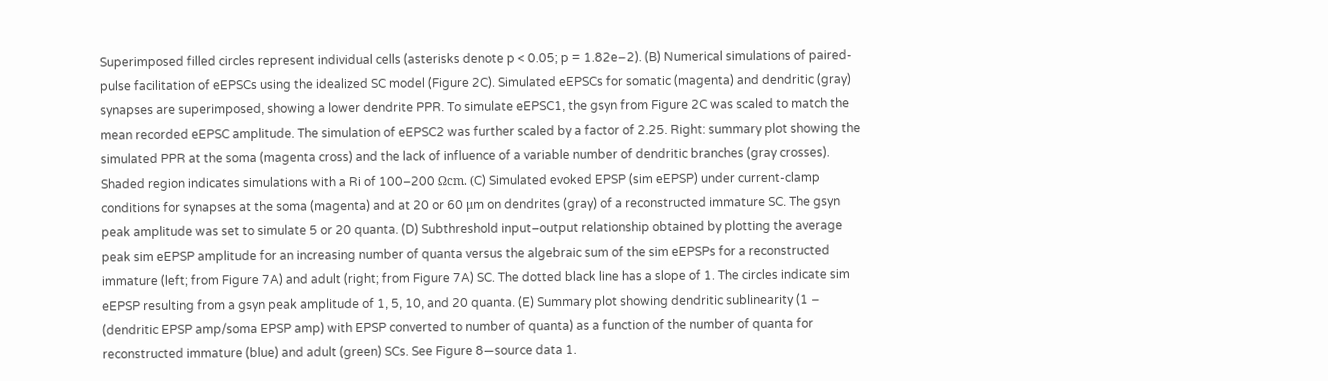Superimposed filled circles represent individual cells (asterisks denote p < 0.05; p = 1.82e−2). (B) Numerical simulations of paired-pulse facilitation of eEPSCs using the idealized SC model (Figure 2C). Simulated eEPSCs for somatic (magenta) and dendritic (gray) synapses are superimposed, showing a lower dendrite PPR. To simulate eEPSC1, the gsyn from Figure 2C was scaled to match the mean recorded eEPSC amplitude. The simulation of eEPSC2 was further scaled by a factor of 2.25. Right: summary plot showing the simulated PPR at the soma (magenta cross) and the lack of influence of a variable number of dendritic branches (gray crosses). Shaded region indicates simulations with a Ri of 100–200 Ωcm. (C) Simulated evoked EPSP (sim eEPSP) under current-clamp conditions for synapses at the soma (magenta) and at 20 or 60 μm on dendrites (gray) of a reconstructed immature SC. The gsyn peak amplitude was set to simulate 5 or 20 quanta. (D) Subthreshold input–output relationship obtained by plotting the average peak sim eEPSP amplitude for an increasing number of quanta versus the algebraic sum of the sim eEPSPs for a reconstructed immature (left; from Figure 7A) and adult (right; from Figure 7A) SC. The dotted black line has a slope of 1. The circles indicate sim eEPSP resulting from a gsyn peak amplitude of 1, 5, 10, and 20 quanta. (E) Summary plot showing dendritic sublinearity (1 − (dendritic EPSP amp/soma EPSP amp) with EPSP converted to number of quanta) as a function of the number of quanta for reconstructed immature (blue) and adult (green) SCs. See Figure 8—source data 1.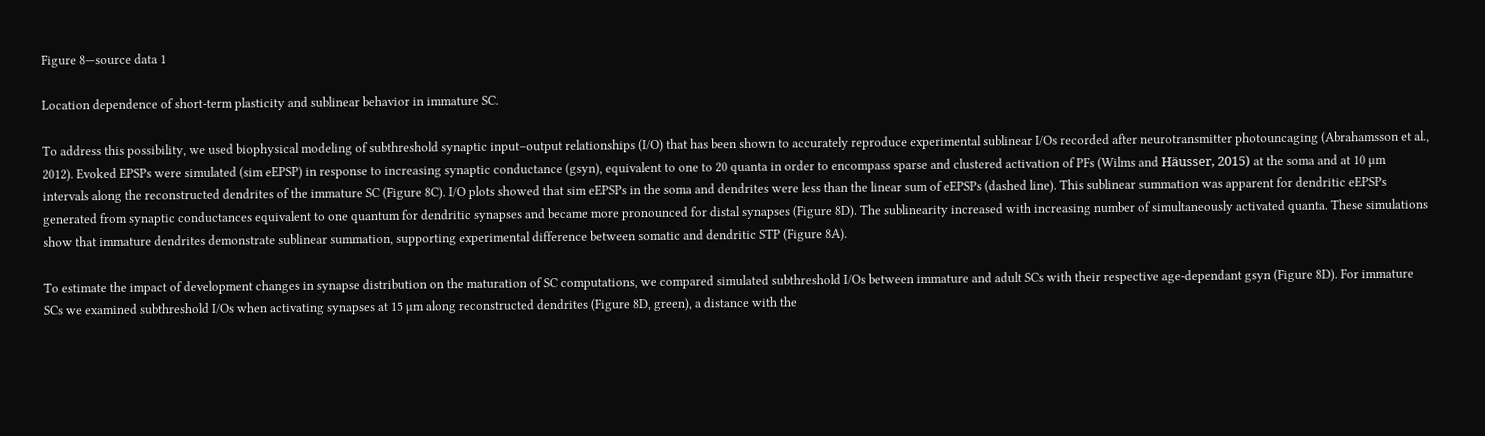Figure 8—source data 1

Location dependence of short-term plasticity and sublinear behavior in immature SC.

To address this possibility, we used biophysical modeling of subthreshold synaptic input–output relationships (I/O) that has been shown to accurately reproduce experimental sublinear I/Os recorded after neurotransmitter photouncaging (Abrahamsson et al., 2012). Evoked EPSPs were simulated (sim eEPSP) in response to increasing synaptic conductance (gsyn), equivalent to one to 20 quanta in order to encompass sparse and clustered activation of PFs (Wilms and Häusser, 2015) at the soma and at 10 µm intervals along the reconstructed dendrites of the immature SC (Figure 8C). I/O plots showed that sim eEPSPs in the soma and dendrites were less than the linear sum of eEPSPs (dashed line). This sublinear summation was apparent for dendritic eEPSPs generated from synaptic conductances equivalent to one quantum for dendritic synapses and became more pronounced for distal synapses (Figure 8D). The sublinearity increased with increasing number of simultaneously activated quanta. These simulations show that immature dendrites demonstrate sublinear summation, supporting experimental difference between somatic and dendritic STP (Figure 8A).

To estimate the impact of development changes in synapse distribution on the maturation of SC computations, we compared simulated subthreshold I/Os between immature and adult SCs with their respective age-dependant gsyn (Figure 8D). For immature SCs we examined subthreshold I/Os when activating synapses at 15 µm along reconstructed dendrites (Figure 8D, green), a distance with the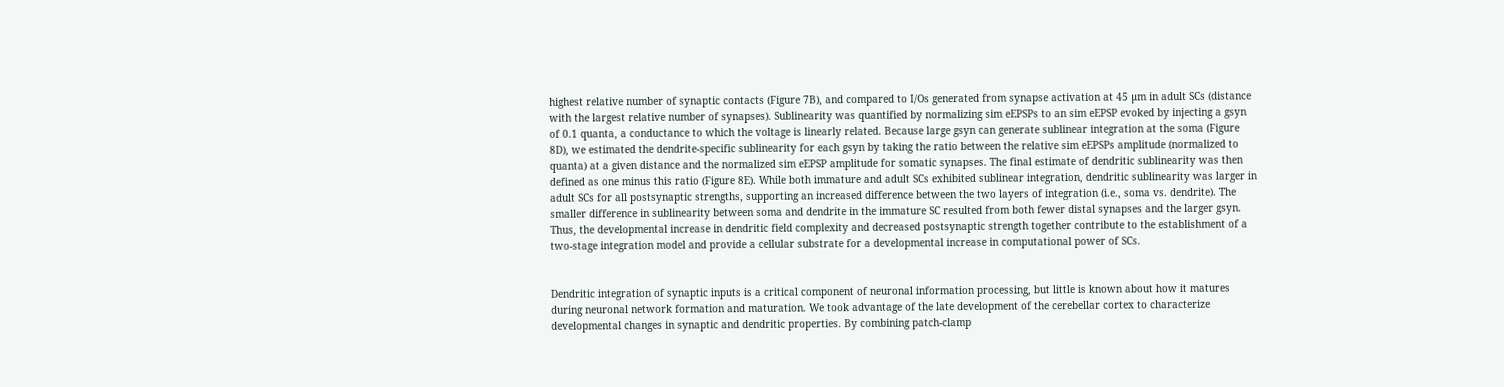highest relative number of synaptic contacts (Figure 7B), and compared to I/Os generated from synapse activation at 45 µm in adult SCs (distance with the largest relative number of synapses). Sublinearity was quantified by normalizing sim eEPSPs to an sim eEPSP evoked by injecting a gsyn of 0.1 quanta, a conductance to which the voltage is linearly related. Because large gsyn can generate sublinear integration at the soma (Figure 8D), we estimated the dendrite-specific sublinearity for each gsyn by taking the ratio between the relative sim eEPSPs amplitude (normalized to quanta) at a given distance and the normalized sim eEPSP amplitude for somatic synapses. The final estimate of dendritic sublinearity was then defined as one minus this ratio (Figure 8E). While both immature and adult SCs exhibited sublinear integration, dendritic sublinearity was larger in adult SCs for all postsynaptic strengths, supporting an increased difference between the two layers of integration (i.e., soma vs. dendrite). The smaller difference in sublinearity between soma and dendrite in the immature SC resulted from both fewer distal synapses and the larger gsyn. Thus, the developmental increase in dendritic field complexity and decreased postsynaptic strength together contribute to the establishment of a two-stage integration model and provide a cellular substrate for a developmental increase in computational power of SCs.


Dendritic integration of synaptic inputs is a critical component of neuronal information processing, but little is known about how it matures during neuronal network formation and maturation. We took advantage of the late development of the cerebellar cortex to characterize developmental changes in synaptic and dendritic properties. By combining patch-clamp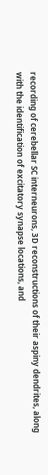recording of cerebellar SC interneurons, 3D reconstructions of their aspiny dendrites, along with the identification of excitatory synapse locations, and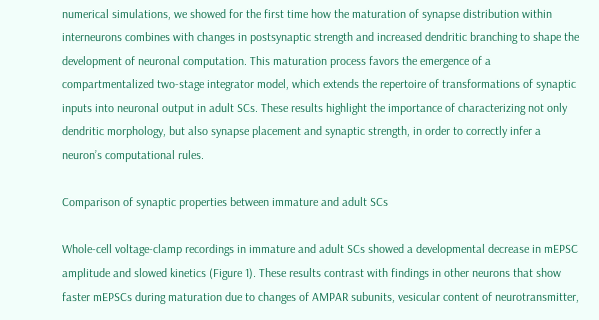numerical simulations, we showed for the first time how the maturation of synapse distribution within interneurons combines with changes in postsynaptic strength and increased dendritic branching to shape the development of neuronal computation. This maturation process favors the emergence of a compartmentalized two-stage integrator model, which extends the repertoire of transformations of synaptic inputs into neuronal output in adult SCs. These results highlight the importance of characterizing not only dendritic morphology, but also synapse placement and synaptic strength, in order to correctly infer a neuron’s computational rules.

Comparison of synaptic properties between immature and adult SCs

Whole-cell voltage-clamp recordings in immature and adult SCs showed a developmental decrease in mEPSC amplitude and slowed kinetics (Figure 1). These results contrast with findings in other neurons that show faster mEPSCs during maturation due to changes of AMPAR subunits, vesicular content of neurotransmitter,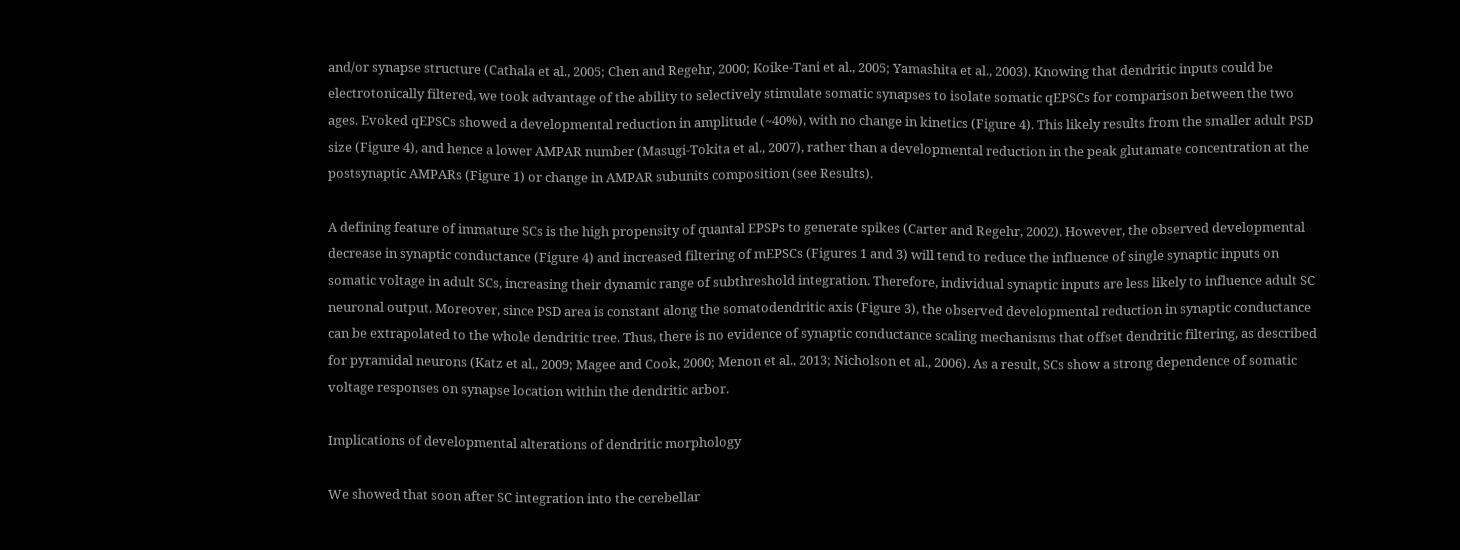and/or synapse structure (Cathala et al., 2005; Chen and Regehr, 2000; Koike-Tani et al., 2005; Yamashita et al., 2003). Knowing that dendritic inputs could be electrotonically filtered, we took advantage of the ability to selectively stimulate somatic synapses to isolate somatic qEPSCs for comparison between the two ages. Evoked qEPSCs showed a developmental reduction in amplitude (~40%), with no change in kinetics (Figure 4). This likely results from the smaller adult PSD size (Figure 4), and hence a lower AMPAR number (Masugi-Tokita et al., 2007), rather than a developmental reduction in the peak glutamate concentration at the postsynaptic AMPARs (Figure 1) or change in AMPAR subunits composition (see Results).

A defining feature of immature SCs is the high propensity of quantal EPSPs to generate spikes (Carter and Regehr, 2002). However, the observed developmental decrease in synaptic conductance (Figure 4) and increased filtering of mEPSCs (Figures 1 and 3) will tend to reduce the influence of single synaptic inputs on somatic voltage in adult SCs, increasing their dynamic range of subthreshold integration. Therefore, individual synaptic inputs are less likely to influence adult SC neuronal output. Moreover, since PSD area is constant along the somatodendritic axis (Figure 3), the observed developmental reduction in synaptic conductance can be extrapolated to the whole dendritic tree. Thus, there is no evidence of synaptic conductance scaling mechanisms that offset dendritic filtering, as described for pyramidal neurons (Katz et al., 2009; Magee and Cook, 2000; Menon et al., 2013; Nicholson et al., 2006). As a result, SCs show a strong dependence of somatic voltage responses on synapse location within the dendritic arbor.

Implications of developmental alterations of dendritic morphology

We showed that soon after SC integration into the cerebellar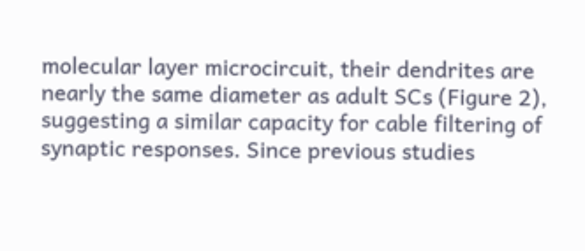molecular layer microcircuit, their dendrites are nearly the same diameter as adult SCs (Figure 2), suggesting a similar capacity for cable filtering of synaptic responses. Since previous studies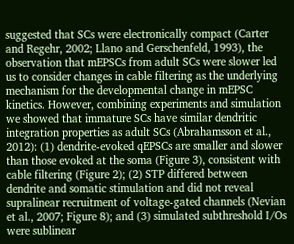suggested that SCs were electronically compact (Carter and Regehr, 2002; Llano and Gerschenfeld, 1993), the observation that mEPSCs from adult SCs were slower led us to consider changes in cable filtering as the underlying mechanism for the developmental change in mEPSC kinetics. However, combining experiments and simulation we showed that immature SCs have similar dendritic integration properties as adult SCs (Abrahamsson et al., 2012): (1) dendrite-evoked qEPSCs are smaller and slower than those evoked at the soma (Figure 3), consistent with cable filtering (Figure 2); (2) STP differed between dendrite and somatic stimulation and did not reveal supralinear recruitment of voltage-gated channels (Nevian et al., 2007; Figure 8); and (3) simulated subthreshold I/Os were sublinear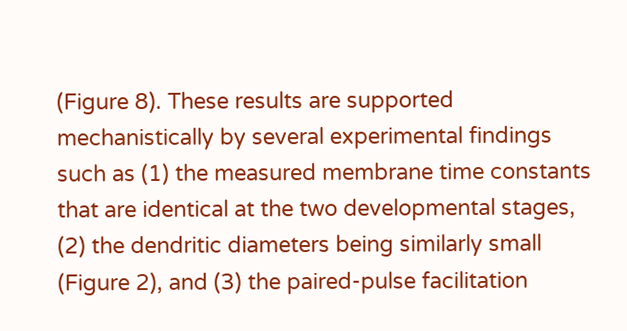(Figure 8). These results are supported mechanistically by several experimental findings such as (1) the measured membrane time constants that are identical at the two developmental stages, (2) the dendritic diameters being similarly small (Figure 2), and (3) the paired-pulse facilitation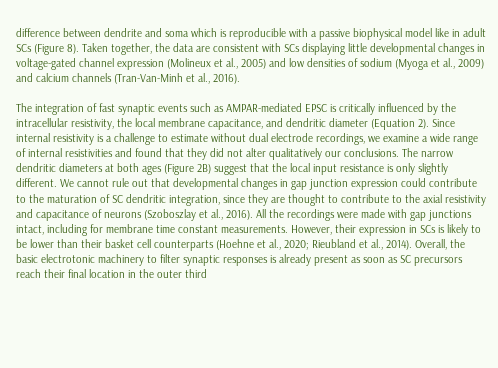difference between dendrite and soma which is reproducible with a passive biophysical model like in adult SCs (Figure 8). Taken together, the data are consistent with SCs displaying little developmental changes in voltage-gated channel expression (Molineux et al., 2005) and low densities of sodium (Myoga et al., 2009) and calcium channels (Tran-Van-Minh et al., 2016).

The integration of fast synaptic events such as AMPAR-mediated EPSC is critically influenced by the intracellular resistivity, the local membrane capacitance, and dendritic diameter (Equation 2). Since internal resistivity is a challenge to estimate without dual electrode recordings, we examine a wide range of internal resistivities and found that they did not alter qualitatively our conclusions. The narrow dendritic diameters at both ages (Figure 2B) suggest that the local input resistance is only slightly different. We cannot rule out that developmental changes in gap junction expression could contribute to the maturation of SC dendritic integration, since they are thought to contribute to the axial resistivity and capacitance of neurons (Szoboszlay et al., 2016). All the recordings were made with gap junctions intact, including for membrane time constant measurements. However, their expression in SCs is likely to be lower than their basket cell counterparts (Hoehne et al., 2020; Rieubland et al., 2014). Overall, the basic electrotonic machinery to filter synaptic responses is already present as soon as SC precursors reach their final location in the outer third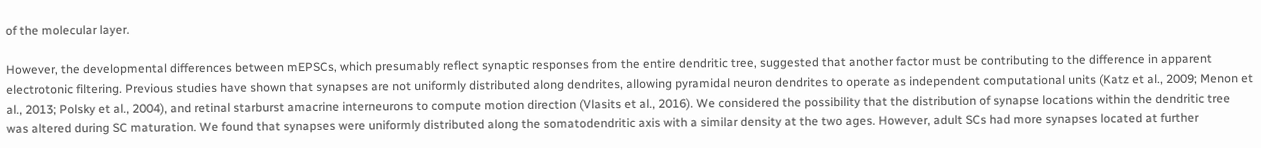of the molecular layer.

However, the developmental differences between mEPSCs, which presumably reflect synaptic responses from the entire dendritic tree, suggested that another factor must be contributing to the difference in apparent electrotonic filtering. Previous studies have shown that synapses are not uniformly distributed along dendrites, allowing pyramidal neuron dendrites to operate as independent computational units (Katz et al., 2009; Menon et al., 2013; Polsky et al., 2004), and retinal starburst amacrine interneurons to compute motion direction (Vlasits et al., 2016). We considered the possibility that the distribution of synapse locations within the dendritic tree was altered during SC maturation. We found that synapses were uniformly distributed along the somatodendritic axis with a similar density at the two ages. However, adult SCs had more synapses located at further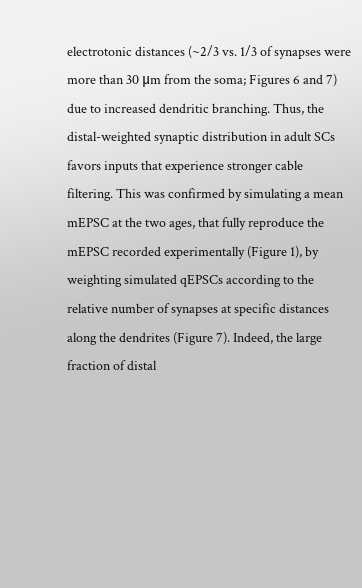electrotonic distances (~2/3 vs. 1/3 of synapses were more than 30 μm from the soma; Figures 6 and 7) due to increased dendritic branching. Thus, the distal-weighted synaptic distribution in adult SCs favors inputs that experience stronger cable filtering. This was confirmed by simulating a mean mEPSC at the two ages, that fully reproduce the mEPSC recorded experimentally (Figure 1), by weighting simulated qEPSCs according to the relative number of synapses at specific distances along the dendrites (Figure 7). Indeed, the large fraction of distal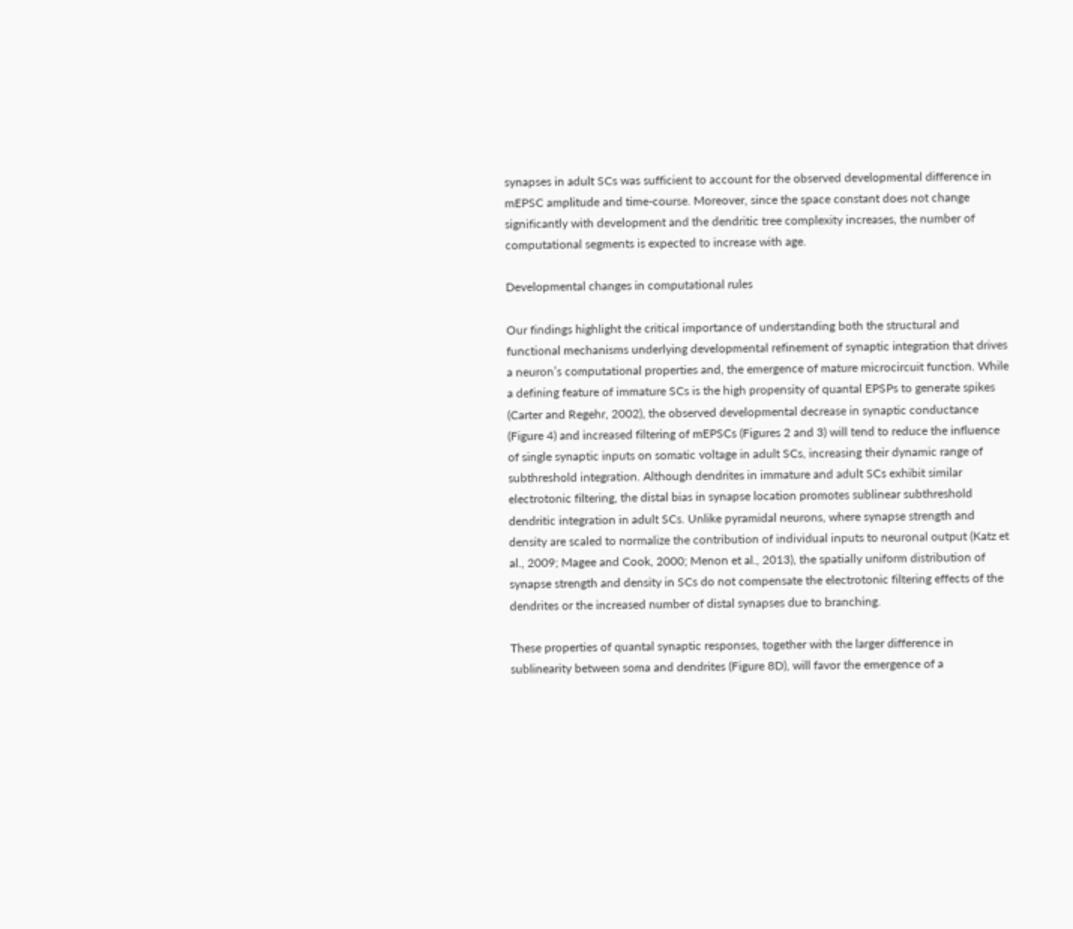synapses in adult SCs was sufficient to account for the observed developmental difference in mEPSC amplitude and time-course. Moreover, since the space constant does not change significantly with development and the dendritic tree complexity increases, the number of computational segments is expected to increase with age.

Developmental changes in computational rules

Our findings highlight the critical importance of understanding both the structural and functional mechanisms underlying developmental refinement of synaptic integration that drives a neuron’s computational properties and, the emergence of mature microcircuit function. While a defining feature of immature SCs is the high propensity of quantal EPSPs to generate spikes (Carter and Regehr, 2002), the observed developmental decrease in synaptic conductance (Figure 4) and increased filtering of mEPSCs (Figures 2 and 3) will tend to reduce the influence of single synaptic inputs on somatic voltage in adult SCs, increasing their dynamic range of subthreshold integration. Although dendrites in immature and adult SCs exhibit similar electrotonic filtering, the distal bias in synapse location promotes sublinear subthreshold dendritic integration in adult SCs. Unlike pyramidal neurons, where synapse strength and density are scaled to normalize the contribution of individual inputs to neuronal output (Katz et al., 2009; Magee and Cook, 2000; Menon et al., 2013), the spatially uniform distribution of synapse strength and density in SCs do not compensate the electrotonic filtering effects of the dendrites or the increased number of distal synapses due to branching.

These properties of quantal synaptic responses, together with the larger difference in sublinearity between soma and dendrites (Figure 8D), will favor the emergence of a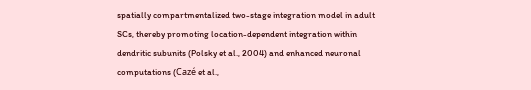spatially compartmentalized two-stage integration model in adult SCs, thereby promoting location-dependent integration within dendritic subunits (Polsky et al., 2004) and enhanced neuronal computations (Cazé et al.,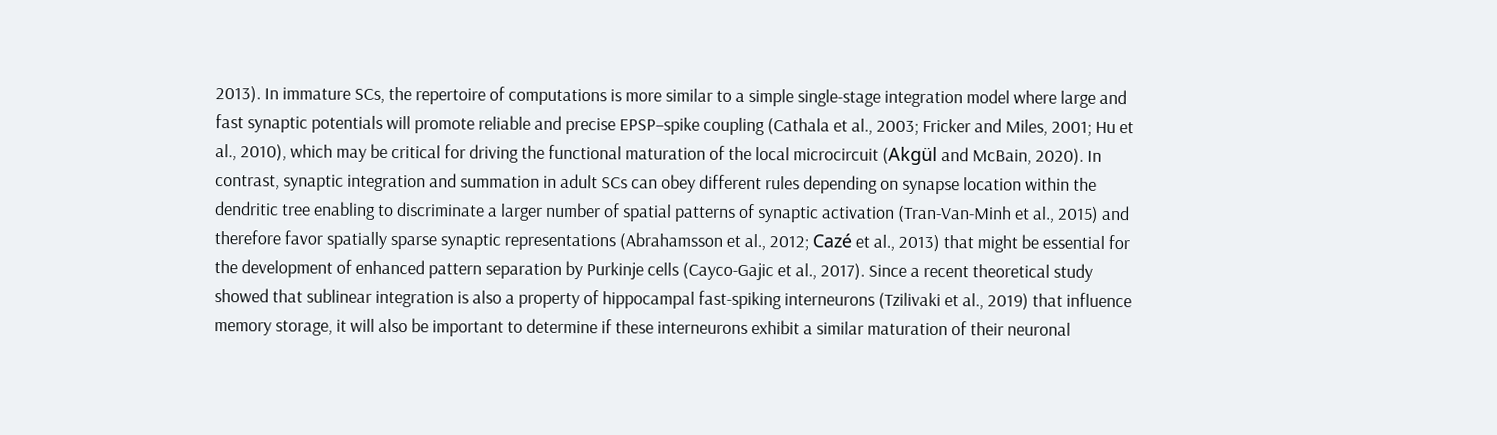2013). In immature SCs, the repertoire of computations is more similar to a simple single-stage integration model where large and fast synaptic potentials will promote reliable and precise EPSP–spike coupling (Cathala et al., 2003; Fricker and Miles, 2001; Hu et al., 2010), which may be critical for driving the functional maturation of the local microcircuit (Akgül and McBain, 2020). In contrast, synaptic integration and summation in adult SCs can obey different rules depending on synapse location within the dendritic tree enabling to discriminate a larger number of spatial patterns of synaptic activation (Tran-Van-Minh et al., 2015) and therefore favor spatially sparse synaptic representations (Abrahamsson et al., 2012; Cazé et al., 2013) that might be essential for the development of enhanced pattern separation by Purkinje cells (Cayco-Gajic et al., 2017). Since a recent theoretical study showed that sublinear integration is also a property of hippocampal fast-spiking interneurons (Tzilivaki et al., 2019) that influence memory storage, it will also be important to determine if these interneurons exhibit a similar maturation of their neuronal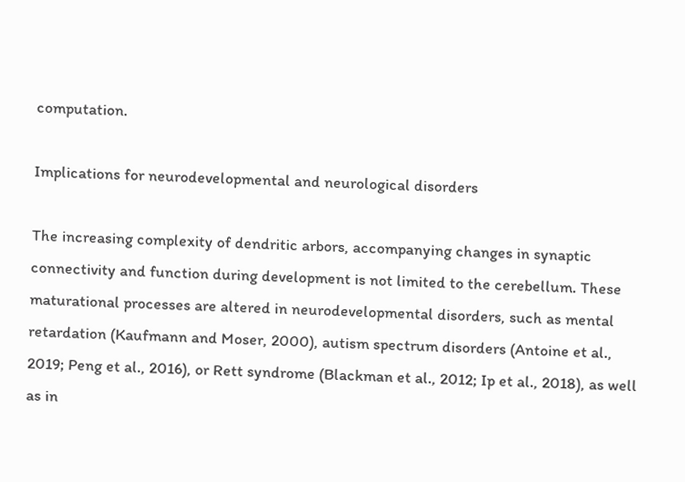computation.

Implications for neurodevelopmental and neurological disorders

The increasing complexity of dendritic arbors, accompanying changes in synaptic connectivity and function during development is not limited to the cerebellum. These maturational processes are altered in neurodevelopmental disorders, such as mental retardation (Kaufmann and Moser, 2000), autism spectrum disorders (Antoine et al., 2019; Peng et al., 2016), or Rett syndrome (Blackman et al., 2012; Ip et al., 2018), as well as in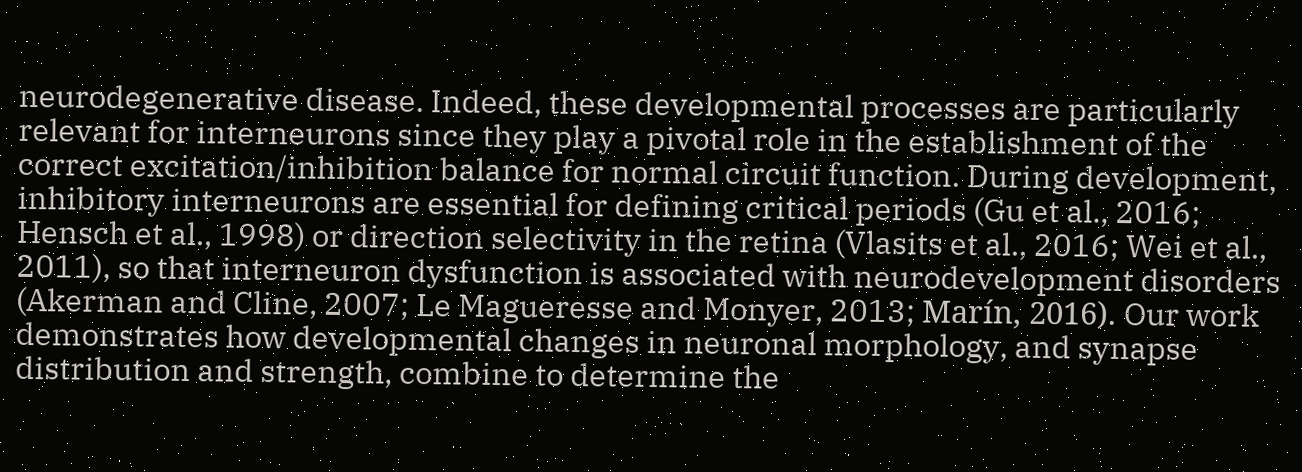neurodegenerative disease. Indeed, these developmental processes are particularly relevant for interneurons since they play a pivotal role in the establishment of the correct excitation/inhibition balance for normal circuit function. During development, inhibitory interneurons are essential for defining critical periods (Gu et al., 2016; Hensch et al., 1998) or direction selectivity in the retina (Vlasits et al., 2016; Wei et al., 2011), so that interneuron dysfunction is associated with neurodevelopment disorders (Akerman and Cline, 2007; Le Magueresse and Monyer, 2013; Marín, 2016). Our work demonstrates how developmental changes in neuronal morphology, and synapse distribution and strength, combine to determine the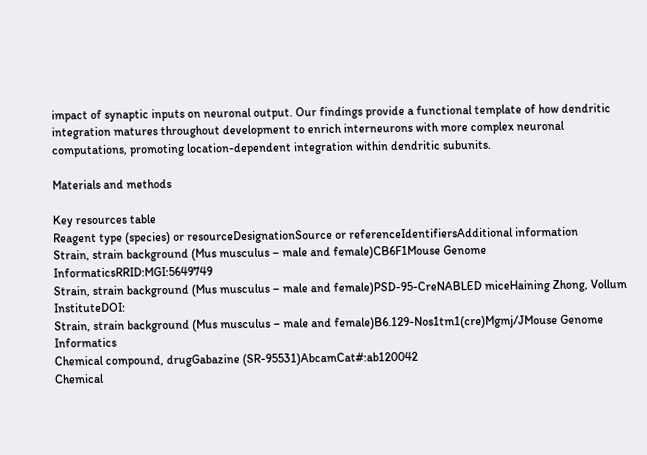impact of synaptic inputs on neuronal output. Our findings provide a functional template of how dendritic integration matures throughout development to enrich interneurons with more complex neuronal computations, promoting location-dependent integration within dendritic subunits.

Materials and methods

Key resources table
Reagent type (species) or resourceDesignationSource or referenceIdentifiersAdditional information
Strain, strain background (Mus musculus – male and female)CB6F1Mouse Genome InformaticsRRID:MGI:5649749
Strain, strain background (Mus musculus – male and female)PSD-95-CreNABLED miceHaining Zhong, Vollum InstituteDOI:
Strain, strain background (Mus musculus – male and female)B6.129-Nos1tm1(cre)Mgmj/JMouse Genome Informatics
Chemical compound, drugGabazine (SR-95531)AbcamCat#:ab120042
Chemical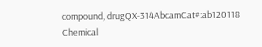compound, drugQX-314AbcamCat#:ab120118
Chemical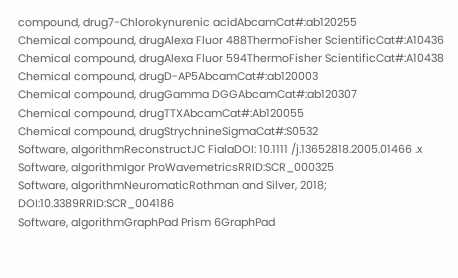compound, drug7-Chlorokynurenic acidAbcamCat#:ab120255
Chemical compound, drugAlexa Fluor 488ThermoFisher ScientificCat#:A10436
Chemical compound, drugAlexa Fluor 594ThermoFisher ScientificCat#:A10438
Chemical compound, drugD-AP5AbcamCat#:ab120003
Chemical compound, drugGamma DGGAbcamCat#:ab120307
Chemical compound, drugTTXAbcamCat#:Ab120055
Chemical compound, drugStrychnineSigmaCat#:S0532
Software, algorithmReconstructJC FialaDOI: 10.1111 /j.13652818.2005.01466 .x
Software, algorithmIgor ProWavemetricsRRID:SCR_000325
Software, algorithmNeuromaticRothman and Silver, 2018; DOI:10.3389RRID:SCR_004186
Software, algorithmGraphPad Prism 6GraphPad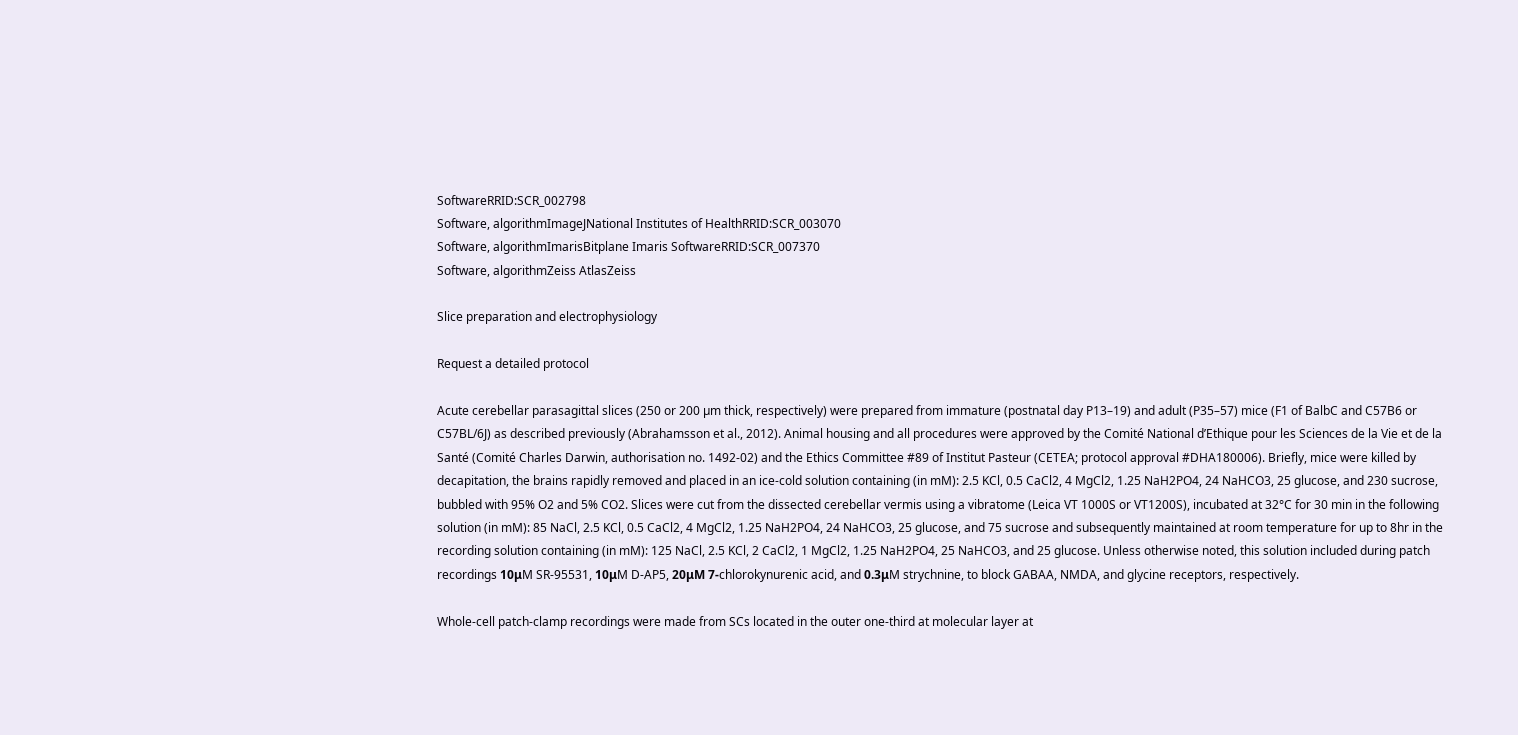SoftwareRRID:SCR_002798
Software, algorithmImageJNational Institutes of HealthRRID:SCR_003070
Software, algorithmImarisBitplane Imaris SoftwareRRID:SCR_007370
Software, algorithmZeiss AtlasZeiss

Slice preparation and electrophysiology

Request a detailed protocol

Acute cerebellar parasagittal slices (250 or 200 µm thick, respectively) were prepared from immature (postnatal day P13–19) and adult (P35–57) mice (F1 of BalbC and C57B6 or C57BL/6J) as described previously (Abrahamsson et al., 2012). Animal housing and all procedures were approved by the Comité National d’Ethique pour les Sciences de la Vie et de la Santé (Comité Charles Darwin, authorisation no. 1492-02) and the Ethics Committee #89 of Institut Pasteur (CETEA; protocol approval #DHA180006). Briefly, mice were killed by decapitation, the brains rapidly removed and placed in an ice-cold solution containing (in mM): 2.5 KCl, 0.5 CaCl2, 4 MgCl2, 1.25 NaH2PO4, 24 NaHCO3, 25 glucose, and 230 sucrose, bubbled with 95% O2 and 5% CO2. Slices were cut from the dissected cerebellar vermis using a vibratome (Leica VT 1000S or VT1200S), incubated at 32°C for 30 min in the following solution (in mM): 85 NaCl, 2.5 KCl, 0.5 CaCl2, 4 MgCl2, 1.25 NaH2PO4, 24 NaHCO3, 25 glucose, and 75 sucrose and subsequently maintained at room temperature for up to 8hr in the recording solution containing (in mM): 125 NaCl, 2.5 KCl, 2 CaCl2, 1 MgCl2, 1.25 NaH2PO4, 25 NaHCO3, and 25 glucose. Unless otherwise noted, this solution included during patch recordings 10μM SR-95531, 10μM D-AP5, 20μM 7-chlorokynurenic acid, and 0.3μM strychnine, to block GABAA, NMDA, and glycine receptors, respectively.

Whole-cell patch-clamp recordings were made from SCs located in the outer one-third at molecular layer at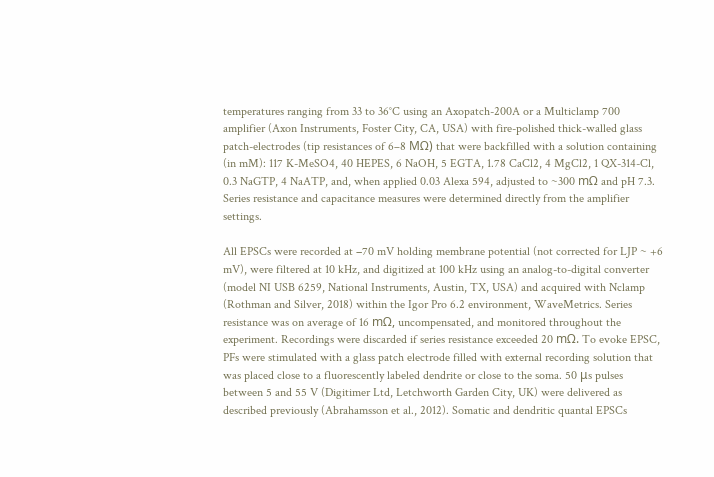temperatures ranging from 33 to 36°C using an Axopatch-200A or a Multiclamp 700 amplifier (Axon Instruments, Foster City, CA, USA) with fire-polished thick-walled glass patch-electrodes (tip resistances of 6–8 MΩ) that were backfilled with a solution containing (in mM): 117 K-MeSO4, 40 HEPES, 6 NaOH, 5 EGTA, 1.78 CaCl2, 4 MgCl2, 1 QX-314-Cl, 0.3 NaGTP, 4 NaATP, and, when applied 0.03 Alexa 594, adjusted to ~300 mΩ and pH 7.3. Series resistance and capacitance measures were determined directly from the amplifier settings.

All EPSCs were recorded at −70 mV holding membrane potential (not corrected for LJP ~ +6 mV), were filtered at 10 kHz, and digitized at 100 kHz using an analog-to-digital converter (model NI USB 6259, National Instruments, Austin, TX, USA) and acquired with Nclamp (Rothman and Silver, 2018) within the Igor Pro 6.2 environment, WaveMetrics. Series resistance was on average of 16 mΩ, uncompensated, and monitored throughout the experiment. Recordings were discarded if series resistance exceeded 20 mΩ. To evoke EPSC, PFs were stimulated with a glass patch electrode filled with external recording solution that was placed close to a fluorescently labeled dendrite or close to the soma. 50 μs pulses between 5 and 55 V (Digitimer Ltd, Letchworth Garden City, UK) were delivered as described previously (Abrahamsson et al., 2012). Somatic and dendritic quantal EPSCs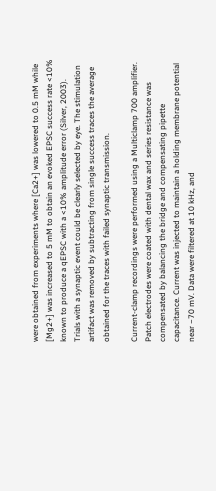were obtained from experiments where [Ca2+] was lowered to 0.5 mM while [Mg2+] was increased to 5 mM to obtain an evoked EPSC success rate <10% known to produce a qEPSC with a <10% amplitude error (Silver, 2003). Trials with a synaptic event could be clearly selected by eye. The stimulation artifact was removed by subtracting from single success traces the average obtained for the traces with failed synaptic transmission.

Current-clamp recordings were performed using a Multiclamp 700 amplifier. Patch electrodes were coated with dental wax and series resistance was compensated by balancing the bridge and compensating pipette capacitance. Current was injected to maintain a holding membrane potential near −70 mV. Data were filtered at 10 kHz, and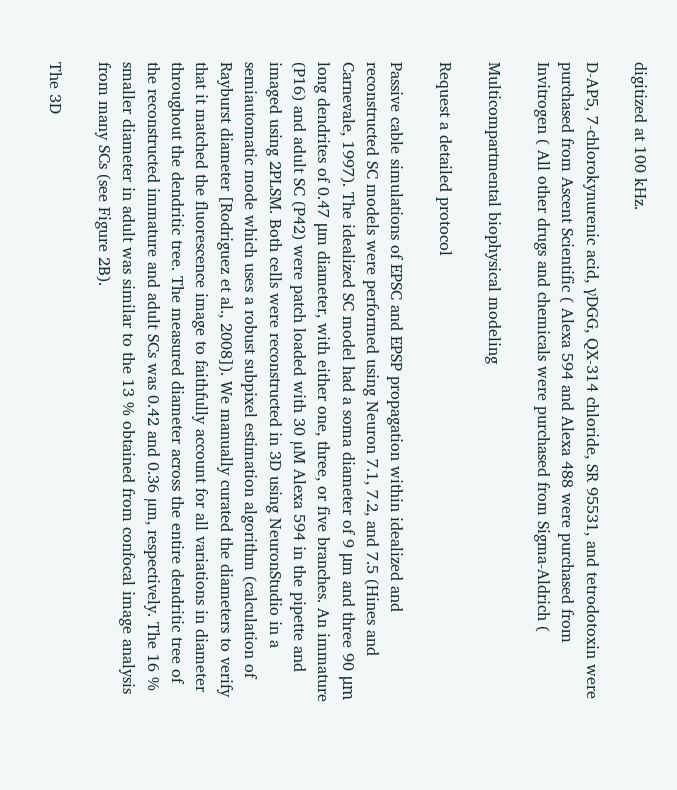digitized at 100 kHz.

D-AP5, 7-chlorokynurenic acid, γDGG, QX-314 chloride, SR 95531, and tetrodotoxin were purchased from Ascent Scientific ( Alexa 594 and Alexa 488 were purchased from Invitrogen ( All other drugs and chemicals were purchased from Sigma-Aldrich (

Multicompartmental biophysical modeling

Request a detailed protocol

Passive cable simulations of EPSC and EPSP propagation within idealized and reconstructed SC models were performed using Neuron 7.1, 7.2, and 7.5 (Hines and Carnevale, 1997). The idealized SC model had a soma diameter of 9 μm and three 90 μm long dendrites of 0.47 μm diameter, with either one, three, or five branches. An immature (P16) and adult SC (P42) were patch loaded with 30 µM Alexa 594 in the pipette and imaged using 2PLSM. Both cells were reconstructed in 3D using NeuronStudio in a semiautomatic mode which uses a robust subpixel estimation algorithm (calculation of Rayburst diameter [Rodriguez et al., 2008]). We manually curated the diameters to verify that it matched the fluorescence image to faithfully account for all variations in diameter throughout the dendritic tree. The measured diameter across the entire dendritic tree of the reconstructed immature and adult SCs was 0.42 and 0.36 µm, respectively. The 16 % smaller diameter in adult was similar to the 13 % obtained from confocal image analysis from many SCs (see Figure 2B).

The 3D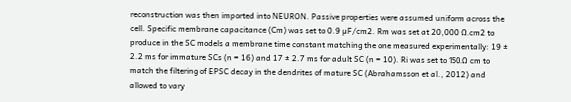reconstruction was then imported into NEURON. Passive properties were assumed uniform across the cell. Specific membrane capacitance (Cm) was set to 0.9 µF/cm2. Rm was set at 20,000 Ω.cm2 to produce in the SC models a membrane time constant matching the one measured experimentally: 19 ± 2.2 ms for immature SCs (n = 16) and 17 ± 2.7 ms for adult SC (n = 10). Ri was set to 150.Ω cm to match the filtering of EPSC decay in the dendrites of mature SC (Abrahamsson et al., 2012) and allowed to vary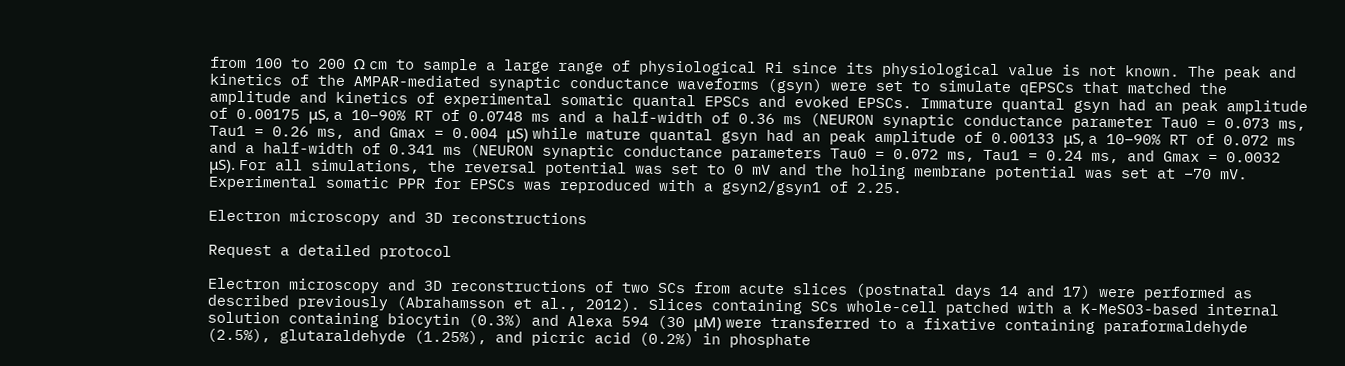from 100 to 200 Ω cm to sample a large range of physiological Ri since its physiological value is not known. The peak and kinetics of the AMPAR-mediated synaptic conductance waveforms (gsyn) were set to simulate qEPSCs that matched the amplitude and kinetics of experimental somatic quantal EPSCs and evoked EPSCs. Immature quantal gsyn had an peak amplitude of 0.00175 μS, a 10–90% RT of 0.0748 ms and a half-width of 0.36 ms (NEURON synaptic conductance parameter Tau0 = 0.073 ms, Tau1 = 0.26 ms, and Gmax = 0.004 μS) while mature quantal gsyn had an peak amplitude of 0.00133 μS, a 10–90% RT of 0.072 ms and a half-width of 0.341 ms (NEURON synaptic conductance parameters Tau0 = 0.072 ms, Tau1 = 0.24 ms, and Gmax = 0.0032 μS). For all simulations, the reversal potential was set to 0 mV and the holing membrane potential was set at −70 mV. Experimental somatic PPR for EPSCs was reproduced with a gsyn2/gsyn1 of 2.25.

Electron microscopy and 3D reconstructions

Request a detailed protocol

Electron microscopy and 3D reconstructions of two SCs from acute slices (postnatal days 14 and 17) were performed as described previously (Abrahamsson et al., 2012). Slices containing SCs whole-cell patched with a K-MeSO3-based internal solution containing biocytin (0.3%) and Alexa 594 (30 μM) were transferred to a fixative containing paraformaldehyde (2.5%), glutaraldehyde (1.25%), and picric acid (0.2%) in phosphate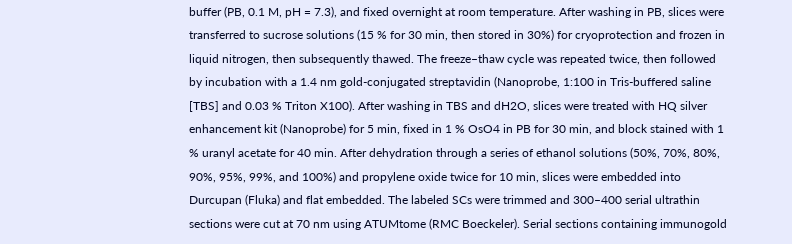buffer (PB, 0.1 M, pH = 7.3), and fixed overnight at room temperature. After washing in PB, slices were transferred to sucrose solutions (15 % for 30 min, then stored in 30%) for cryoprotection and frozen in liquid nitrogen, then subsequently thawed. The freeze–thaw cycle was repeated twice, then followed by incubation with a 1.4 nm gold-conjugated streptavidin (Nanoprobe, 1:100 in Tris-buffered saline [TBS] and 0.03 % Triton X100). After washing in TBS and dH2O, slices were treated with HQ silver enhancement kit (Nanoprobe) for 5 min, fixed in 1 % OsO4 in PB for 30 min, and block stained with 1 % uranyl acetate for 40 min. After dehydration through a series of ethanol solutions (50%, 70%, 80%, 90%, 95%, 99%, and 100%) and propylene oxide twice for 10 min, slices were embedded into Durcupan (Fluka) and flat embedded. The labeled SCs were trimmed and 300–400 serial ultrathin sections were cut at 70 nm using ATUMtome (RMC Boeckeler). Serial sections containing immunogold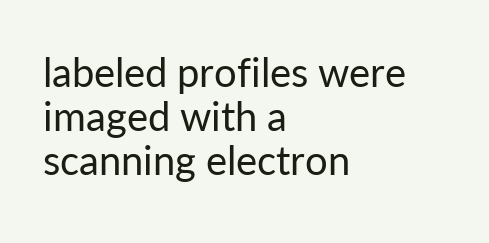labeled profiles were imaged with a scanning electron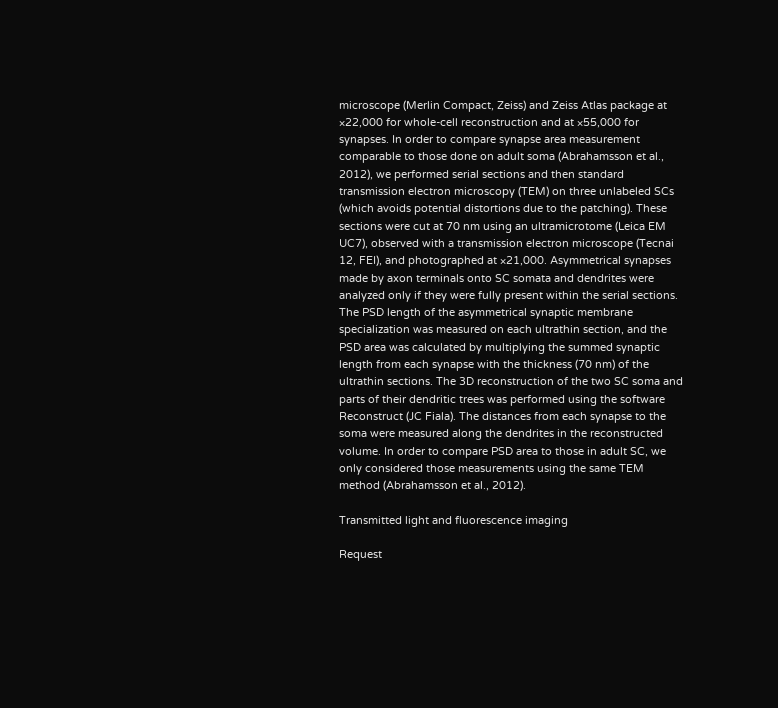microscope (Merlin Compact, Zeiss) and Zeiss Atlas package at ×22,000 for whole-cell reconstruction and at ×55,000 for synapses. In order to compare synapse area measurement comparable to those done on adult soma (Abrahamsson et al., 2012), we performed serial sections and then standard transmission electron microscopy (TEM) on three unlabeled SCs (which avoids potential distortions due to the patching). These sections were cut at 70 nm using an ultramicrotome (Leica EM UC7), observed with a transmission electron microscope (Tecnai 12, FEI), and photographed at ×21,000. Asymmetrical synapses made by axon terminals onto SC somata and dendrites were analyzed only if they were fully present within the serial sections. The PSD length of the asymmetrical synaptic membrane specialization was measured on each ultrathin section, and the PSD area was calculated by multiplying the summed synaptic length from each synapse with the thickness (70 nm) of the ultrathin sections. The 3D reconstruction of the two SC soma and parts of their dendritic trees was performed using the software Reconstruct (JC Fiala). The distances from each synapse to the soma were measured along the dendrites in the reconstructed volume. In order to compare PSD area to those in adult SC, we only considered those measurements using the same TEM method (Abrahamsson et al., 2012).

Transmitted light and fluorescence imaging

Request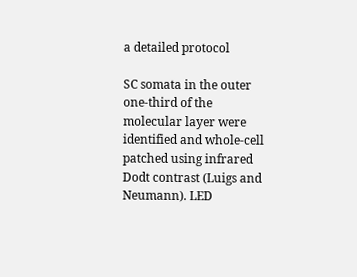a detailed protocol

SC somata in the outer one-third of the molecular layer were identified and whole-cell patched using infrared Dodt contrast (Luigs and Neumann). LED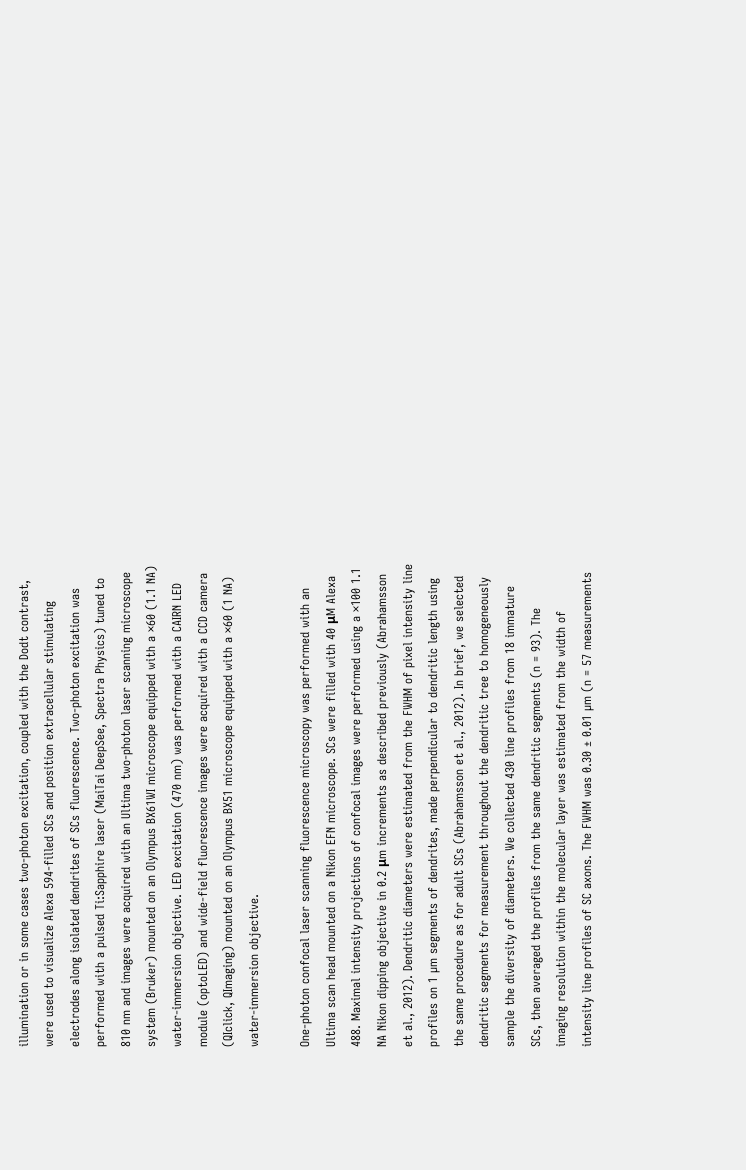illumination or in some cases two-photon excitation, coupled with the Dodt contrast, were used to visualize Alexa 594-filled SCs and position extracellular stimulating electrodes along isolated dendrites of SCs fluorescence. Two-photon excitation was performed with a pulsed Ti:Sapphire laser (MaiTai DeepSee, Spectra Physics) tuned to 810 nm and images were acquired with an Ultima two-photon laser scanning microscope system (Bruker) mounted on an Olympus BX61WI microscope equipped with a ×60 (1.1 NA) water-immersion objective. LED excitation (470 nm) was performed with a CAIRN LED module (optoLED) and wide-field fluorescence images were acquired with a CCD camera (QIclick, QImaging) mounted on an Olympus BX51 microscope equipped with a ×60 (1 NA) water-immersion objective.

One-photon confocal laser scanning fluorescence microscopy was performed with an Ultima scan head mounted on a Nikon EFN microscope. SCs were filled with 40 μM Alexa 488. Maximal intensity projections of confocal images were performed using a ×100 1.1 NA Nikon dipping objective in 0.2 μm increments as described previously (Abrahamsson et al., 2012). Dendritic diameters were estimated from the FWHM of pixel intensity line profiles on 1 µm segments of dendrites, made perpendicular to dendritic length using the same procedure as for adult SCs (Abrahamsson et al., 2012). In brief, we selected dendritic segments for measurement throughout the dendritic tree to homogeneously sample the diversity of diameters. We collected 430 line profiles from 18 immature SCs, then averaged the profiles from the same dendritic segments (n = 93). The imaging resolution within the molecular layer was estimated from the width of intensity line profiles of SC axons. The FWHM was 0.30 ± 0.01 µm (n = 57 measurements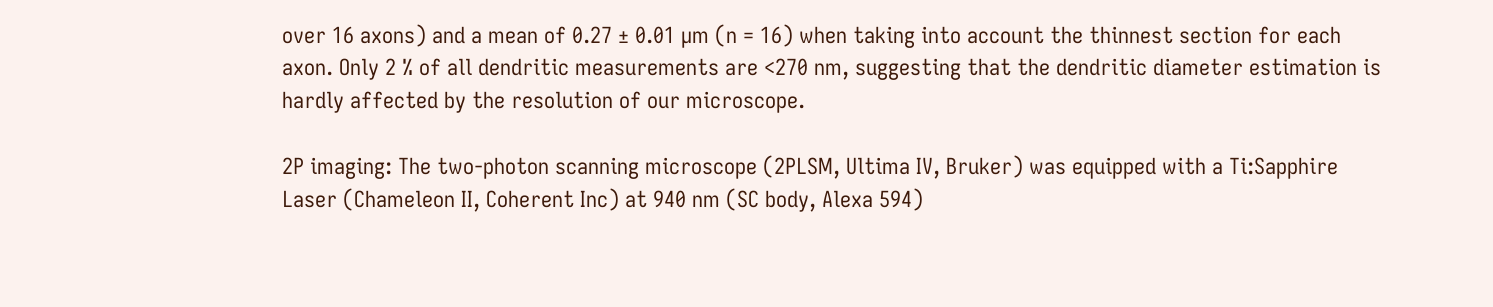over 16 axons) and a mean of 0.27 ± 0.01 µm (n = 16) when taking into account the thinnest section for each axon. Only 2 % of all dendritic measurements are <270 nm, suggesting that the dendritic diameter estimation is hardly affected by the resolution of our microscope.

2P imaging: The two-photon scanning microscope (2PLSM, Ultima IV, Bruker) was equipped with a Ti:Sapphire Laser (Chameleon II, Coherent Inc) at 940 nm (SC body, Alexa 594)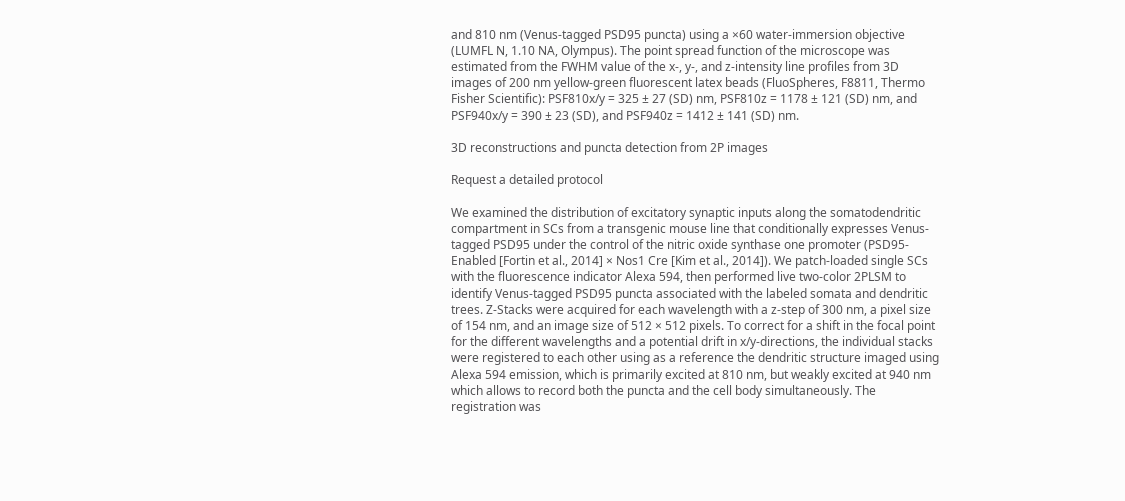and 810 nm (Venus-tagged PSD95 puncta) using a ×60 water-immersion objective (LUMFL N, 1.10 NA, Olympus). The point spread function of the microscope was estimated from the FWHM value of the x-, y-, and z-intensity line profiles from 3D images of 200 nm yellow-green fluorescent latex beads (FluoSpheres, F8811, Thermo Fisher Scientific): PSF810x/y = 325 ± 27 (SD) nm, PSF810z = 1178 ± 121 (SD) nm, and PSF940x/y = 390 ± 23 (SD), and PSF940z = 1412 ± 141 (SD) nm.

3D reconstructions and puncta detection from 2P images

Request a detailed protocol

We examined the distribution of excitatory synaptic inputs along the somatodendritic compartment in SCs from a transgenic mouse line that conditionally expresses Venus-tagged PSD95 under the control of the nitric oxide synthase one promoter (PSD95-Enabled [Fortin et al., 2014] × Nos1 Cre [Kim et al., 2014]). We patch-loaded single SCs with the fluorescence indicator Alexa 594, then performed live two-color 2PLSM to identify Venus-tagged PSD95 puncta associated with the labeled somata and dendritic trees. Z-Stacks were acquired for each wavelength with a z-step of 300 nm, a pixel size of 154 nm, and an image size of 512 × 512 pixels. To correct for a shift in the focal point for the different wavelengths and a potential drift in x/y-directions, the individual stacks were registered to each other using as a reference the dendritic structure imaged using Alexa 594 emission, which is primarily excited at 810 nm, but weakly excited at 940 nm which allows to record both the puncta and the cell body simultaneously. The registration was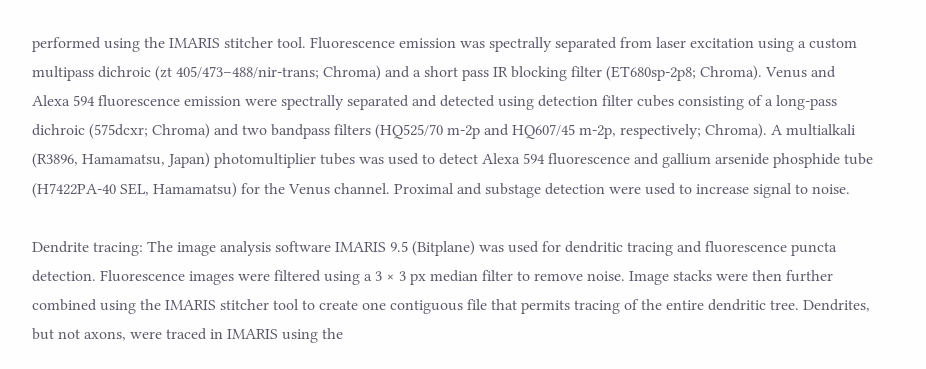performed using the IMARIS stitcher tool. Fluorescence emission was spectrally separated from laser excitation using a custom multipass dichroic (zt 405/473–488/nir-trans; Chroma) and a short pass IR blocking filter (ET680sp-2p8; Chroma). Venus and Alexa 594 fluorescence emission were spectrally separated and detected using detection filter cubes consisting of a long-pass dichroic (575dcxr; Chroma) and two bandpass filters (HQ525/70 m-2p and HQ607/45 m-2p, respectively; Chroma). A multialkali (R3896, Hamamatsu, Japan) photomultiplier tubes was used to detect Alexa 594 fluorescence and gallium arsenide phosphide tube (H7422PA-40 SEL, Hamamatsu) for the Venus channel. Proximal and substage detection were used to increase signal to noise.

Dendrite tracing: The image analysis software IMARIS 9.5 (Bitplane) was used for dendritic tracing and fluorescence puncta detection. Fluorescence images were filtered using a 3 × 3 px median filter to remove noise. Image stacks were then further combined using the IMARIS stitcher tool to create one contiguous file that permits tracing of the entire dendritic tree. Dendrites, but not axons, were traced in IMARIS using the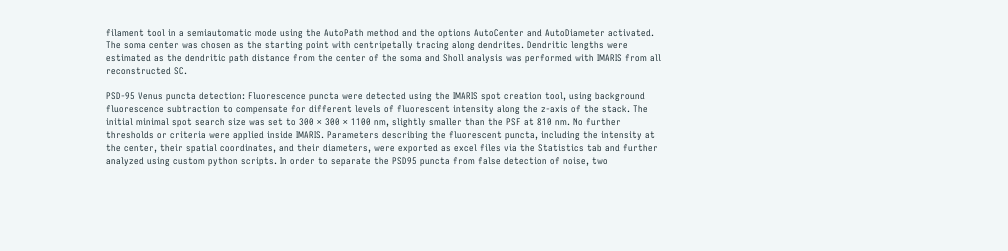filament tool in a semiautomatic mode using the AutoPath method and the options AutoCenter and AutoDiameter activated. The soma center was chosen as the starting point with centripetally tracing along dendrites. Dendritic lengths were estimated as the dendritic path distance from the center of the soma and Sholl analysis was performed with IMARIS from all reconstructed SC.

PSD-95 Venus puncta detection: Fluorescence puncta were detected using the IMARIS spot creation tool, using background fluorescence subtraction to compensate for different levels of fluorescent intensity along the z-axis of the stack. The initial minimal spot search size was set to 300 × 300 × 1100 nm, slightly smaller than the PSF at 810 nm. No further thresholds or criteria were applied inside IMARIS. Parameters describing the fluorescent puncta, including the intensity at the center, their spatial coordinates, and their diameters, were exported as excel files via the Statistics tab and further analyzed using custom python scripts. In order to separate the PSD95 puncta from false detection of noise, two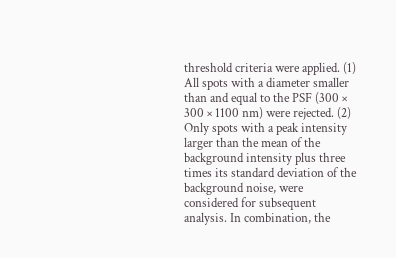threshold criteria were applied. (1) All spots with a diameter smaller than and equal to the PSF (300 × 300 × 1100 nm) were rejected. (2) Only spots with a peak intensity larger than the mean of the background intensity plus three times its standard deviation of the background noise, were considered for subsequent analysis. In combination, the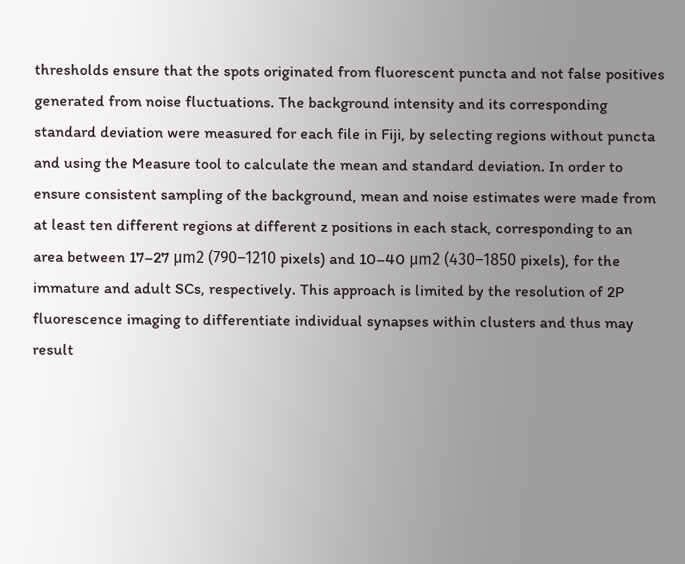thresholds ensure that the spots originated from fluorescent puncta and not false positives generated from noise fluctuations. The background intensity and its corresponding standard deviation were measured for each file in Fiji, by selecting regions without puncta and using the Measure tool to calculate the mean and standard deviation. In order to ensure consistent sampling of the background, mean and noise estimates were made from at least ten different regions at different z positions in each stack, corresponding to an area between 17–27 μm2 (790–1210 pixels) and 10–40 μm2 (430–1850 pixels), for the immature and adult SCs, respectively. This approach is limited by the resolution of 2P fluorescence imaging to differentiate individual synapses within clusters and thus may result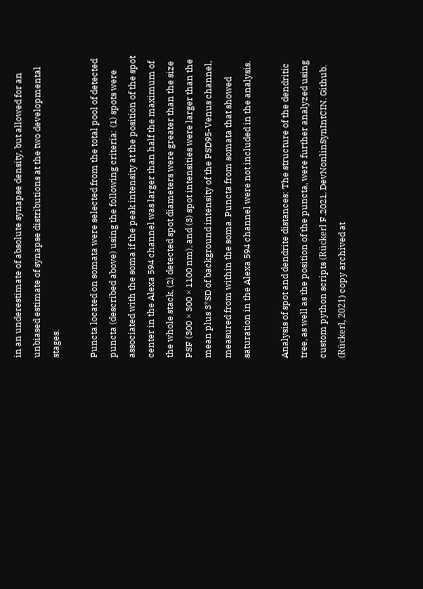in an underestimate of absolute synapse density, but allowed for an unbiased estimate of synapse distributions at the two developmental stages.

Puncta located on somata were selected from the total pool of detected puncta (described above) using the following criteria: (1) spots were associated with the soma if the peak intensity at the position of the spot center in the Alexa 594 channel was larger than half the maximum of the whole stack, (2) detected spot diameters were greater than the size PSF (300 × 300 × 1100 nm), and (3) spot intensities were larger than the mean plus 3*SD of background intensity of the PSD95-Venus channel, measured from within the soma. Puncta from somata that showed saturation in the Alexa 594 channel were not included in the analysis.

Analysis of spot and dendrite distances: The structure of the dendritic tree, as well as the position of the puncta, were further analyzed using custom python scripts (Rückerl F.2021. DevNonlinSynIntCIN. Github. (Rückerl, 2021) copy archived at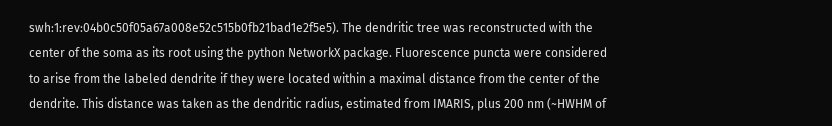swh:1:rev:04b0c50f05a67a008e52c515b0fb21bad1e2f5e5). The dendritic tree was reconstructed with the center of the soma as its root using the python NetworkX package. Fluorescence puncta were considered to arise from the labeled dendrite if they were located within a maximal distance from the center of the dendrite. This distance was taken as the dendritic radius, estimated from IMARIS, plus 200 nm (~HWHM of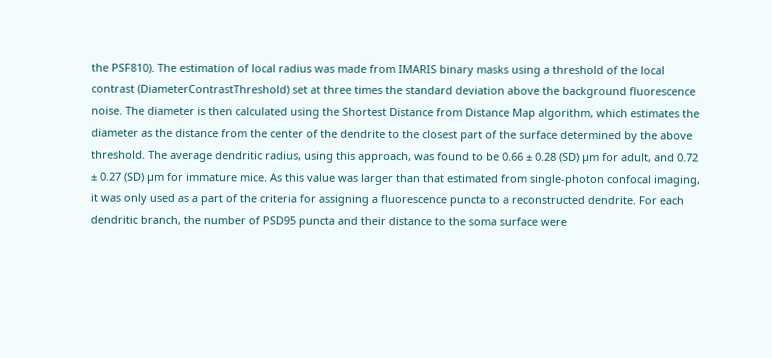the PSF810). The estimation of local radius was made from IMARIS binary masks using a threshold of the local contrast (DiameterContrastThreshold) set at three times the standard deviation above the background fluorescence noise. The diameter is then calculated using the Shortest Distance from Distance Map algorithm, which estimates the diameter as the distance from the center of the dendrite to the closest part of the surface determined by the above threshold. The average dendritic radius, using this approach, was found to be 0.66 ± 0.28 (SD) µm for adult, and 0.72 ± 0.27 (SD) µm for immature mice. As this value was larger than that estimated from single-photon confocal imaging, it was only used as a part of the criteria for assigning a fluorescence puncta to a reconstructed dendrite. For each dendritic branch, the number of PSD95 puncta and their distance to the soma surface were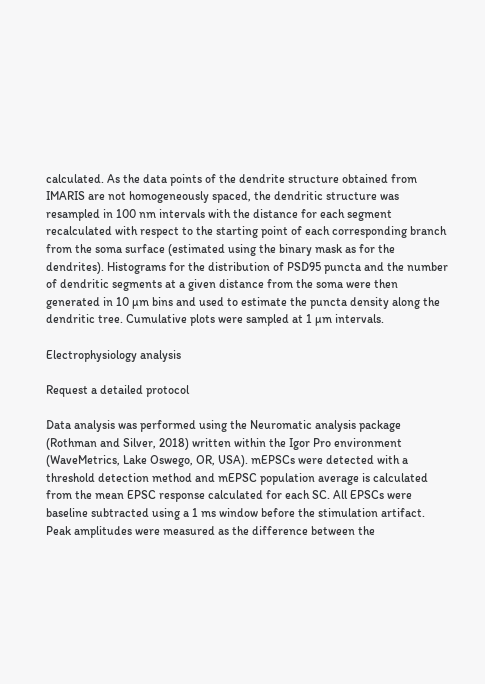calculated. As the data points of the dendrite structure obtained from IMARIS are not homogeneously spaced, the dendritic structure was resampled in 100 nm intervals with the distance for each segment recalculated with respect to the starting point of each corresponding branch from the soma surface (estimated using the binary mask as for the dendrites). Histograms for the distribution of PSD95 puncta and the number of dendritic segments at a given distance from the soma were then generated in 10 µm bins and used to estimate the puncta density along the dendritic tree. Cumulative plots were sampled at 1 µm intervals.

Electrophysiology analysis

Request a detailed protocol

Data analysis was performed using the Neuromatic analysis package (Rothman and Silver, 2018) written within the Igor Pro environment (WaveMetrics, Lake Oswego, OR, USA). mEPSCs were detected with a threshold detection method and mEPSC population average is calculated from the mean EPSC response calculated for each SC. All EPSCs were baseline subtracted using a 1 ms window before the stimulation artifact. Peak amplitudes were measured as the difference between the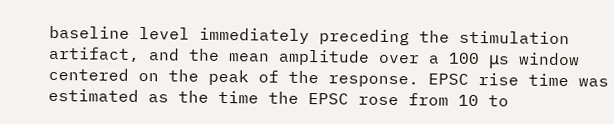baseline level immediately preceding the stimulation artifact, and the mean amplitude over a 100 μs window centered on the peak of the response. EPSC rise time was estimated as the time the EPSC rose from 10 to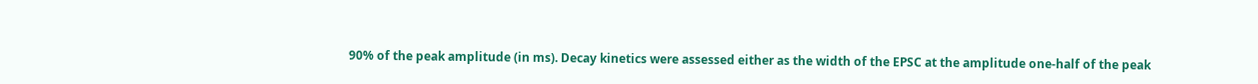90% of the peak amplitude (in ms). Decay kinetics were assessed either as the width of the EPSC at the amplitude one-half of the peak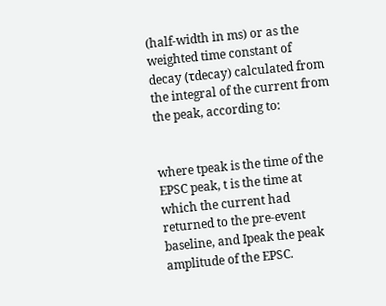(half-width in ms) or as the weighted time constant of decay (τdecay) calculated from the integral of the current from the peak, according to:


where tpeak is the time of the EPSC peak, t is the time at which the current had returned to the pre-event baseline, and Ipeak the peak amplitude of the EPSC.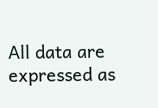All data are expressed as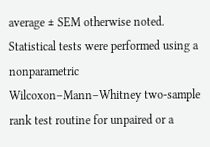average ± SEM otherwise noted. Statistical tests were performed using a nonparametric Wilcoxon–Mann–Whitney two-sample rank test routine for unpaired or a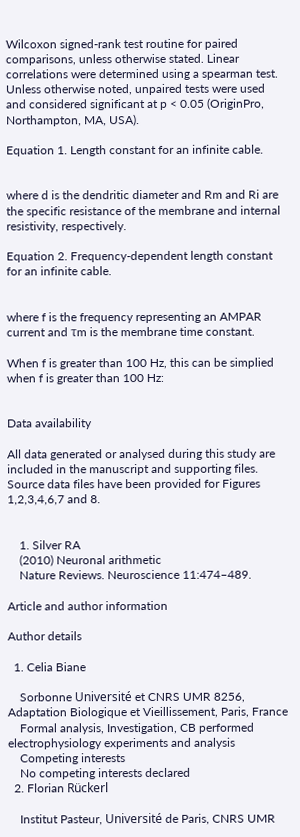Wilcoxon signed-rank test routine for paired comparisons, unless otherwise stated. Linear correlations were determined using a spearman test. Unless otherwise noted, unpaired tests were used and considered significant at p < 0.05 (OriginPro, Northampton, MA, USA).

Equation 1. Length constant for an infinite cable.


where d is the dendritic diameter and Rm and Ri are the specific resistance of the membrane and internal resistivity, respectively.

Equation 2. Frequency-dependent length constant for an infinite cable.


where f is the frequency representing an AMPAR current and τm is the membrane time constant.

When f is greater than 100 Hz, this can be simplied when f is greater than 100 Hz:


Data availability

All data generated or analysed during this study are included in the manuscript and supporting files. Source data files have been provided for Figures 1,2,3,4,6,7 and 8.


    1. Silver RA
    (2010) Neuronal arithmetic
    Nature Reviews. Neuroscience 11:474–489.

Article and author information

Author details

  1. Celia Biane

    Sorbonne Université et CNRS UMR 8256, Adaptation Biologique et Vieillissement, Paris, France
    Formal analysis, Investigation, CB performed electrophysiology experiments and analysis
    Competing interests
    No competing interests declared
  2. Florian Rückerl

    Institut Pasteur, Université de Paris, CNRS UMR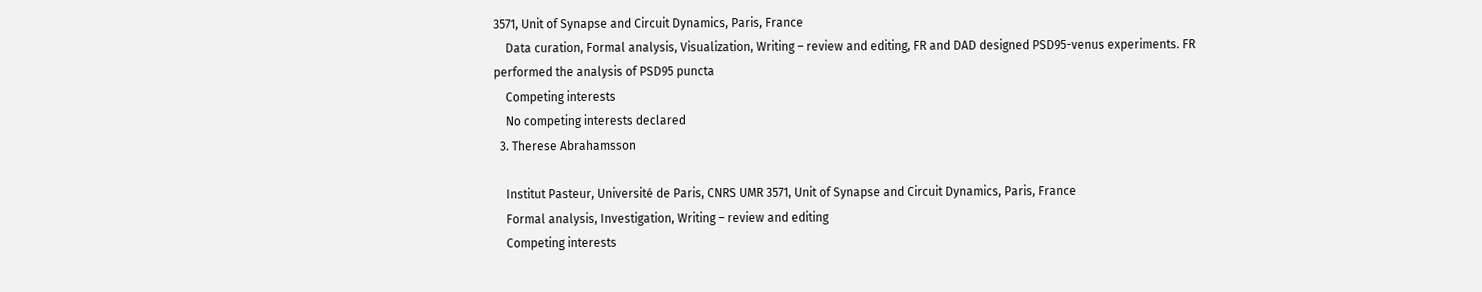3571, Unit of Synapse and Circuit Dynamics, Paris, France
    Data curation, Formal analysis, Visualization, Writing – review and editing, FR and DAD designed PSD95-venus experiments. FR performed the analysis of PSD95 puncta
    Competing interests
    No competing interests declared
  3. Therese Abrahamsson

    Institut Pasteur, Université de Paris, CNRS UMR 3571, Unit of Synapse and Circuit Dynamics, Paris, France
    Formal analysis, Investigation, Writing – review and editing
    Competing interests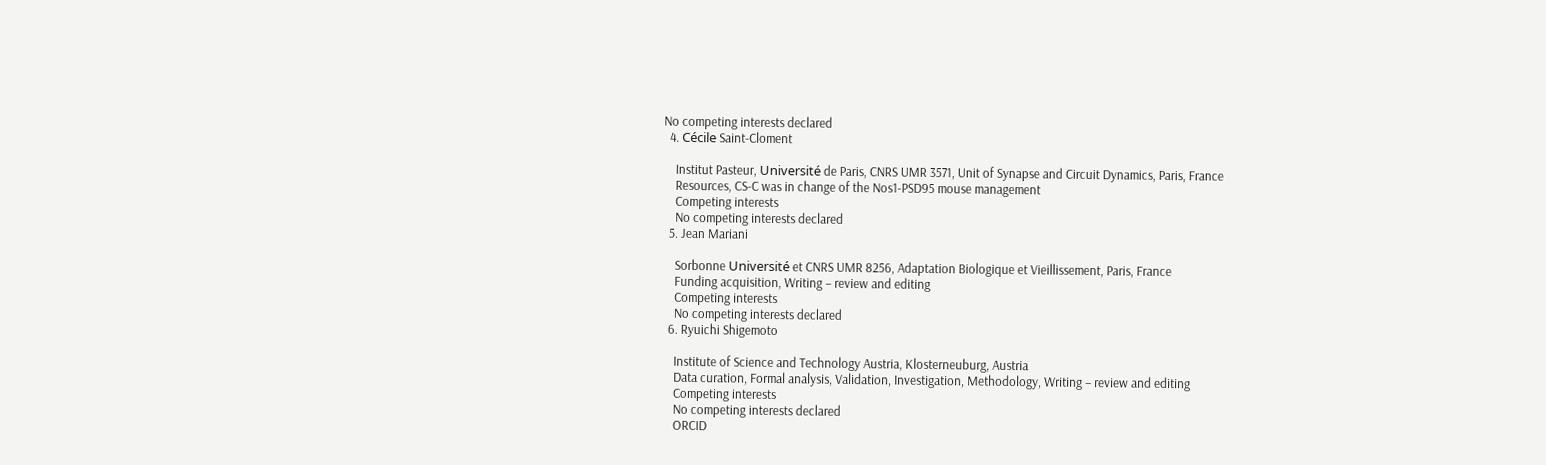No competing interests declared
  4. Cécile Saint-Cloment

    Institut Pasteur, Université de Paris, CNRS UMR 3571, Unit of Synapse and Circuit Dynamics, Paris, France
    Resources, CS-C was in change of the Nos1-PSD95 mouse management
    Competing interests
    No competing interests declared
  5. Jean Mariani

    Sorbonne Université et CNRS UMR 8256, Adaptation Biologique et Vieillissement, Paris, France
    Funding acquisition, Writing – review and editing
    Competing interests
    No competing interests declared
  6. Ryuichi Shigemoto

    Institute of Science and Technology Austria, Klosterneuburg, Austria
    Data curation, Formal analysis, Validation, Investigation, Methodology, Writing – review and editing
    Competing interests
    No competing interests declared
    ORCID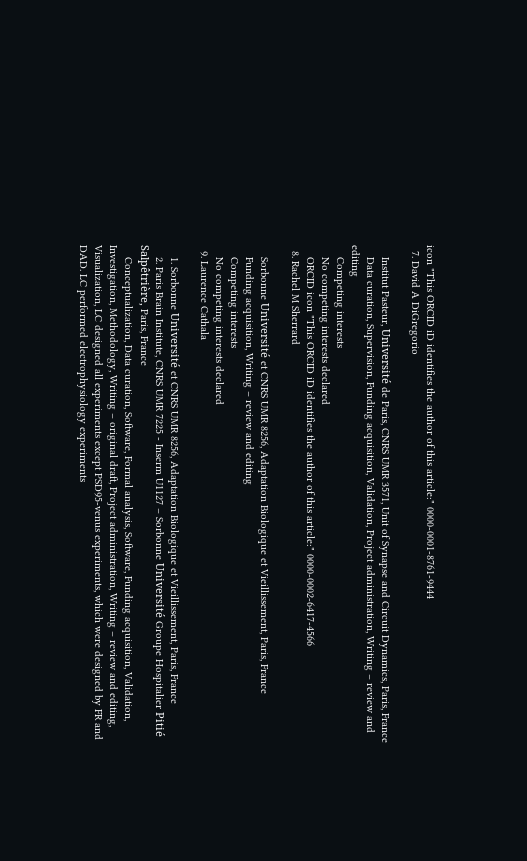icon "This ORCID iD identifies the author of this article:" 0000-0001-8761-9444
  7. David A DiGregorio

    Institut Pasteur, Université de Paris, CNRS UMR 3571, Unit of Synapse and Circuit Dynamics, Paris, France
    Data curation, Supervision, Funding acquisition, Validation, Project administration, Writing – review and editing
    Competing interests
    No competing interests declared
    ORCID icon "This ORCID iD identifies the author of this article:" 0000-0002-6417-4566
  8. Rachel M Sherrard

    Sorbonne Université et CNRS UMR 8256, Adaptation Biologique et Vieillissement, Paris, France
    Funding acquisition, Writing – review and editing
    Competing interests
    No competing interests declared
  9. Laurence Cathala

    1. Sorbonne Université et CNRS UMR 8256, Adaptation Biologique et Vieillissement, Paris, France
    2. Paris Brain Institute, CNRS UMR 7225 - Inserm U1127 – Sorbonne Université Groupe Hospitalier Pitié Salpêtrière, Paris, France
    Conceptualization, Data curation, Software, Formal analysis, Software, Funding acquisition, Validation, Investigation, Methodology, Writing – original draft, Project administration, Writing – review and editing, Visualization, LC designed all experiments except PSD95-venus experiments, which were designed by FR and DAD. LC performed electrophysiology experiments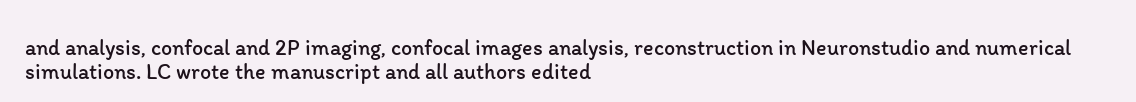and analysis, confocal and 2P imaging, confocal images analysis, reconstruction in Neuronstudio and numerical simulations. LC wrote the manuscript and all authors edited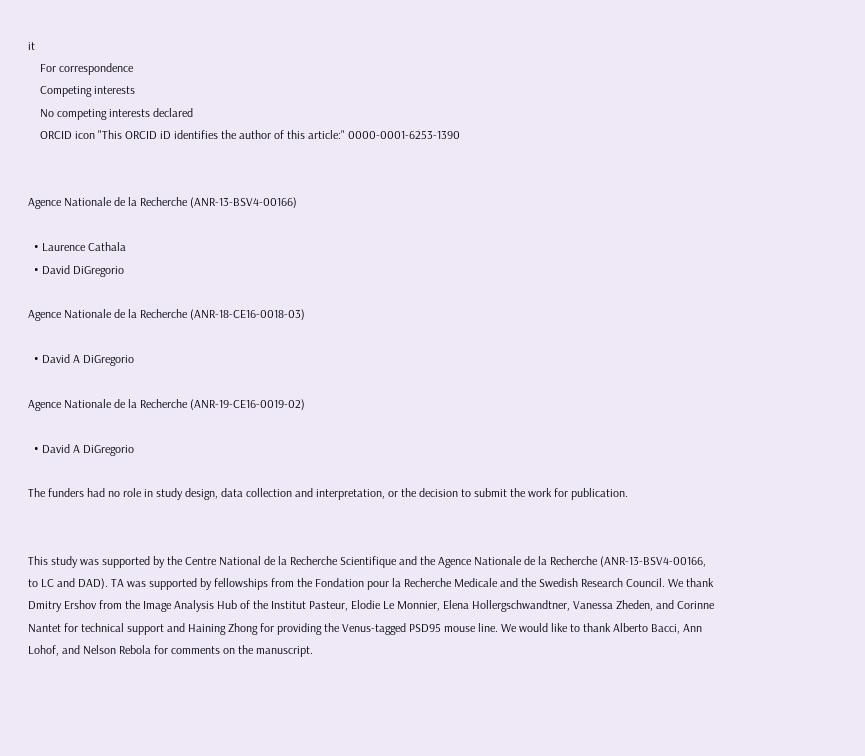it
    For correspondence
    Competing interests
    No competing interests declared
    ORCID icon "This ORCID iD identifies the author of this article:" 0000-0001-6253-1390


Agence Nationale de la Recherche (ANR-13-BSV4-00166)

  • Laurence Cathala
  • David DiGregorio

Agence Nationale de la Recherche (ANR-18-CE16-0018-03)

  • David A DiGregorio

Agence Nationale de la Recherche (ANR-19-CE16-0019-02)

  • David A DiGregorio

The funders had no role in study design, data collection and interpretation, or the decision to submit the work for publication.


This study was supported by the Centre National de la Recherche Scientifique and the Agence Nationale de la Recherche (ANR-13-BSV4-00166, to LC and DAD). TA was supported by fellowships from the Fondation pour la Recherche Medicale and the Swedish Research Council. We thank Dmitry Ershov from the Image Analysis Hub of the Institut Pasteur, Elodie Le Monnier, Elena Hollergschwandtner, Vanessa Zheden, and Corinne Nantet for technical support and Haining Zhong for providing the Venus-tagged PSD95 mouse line. We would like to thank Alberto Bacci, Ann Lohof, and Nelson Rebola for comments on the manuscript.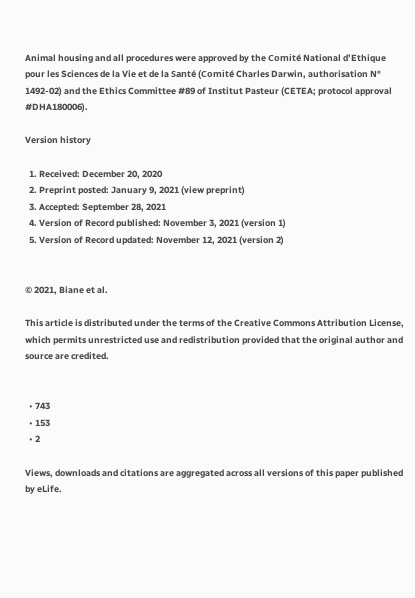Animal housing and all procedures were approved by the Comité National d’Ethique pour les Sciences de la Vie et de la Santé (Comité Charles Darwin, authorisation N° 1492-02) and the Ethics Committee #89 of Institut Pasteur (CETEA; protocol approval #DHA180006).

Version history

  1. Received: December 20, 2020
  2. Preprint posted: January 9, 2021 (view preprint)
  3. Accepted: September 28, 2021
  4. Version of Record published: November 3, 2021 (version 1)
  5. Version of Record updated: November 12, 2021 (version 2)


© 2021, Biane et al.

This article is distributed under the terms of the Creative Commons Attribution License, which permits unrestricted use and redistribution provided that the original author and source are credited.


  • 743
  • 153
  • 2

Views, downloads and citations are aggregated across all versions of this paper published by eLife.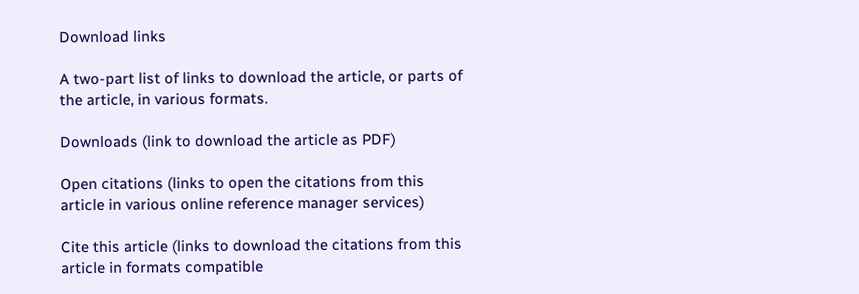Download links

A two-part list of links to download the article, or parts of the article, in various formats.

Downloads (link to download the article as PDF)

Open citations (links to open the citations from this article in various online reference manager services)

Cite this article (links to download the citations from this article in formats compatible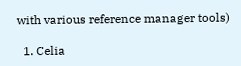with various reference manager tools)

  1. Celia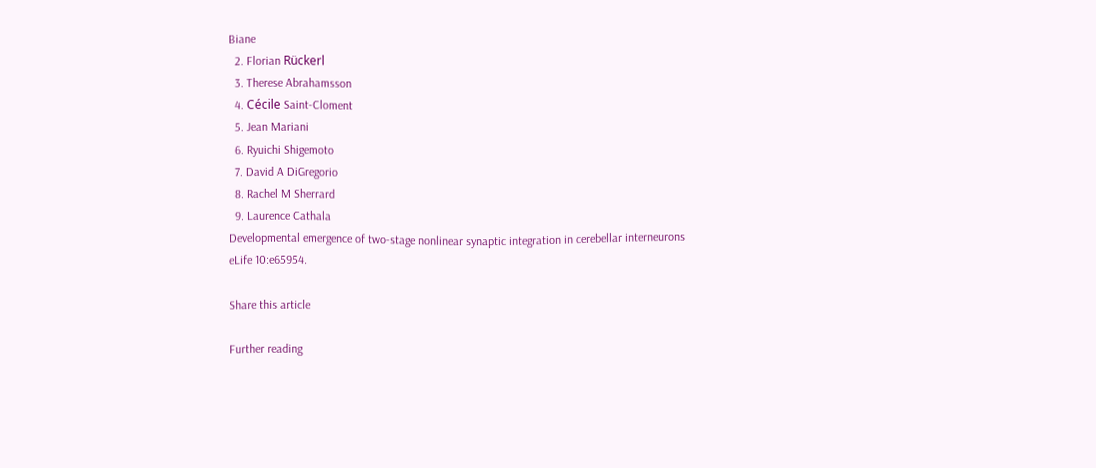Biane
  2. Florian Rückerl
  3. Therese Abrahamsson
  4. Cécile Saint-Cloment
  5. Jean Mariani
  6. Ryuichi Shigemoto
  7. David A DiGregorio
  8. Rachel M Sherrard
  9. Laurence Cathala
Developmental emergence of two-stage nonlinear synaptic integration in cerebellar interneurons
eLife 10:e65954.

Share this article

Further reading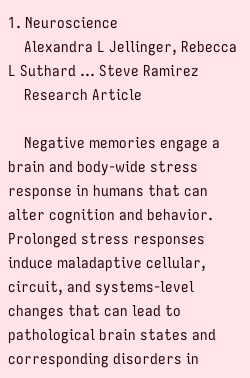1. Neuroscience
    Alexandra L Jellinger, Rebecca L Suthard ... Steve Ramirez
    Research Article

    Negative memories engage a brain and body-wide stress response in humans that can alter cognition and behavior. Prolonged stress responses induce maladaptive cellular, circuit, and systems-level changes that can lead to pathological brain states and corresponding disorders in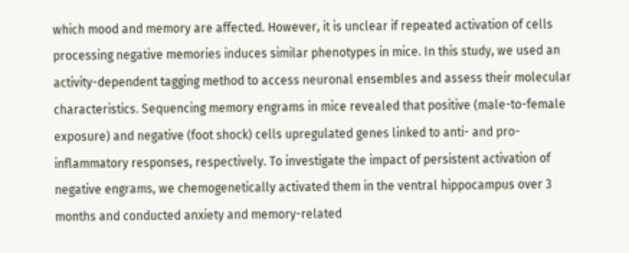which mood and memory are affected. However, it is unclear if repeated activation of cells processing negative memories induces similar phenotypes in mice. In this study, we used an activity-dependent tagging method to access neuronal ensembles and assess their molecular characteristics. Sequencing memory engrams in mice revealed that positive (male-to-female exposure) and negative (foot shock) cells upregulated genes linked to anti- and pro-inflammatory responses, respectively. To investigate the impact of persistent activation of negative engrams, we chemogenetically activated them in the ventral hippocampus over 3 months and conducted anxiety and memory-related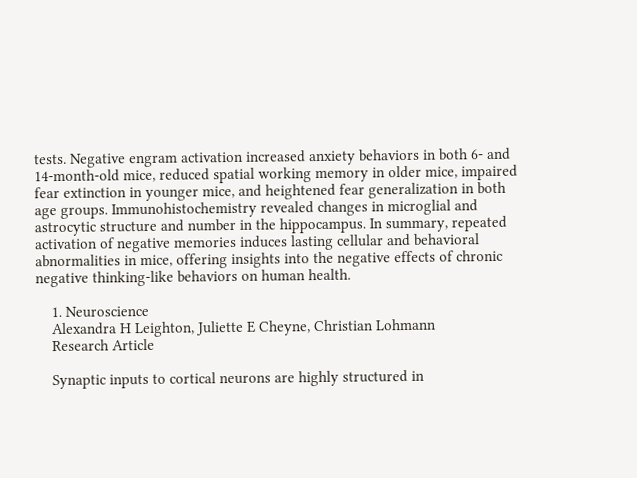tests. Negative engram activation increased anxiety behaviors in both 6- and 14-month-old mice, reduced spatial working memory in older mice, impaired fear extinction in younger mice, and heightened fear generalization in both age groups. Immunohistochemistry revealed changes in microglial and astrocytic structure and number in the hippocampus. In summary, repeated activation of negative memories induces lasting cellular and behavioral abnormalities in mice, offering insights into the negative effects of chronic negative thinking-like behaviors on human health.

    1. Neuroscience
    Alexandra H Leighton, Juliette E Cheyne, Christian Lohmann
    Research Article

    Synaptic inputs to cortical neurons are highly structured in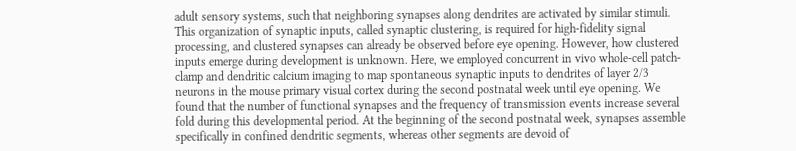adult sensory systems, such that neighboring synapses along dendrites are activated by similar stimuli. This organization of synaptic inputs, called synaptic clustering, is required for high-fidelity signal processing, and clustered synapses can already be observed before eye opening. However, how clustered inputs emerge during development is unknown. Here, we employed concurrent in vivo whole-cell patch-clamp and dendritic calcium imaging to map spontaneous synaptic inputs to dendrites of layer 2/3 neurons in the mouse primary visual cortex during the second postnatal week until eye opening. We found that the number of functional synapses and the frequency of transmission events increase several fold during this developmental period. At the beginning of the second postnatal week, synapses assemble specifically in confined dendritic segments, whereas other segments are devoid of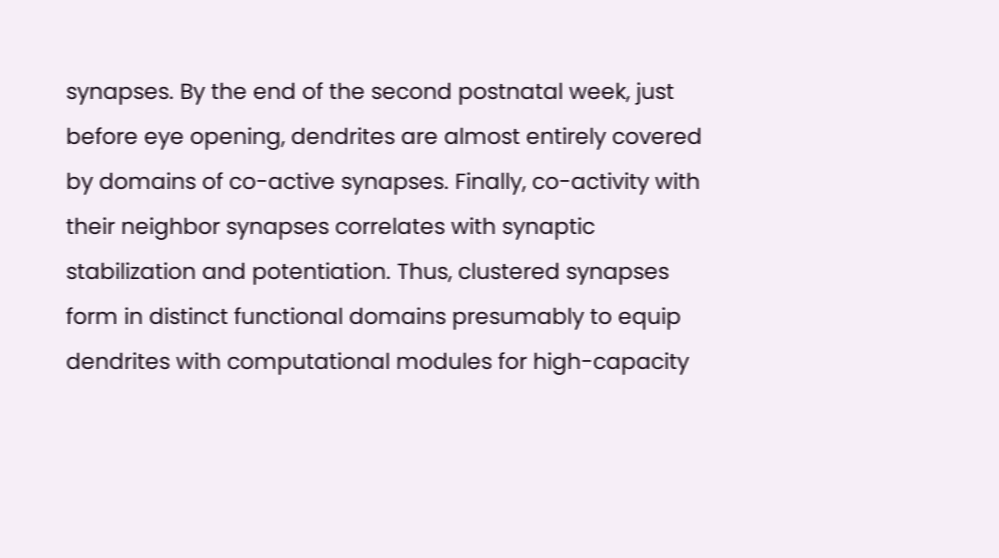synapses. By the end of the second postnatal week, just before eye opening, dendrites are almost entirely covered by domains of co-active synapses. Finally, co-activity with their neighbor synapses correlates with synaptic stabilization and potentiation. Thus, clustered synapses form in distinct functional domains presumably to equip dendrites with computational modules for high-capacity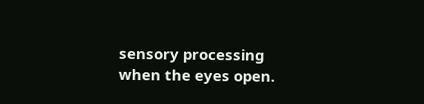sensory processing when the eyes open.